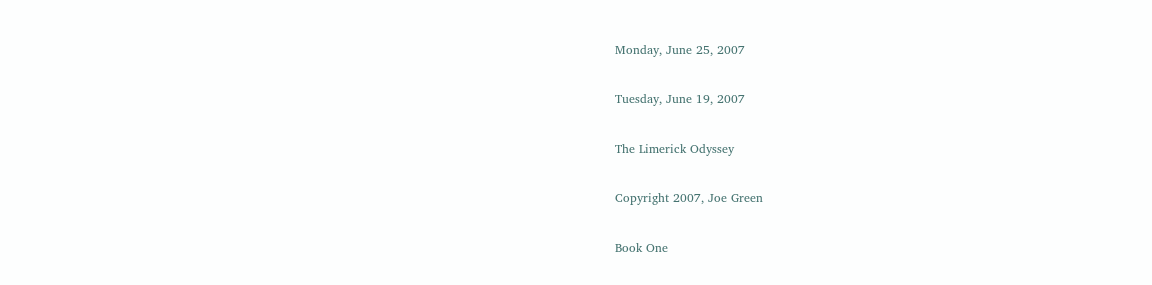Monday, June 25, 2007

Tuesday, June 19, 2007

The Limerick Odyssey

Copyright 2007, Joe Green

Book One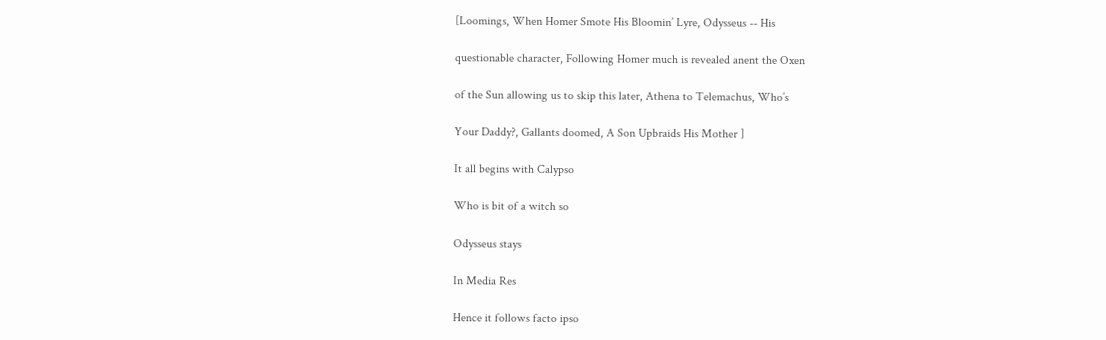[Loomings, When Homer Smote His Bloomin’ Lyre, Odysseus -- His

questionable character, Following Homer much is revealed anent the Oxen

of the Sun allowing us to skip this later, Athena to Telemachus, Who’s

Your Daddy?, Gallants doomed, A Son Upbraids His Mother ]

It all begins with Calypso

Who is bit of a witch so

Odysseus stays

In Media Res

Hence it follows facto ipso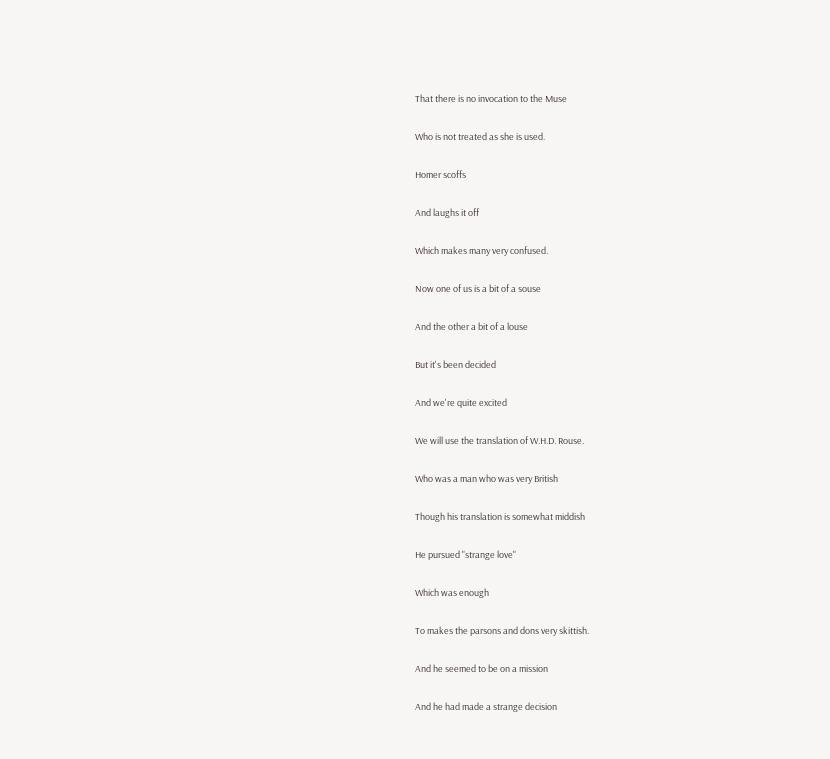That there is no invocation to the Muse

Who is not treated as she is used.

Homer scoffs

And laughs it off

Which makes many very confused.

Now one of us is a bit of a souse

And the other a bit of a louse

But it's been decided

And we're quite excited

We will use the translation of W.H.D. Rouse.

Who was a man who was very British

Though his translation is somewhat middish

He pursued "strange love"

Which was enough

To makes the parsons and dons very skittish.

And he seemed to be on a mission

And he had made a strange decision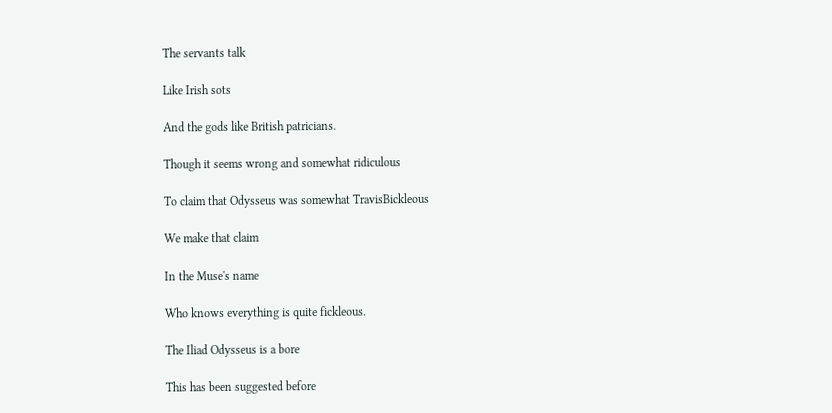The servants talk

Like Irish sots

And the gods like British patricians.

Though it seems wrong and somewhat ridiculous

To claim that Odysseus was somewhat TravisBickleous

We make that claim

In the Muse's name

Who knows everything is quite fickleous.

The Iliad Odysseus is a bore

This has been suggested before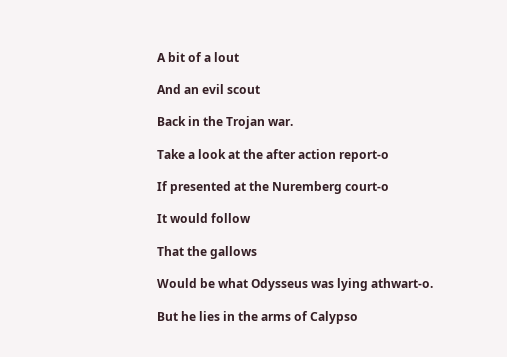A bit of a lout

And an evil scout

Back in the Trojan war.

Take a look at the after action report-o

If presented at the Nuremberg court-o

It would follow

That the gallows

Would be what Odysseus was lying athwart-o.

But he lies in the arms of Calypso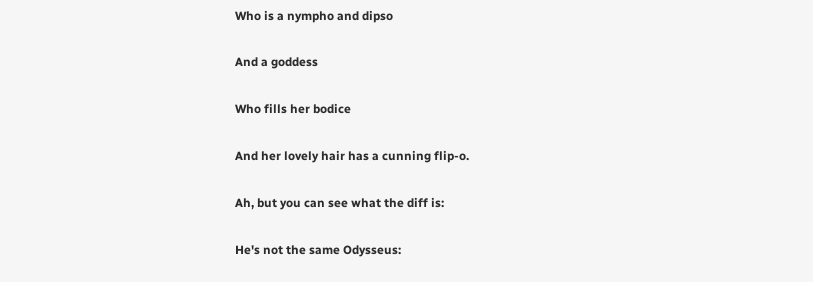Who is a nympho and dipso

And a goddess

Who fills her bodice

And her lovely hair has a cunning flip-o.

Ah, but you can see what the diff is:

He's not the same Odysseus: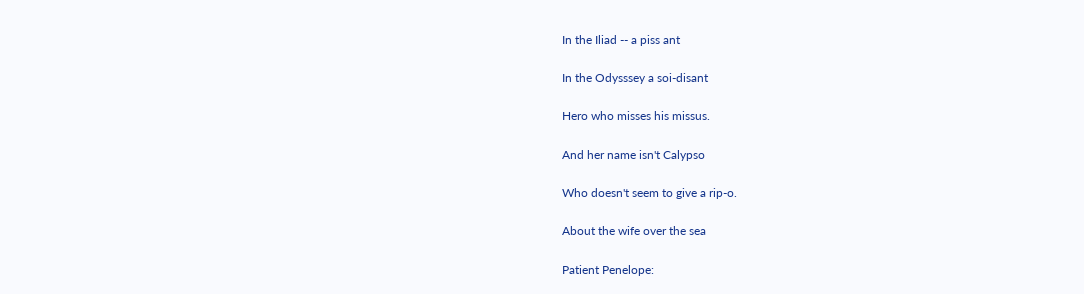In the Iliad -- a piss ant

In the Odysssey a soi-disant

Hero who misses his missus.

And her name isn't Calypso

Who doesn't seem to give a rip-o.

About the wife over the sea

Patient Penelope: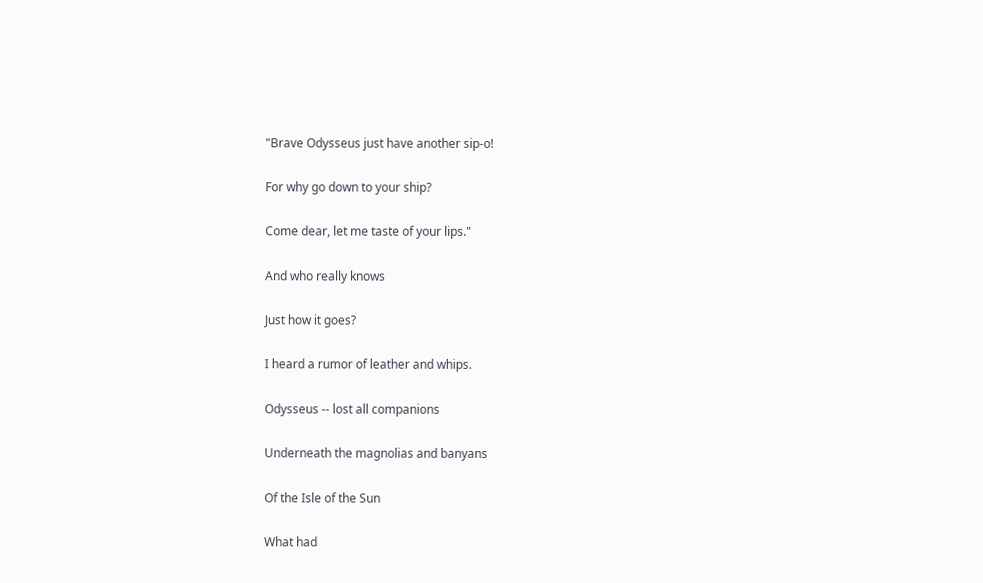"Brave Odysseus just have another sip-o!

For why go down to your ship?

Come dear, let me taste of your lips."

And who really knows

Just how it goes?

I heard a rumor of leather and whips.

Odysseus -- lost all companions

Underneath the magnolias and banyans

Of the Isle of the Sun

What had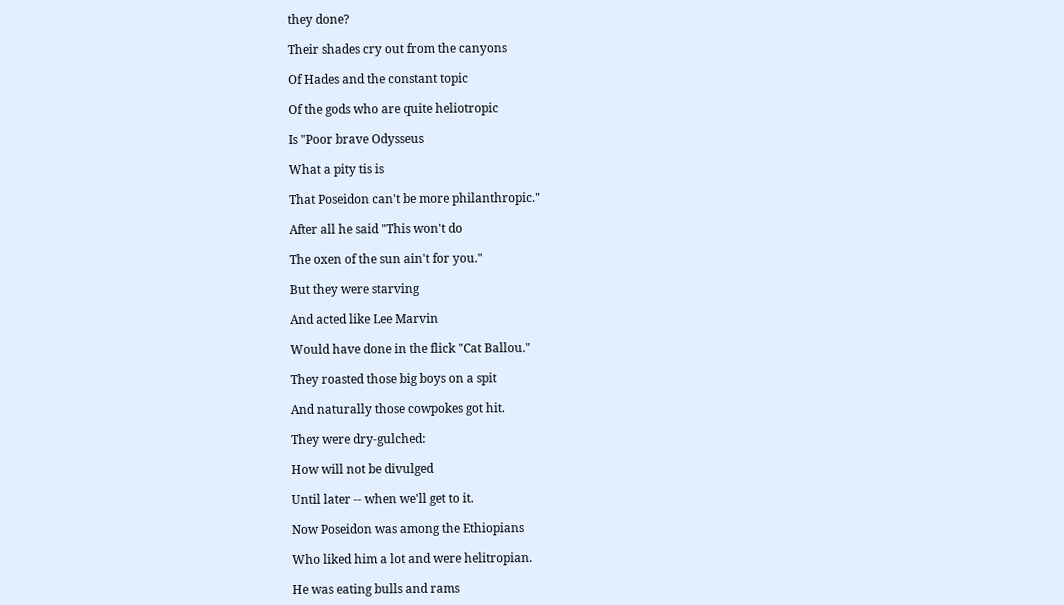they done?

Their shades cry out from the canyons

Of Hades and the constant topic

Of the gods who are quite heliotropic

Is "Poor brave Odysseus

What a pity tis is

That Poseidon can't be more philanthropic."

After all he said "This won't do

The oxen of the sun ain't for you."

But they were starving

And acted like Lee Marvin

Would have done in the flick "Cat Ballou."

They roasted those big boys on a spit

And naturally those cowpokes got hit.

They were dry-gulched:

How will not be divulged

Until later -- when we'll get to it.

Now Poseidon was among the Ethiopians

Who liked him a lot and were helitropian.

He was eating bulls and rams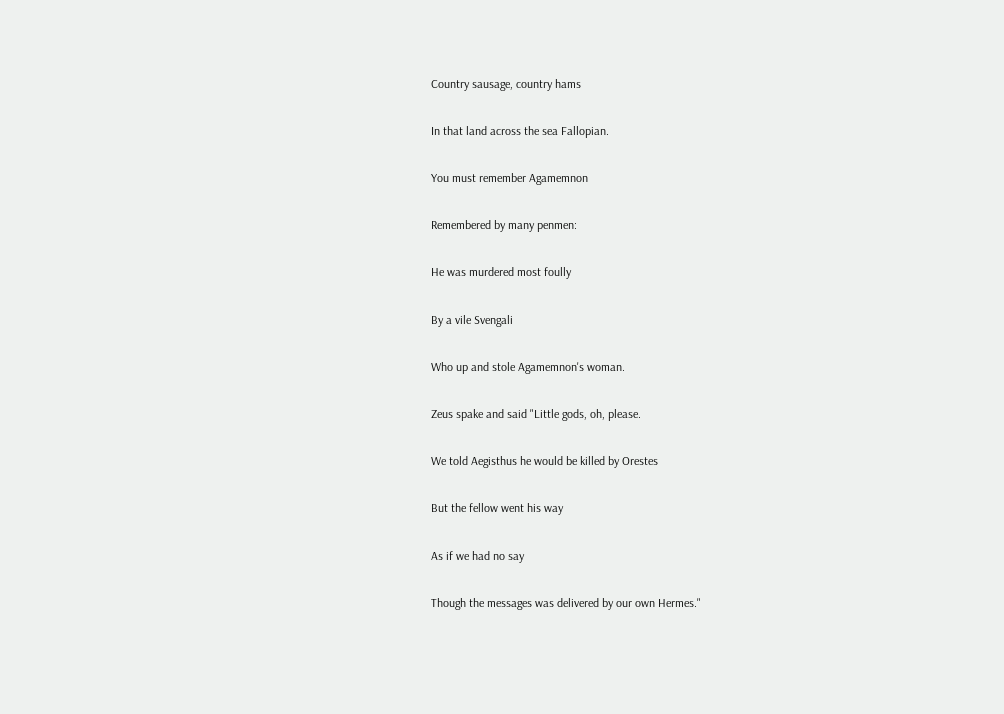Country sausage, country hams

In that land across the sea Fallopian.

You must remember Agamemnon

Remembered by many penmen:

He was murdered most foully

By a vile Svengali

Who up and stole Agamemnon's woman.

Zeus spake and said "Little gods, oh, please.

We told Aegisthus he would be killed by Orestes

But the fellow went his way

As if we had no say

Though the messages was delivered by our own Hermes."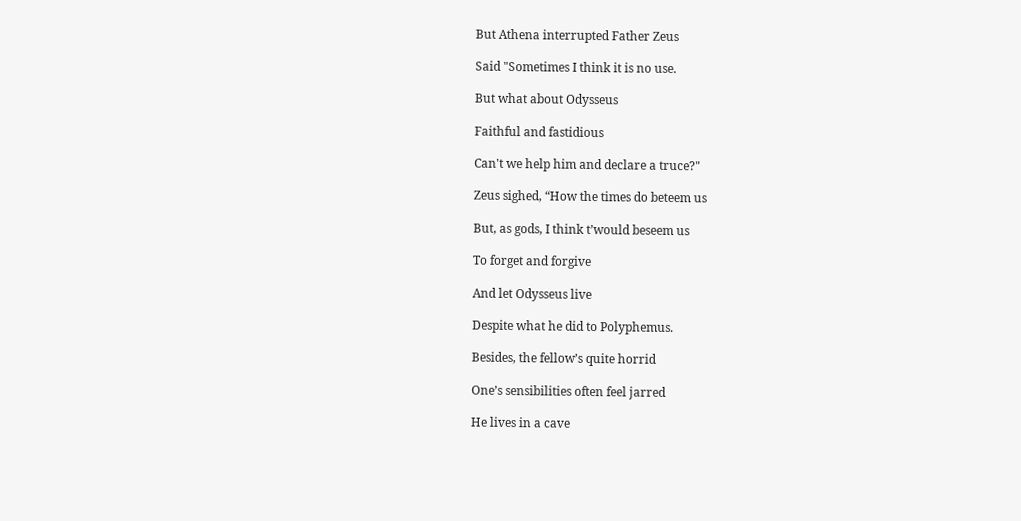But Athena interrupted Father Zeus

Said "Sometimes I think it is no use.

But what about Odysseus

Faithful and fastidious

Can't we help him and declare a truce?"

Zeus sighed, “How the times do beteem us

But, as gods, I think t’would beseem us

To forget and forgive

And let Odysseus live

Despite what he did to Polyphemus.

Besides, the fellow’s quite horrid

One’s sensibilities often feel jarred

He lives in a cave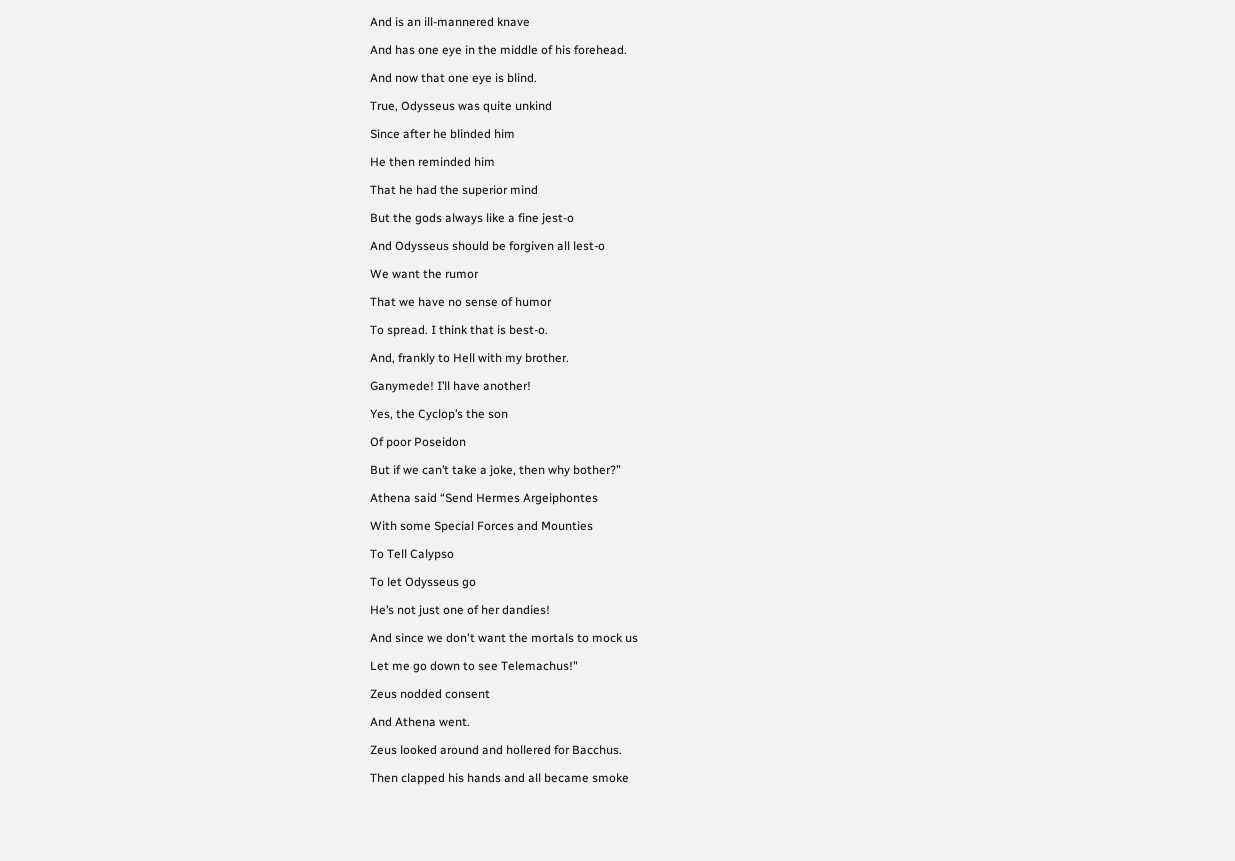And is an ill-mannered knave

And has one eye in the middle of his forehead.

And now that one eye is blind.

True, Odysseus was quite unkind

Since after he blinded him

He then reminded him

That he had the superior mind

But the gods always like a fine jest-o

And Odysseus should be forgiven all lest-o

We want the rumor

That we have no sense of humor

To spread. I think that is best-o.

And, frankly to Hell with my brother.

Ganymede! I’ll have another!

Yes, the Cyclop’s the son

Of poor Poseidon

But if we can’t take a joke, then why bother?”

Athena said “Send Hermes Argeiphontes

With some Special Forces and Mounties

To Tell Calypso

To let Odysseus go

He’s not just one of her dandies!

And since we don't want the mortals to mock us

Let me go down to see Telemachus!"

Zeus nodded consent

And Athena went.

Zeus looked around and hollered for Bacchus.

Then clapped his hands and all became smoke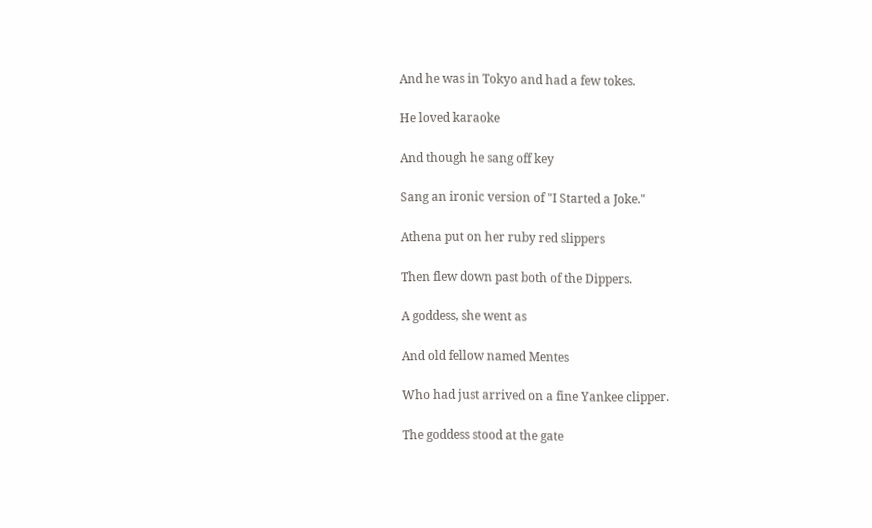And he was in Tokyo and had a few tokes.

He loved karaoke

And though he sang off key

Sang an ironic version of "I Started a Joke."

Athena put on her ruby red slippers

Then flew down past both of the Dippers.

A goddess, she went as

And old fellow named Mentes

Who had just arrived on a fine Yankee clipper.

The goddess stood at the gate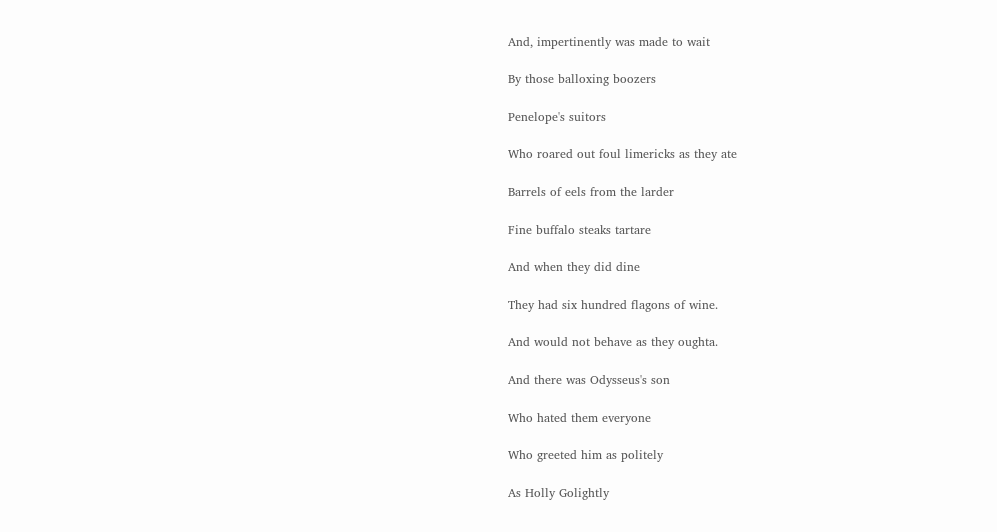And, impertinently was made to wait

By those balloxing boozers

Penelope's suitors

Who roared out foul limericks as they ate

Barrels of eels from the larder

Fine buffalo steaks tartare

And when they did dine

They had six hundred flagons of wine.

And would not behave as they oughta.

And there was Odysseus's son

Who hated them everyone

Who greeted him as politely

As Holly Golightly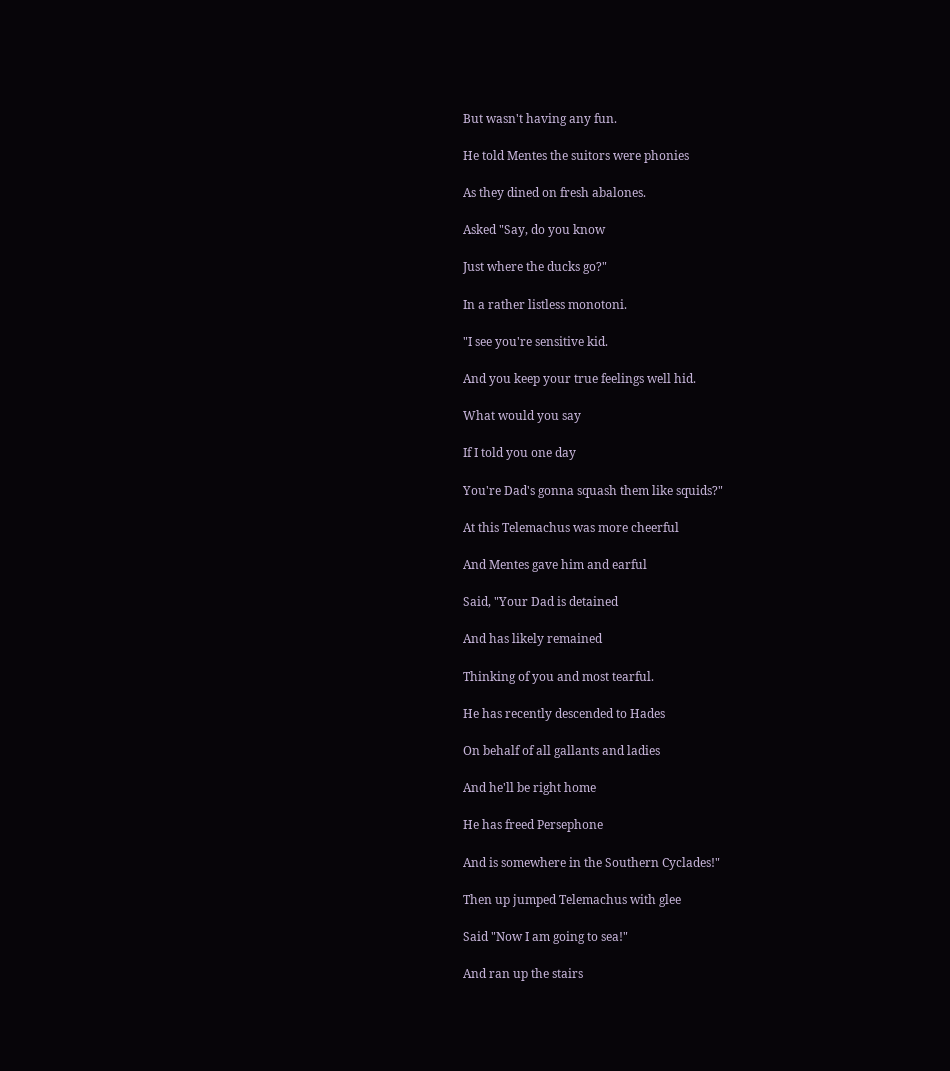But wasn't having any fun.

He told Mentes the suitors were phonies

As they dined on fresh abalones.

Asked "Say, do you know

Just where the ducks go?"

In a rather listless monotoni.

"I see you're sensitive kid.

And you keep your true feelings well hid.

What would you say

If I told you one day

You're Dad's gonna squash them like squids?"

At this Telemachus was more cheerful

And Mentes gave him and earful

Said, "Your Dad is detained

And has likely remained

Thinking of you and most tearful.

He has recently descended to Hades

On behalf of all gallants and ladies

And he'll be right home

He has freed Persephone

And is somewhere in the Southern Cyclades!"

Then up jumped Telemachus with glee

Said "Now I am going to sea!"

And ran up the stairs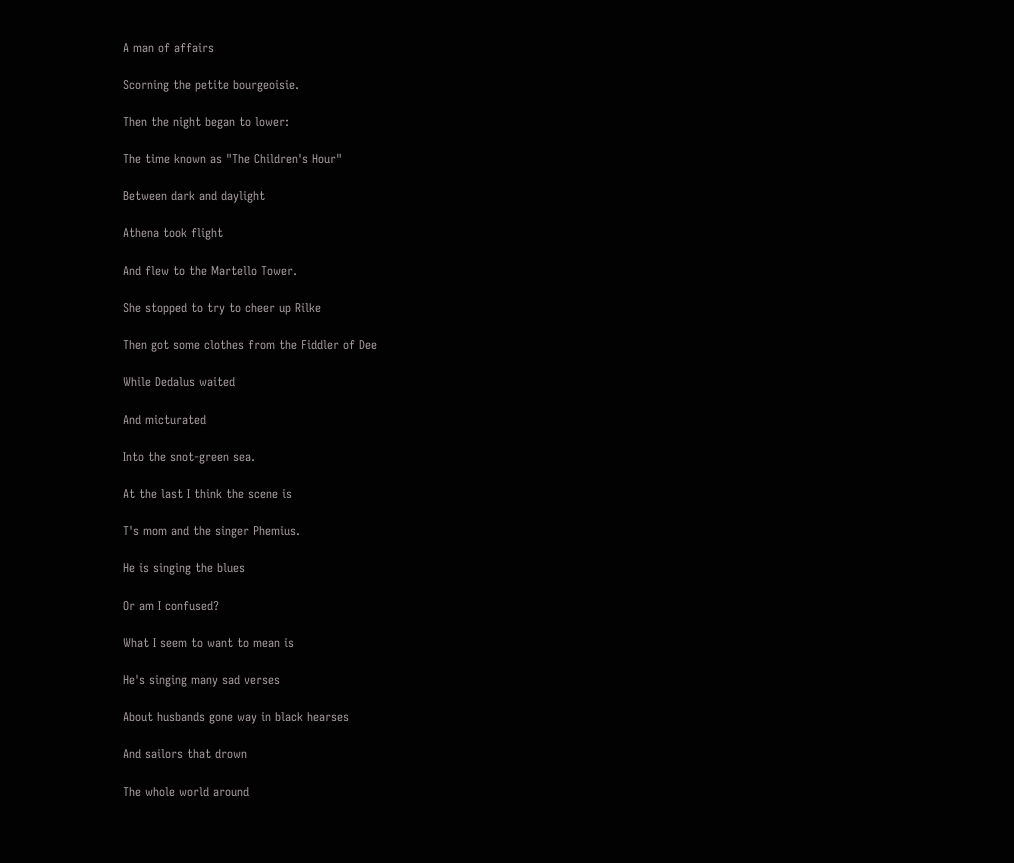A man of affairs

Scorning the petite bourgeoisie.

Then the night began to lower:

The time known as "The Children's Hour"

Between dark and daylight

Athena took flight

And flew to the Martello Tower.

She stopped to try to cheer up Rilke

Then got some clothes from the Fiddler of Dee

While Dedalus waited

And micturated

Into the snot-green sea.

At the last I think the scene is

T's mom and the singer Phemius.

He is singing the blues

Or am I confused?

What I seem to want to mean is

He's singing many sad verses

About husbands gone way in black hearses

And sailors that drown

The whole world around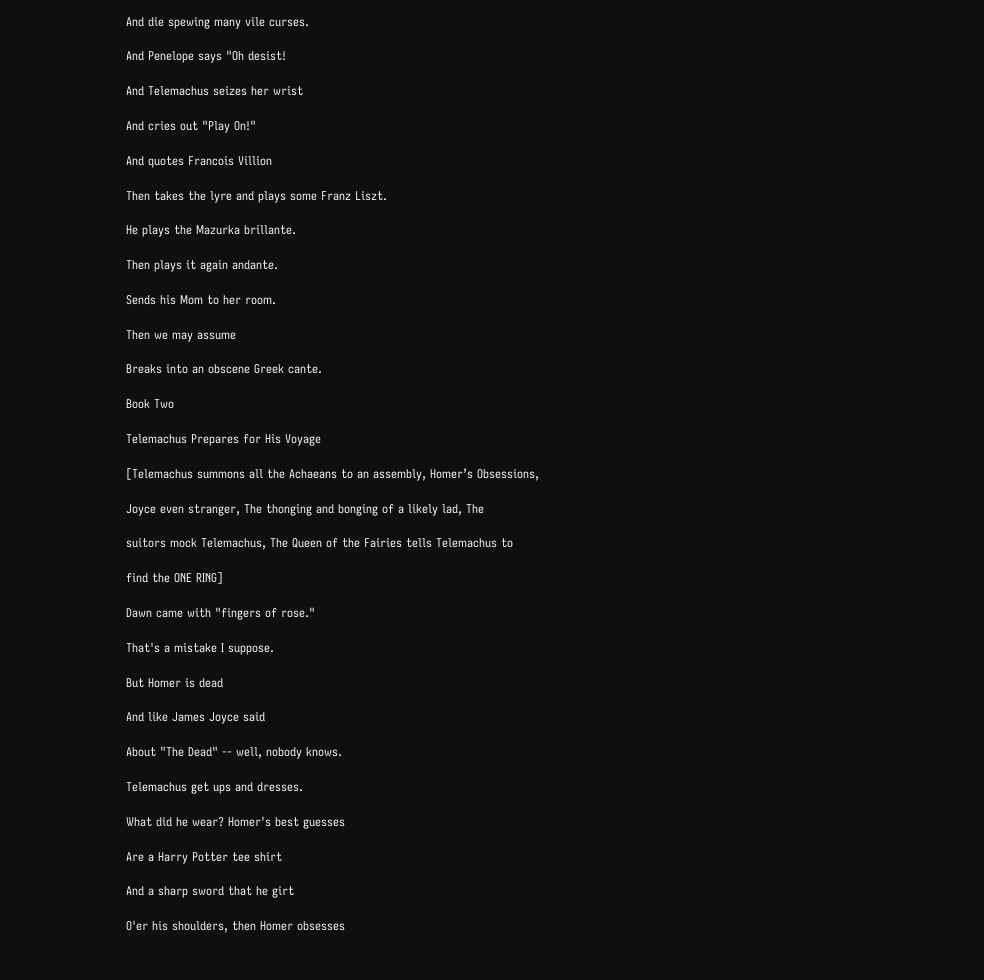And die spewing many vile curses.

And Penelope says "Oh desist!

And Telemachus seizes her wrist

And cries out "Play On!"

And quotes Francois Villion

Then takes the lyre and plays some Franz Liszt.

He plays the Mazurka brillante.

Then plays it again andante.

Sends his Mom to her room.

Then we may assume

Breaks into an obscene Greek cante.

Book Two

Telemachus Prepares for His Voyage

[Telemachus summons all the Achaeans to an assembly, Homer’s Obsessions,

Joyce even stranger, The thonging and bonging of a likely lad, The

suitors mock Telemachus, The Queen of the Fairies tells Telemachus to

find the ONE RING]

Dawn came with "fingers of rose."

That's a mistake I suppose.

But Homer is dead

And like James Joyce said

About "The Dead" -- well, nobody knows.

Telemachus get ups and dresses.

What did he wear? Homer's best guesses

Are a Harry Potter tee shirt

And a sharp sword that he girt

O'er his shoulders, then Homer obsesses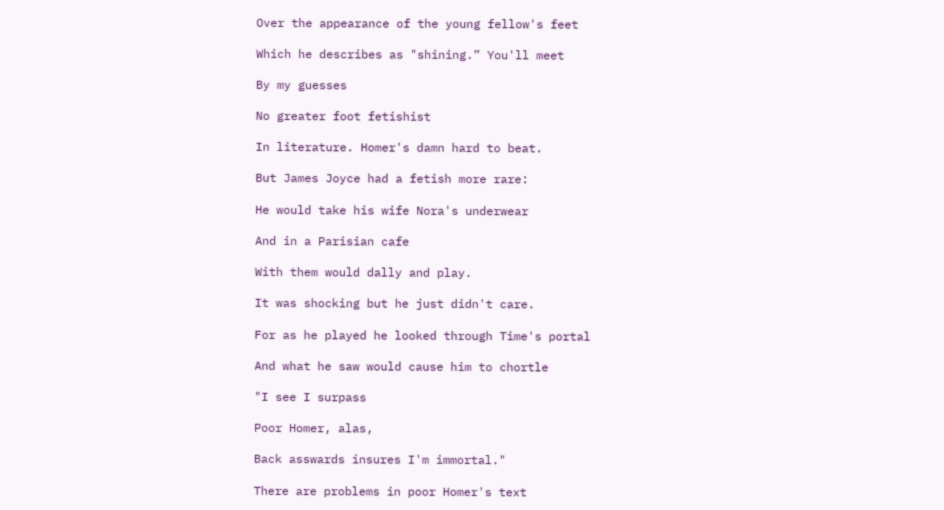Over the appearance of the young fellow's feet

Which he describes as "shining.” You'll meet

By my guesses

No greater foot fetishist

In literature. Homer's damn hard to beat.

But James Joyce had a fetish more rare:

He would take his wife Nora's underwear

And in a Parisian cafe

With them would dally and play.

It was shocking but he just didn't care.

For as he played he looked through Time's portal

And what he saw would cause him to chortle

"I see I surpass

Poor Homer, alas,

Back asswards insures I'm immortal."

There are problems in poor Homer's text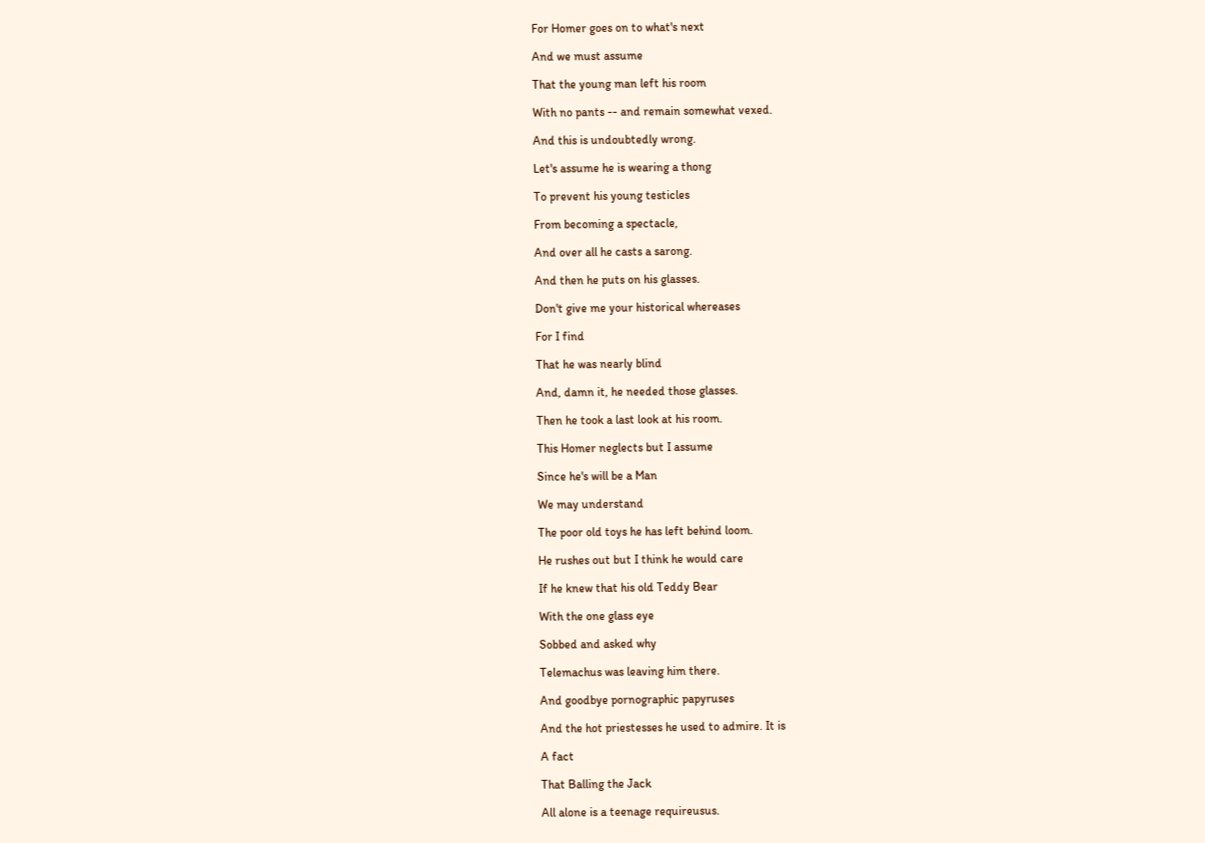For Homer goes on to what's next

And we must assume

That the young man left his room

With no pants -- and remain somewhat vexed.

And this is undoubtedly wrong.

Let's assume he is wearing a thong

To prevent his young testicles

From becoming a spectacle,

And over all he casts a sarong.

And then he puts on his glasses.

Don't give me your historical whereases

For I find

That he was nearly blind

And, damn it, he needed those glasses.

Then he took a last look at his room.

This Homer neglects but I assume

Since he's will be a Man

We may understand

The poor old toys he has left behind loom.

He rushes out but I think he would care

If he knew that his old Teddy Bear

With the one glass eye

Sobbed and asked why

Telemachus was leaving him there.

And goodbye pornographic papyruses

And the hot priestesses he used to admire. It is

A fact

That Balling the Jack

All alone is a teenage requireusus.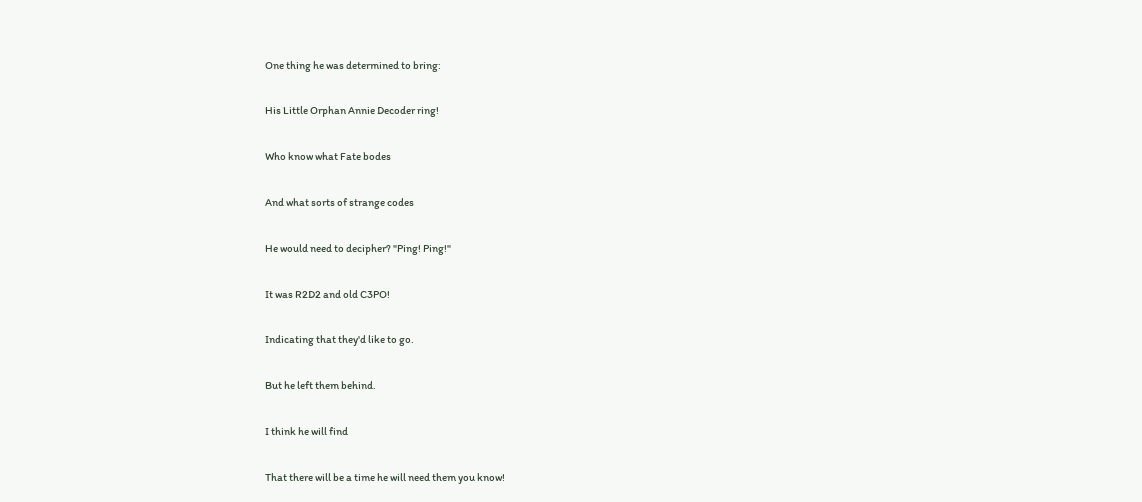One thing he was determined to bring:

His Little Orphan Annie Decoder ring!

Who know what Fate bodes

And what sorts of strange codes

He would need to decipher? "Ping! Ping!"

It was R2D2 and old C3PO!

Indicating that they'd like to go.

But he left them behind.

I think he will find

That there will be a time he will need them you know!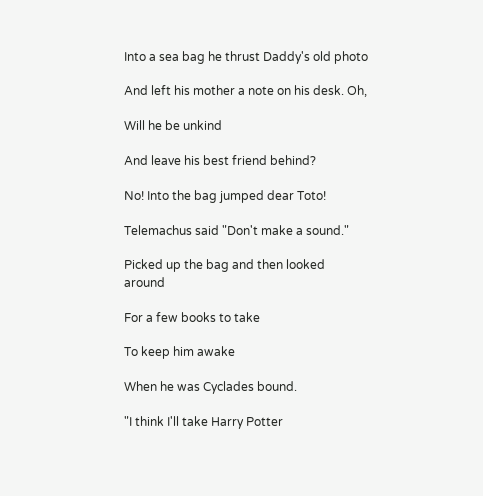Into a sea bag he thrust Daddy's old photo

And left his mother a note on his desk. Oh,

Will he be unkind

And leave his best friend behind?

No! Into the bag jumped dear Toto!

Telemachus said "Don't make a sound."

Picked up the bag and then looked around

For a few books to take

To keep him awake

When he was Cyclades bound.

"I think I'll take Harry Potter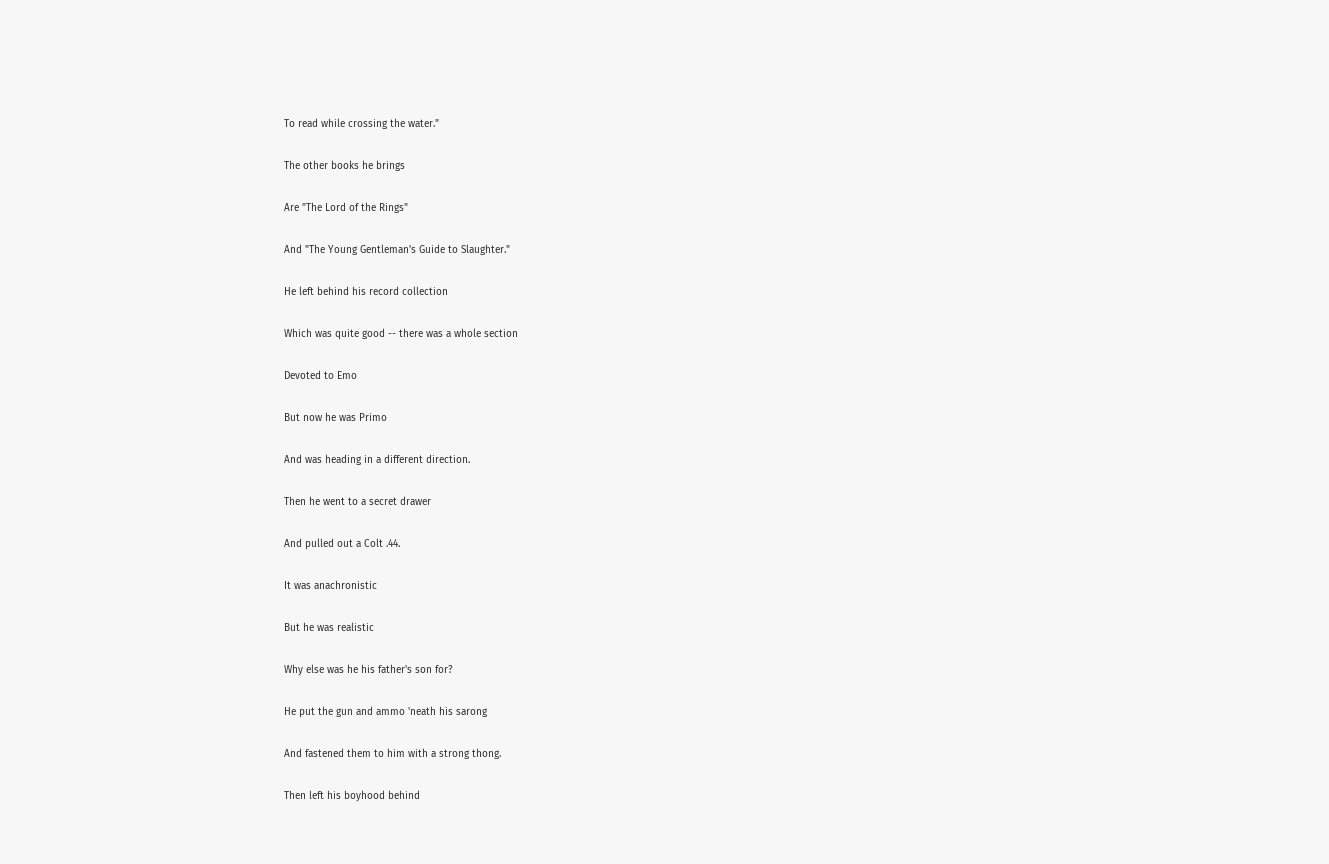To read while crossing the water."

The other books he brings

Are "The Lord of the Rings"

And "The Young Gentleman's Guide to Slaughter."

He left behind his record collection

Which was quite good -- there was a whole section

Devoted to Emo

But now he was Primo

And was heading in a different direction.

Then he went to a secret drawer

And pulled out a Colt .44.

It was anachronistic

But he was realistic

Why else was he his father's son for?

He put the gun and ammo 'neath his sarong

And fastened them to him with a strong thong.

Then left his boyhood behind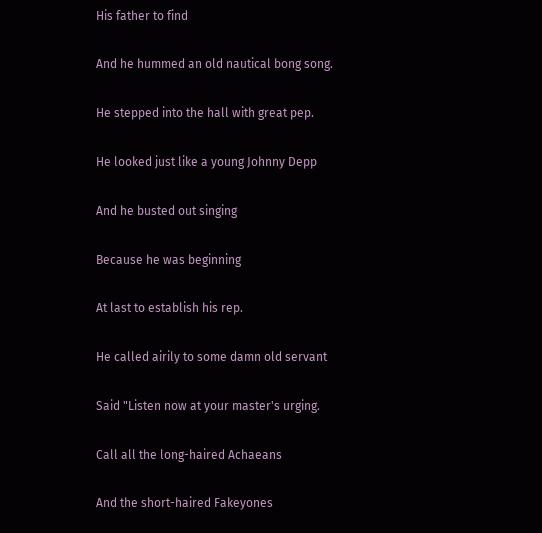His father to find

And he hummed an old nautical bong song.

He stepped into the hall with great pep.

He looked just like a young Johnny Depp

And he busted out singing

Because he was beginning

At last to establish his rep.

He called airily to some damn old servant

Said "Listen now at your master's urging.

Call all the long-haired Achaeans

And the short-haired Fakeyones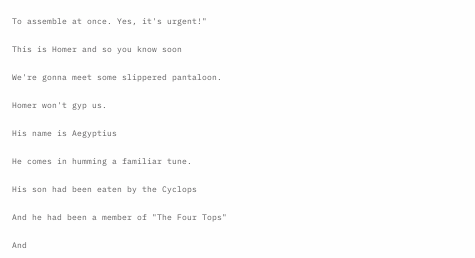To assemble at once. Yes, it's urgent!"

This is Homer and so you know soon

We're gonna meet some slippered pantaloon.

Homer won't gyp us.

His name is Aegyptius

He comes in humming a familiar tune.

His son had been eaten by the Cyclops

And he had been a member of "The Four Tops"

And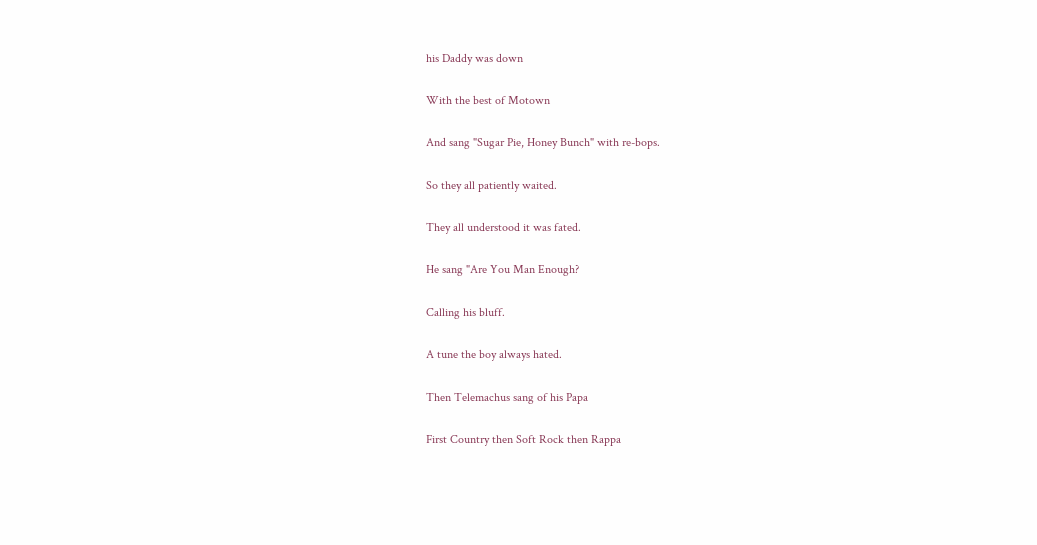his Daddy was down

With the best of Motown

And sang "Sugar Pie, Honey Bunch" with re-bops.

So they all patiently waited.

They all understood it was fated.

He sang "Are You Man Enough?

Calling his bluff.

A tune the boy always hated.

Then Telemachus sang of his Papa

First Country then Soft Rock then Rappa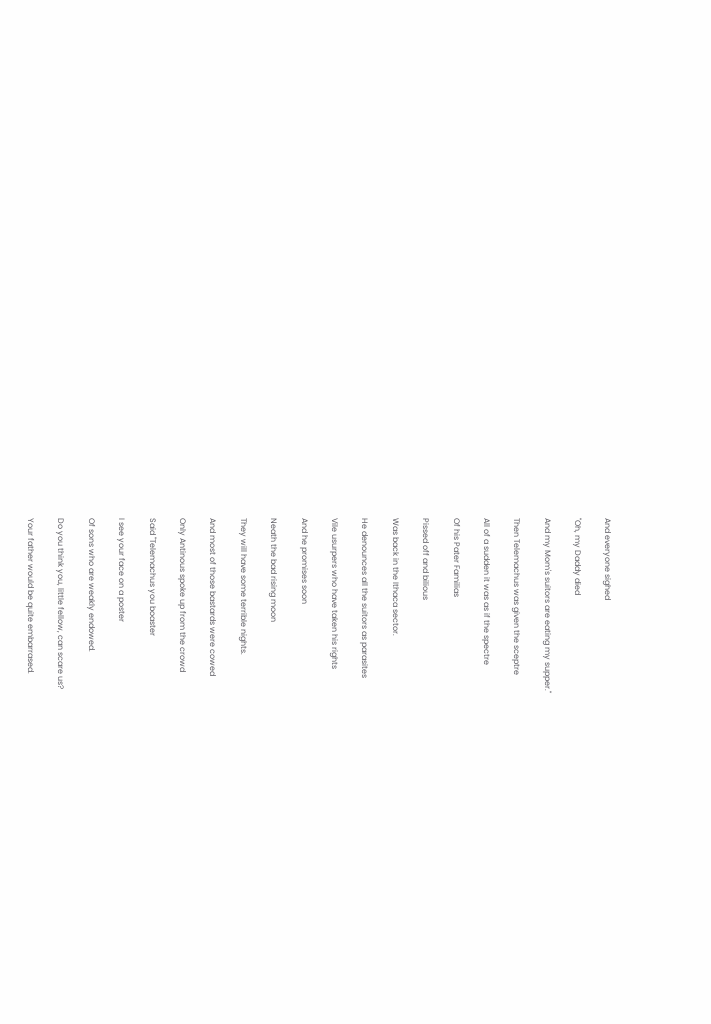And everyone sighed

"Oh, my Daddy died

And my Mom's suitors are eating my supper."

Then Telemachus was given the sceptre

All of a sudden it was as if the spectre

Of his Pater Familias

Pissed off and bilious

Was back in the Ithaca sector.

He denounces all the suitors as parasites

Vile usurpers who have taken his rights

And he promises soon

Neath the bad rising moon

They will have some terrible nights.

And most of those bastards were cowed

Only Antinous spoke up from the crowd

Said "Telemachus you boaster

I see your face on a poster

Of sons who are weakly endowed.

Do you think you, little fellow, can scare us?

Your father would be quite embarrased.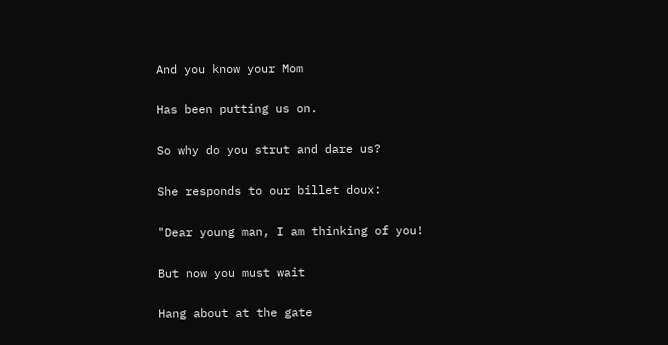And you know your Mom

Has been putting us on.

So why do you strut and dare us?

She responds to our billet doux:

"Dear young man, I am thinking of you!

But now you must wait

Hang about at the gate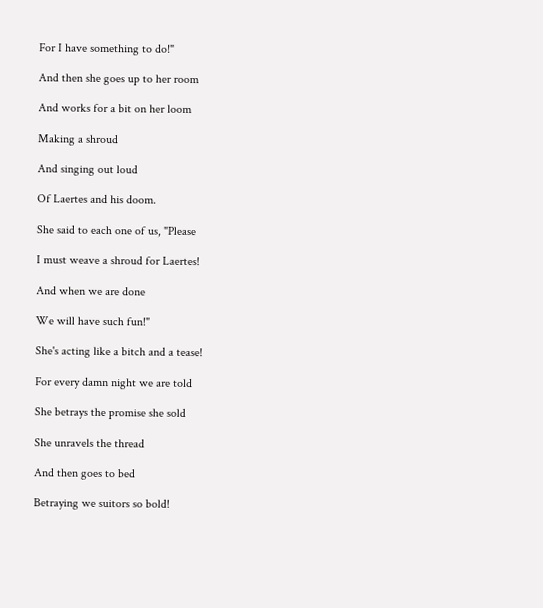For I have something to do!"

And then she goes up to her room

And works for a bit on her loom

Making a shroud

And singing out loud

Of Laertes and his doom.

She said to each one of us, "Please

I must weave a shroud for Laertes!

And when we are done

We will have such fun!"

She's acting like a bitch and a tease!

For every damn night we are told

She betrays the promise she sold

She unravels the thread

And then goes to bed

Betraying we suitors so bold!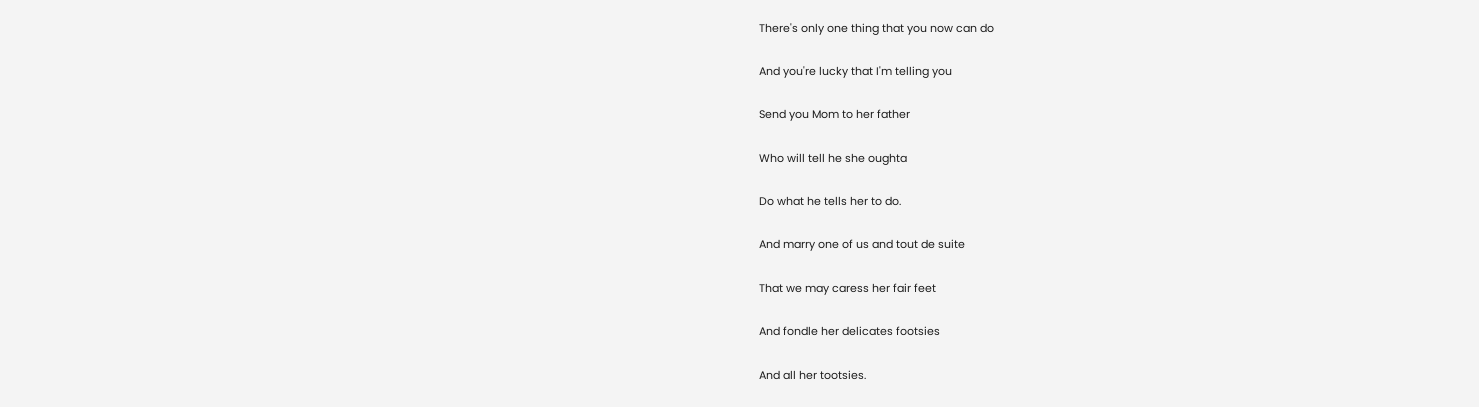There's only one thing that you now can do

And you're lucky that I'm telling you

Send you Mom to her father

Who will tell he she oughta

Do what he tells her to do.

And marry one of us and tout de suite

That we may caress her fair feet

And fondle her delicates footsies

And all her tootsies.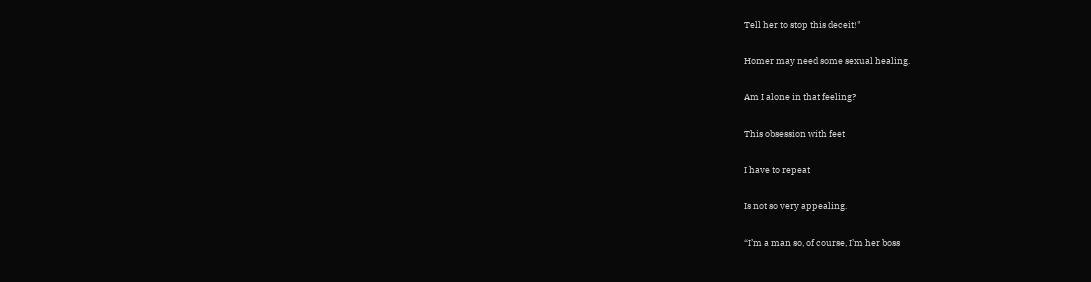Tell her to stop this deceit!"

Homer may need some sexual healing.

Am I alone in that feeling?

This obsession with feet

I have to repeat

Is not so very appealing.

“I’m a man so, of course, I’m her boss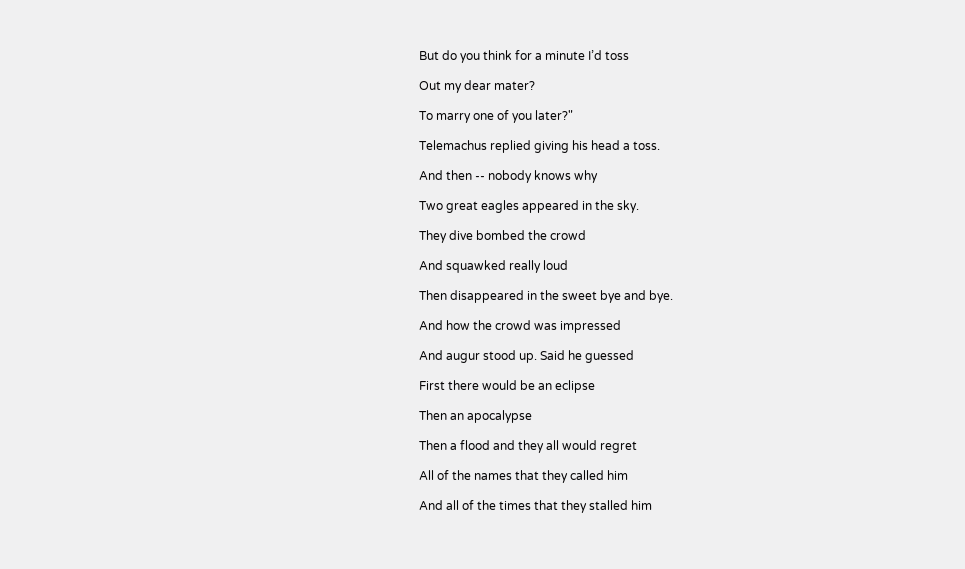But do you think for a minute I’d toss

Out my dear mater?

To marry one of you later?"

Telemachus replied giving his head a toss.

And then -- nobody knows why

Two great eagles appeared in the sky.

They dive bombed the crowd

And squawked really loud

Then disappeared in the sweet bye and bye.

And how the crowd was impressed

And augur stood up. Said he guessed

First there would be an eclipse

Then an apocalypse

Then a flood and they all would regret

All of the names that they called him

And all of the times that they stalled him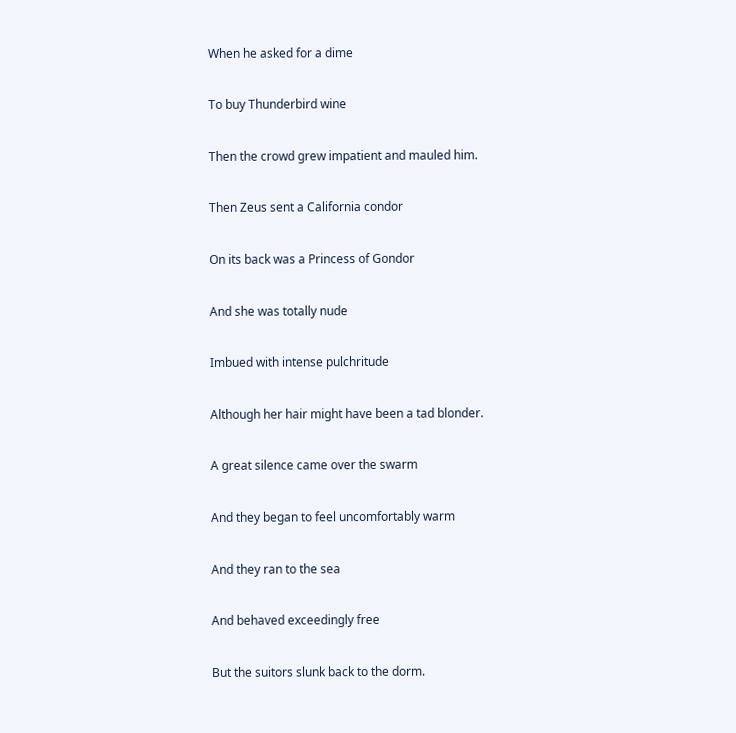When he asked for a dime

To buy Thunderbird wine

Then the crowd grew impatient and mauled him.

Then Zeus sent a California condor

On its back was a Princess of Gondor

And she was totally nude

Imbued with intense pulchritude

Although her hair might have been a tad blonder.

A great silence came over the swarm

And they began to feel uncomfortably warm

And they ran to the sea

And behaved exceedingly free

But the suitors slunk back to the dorm.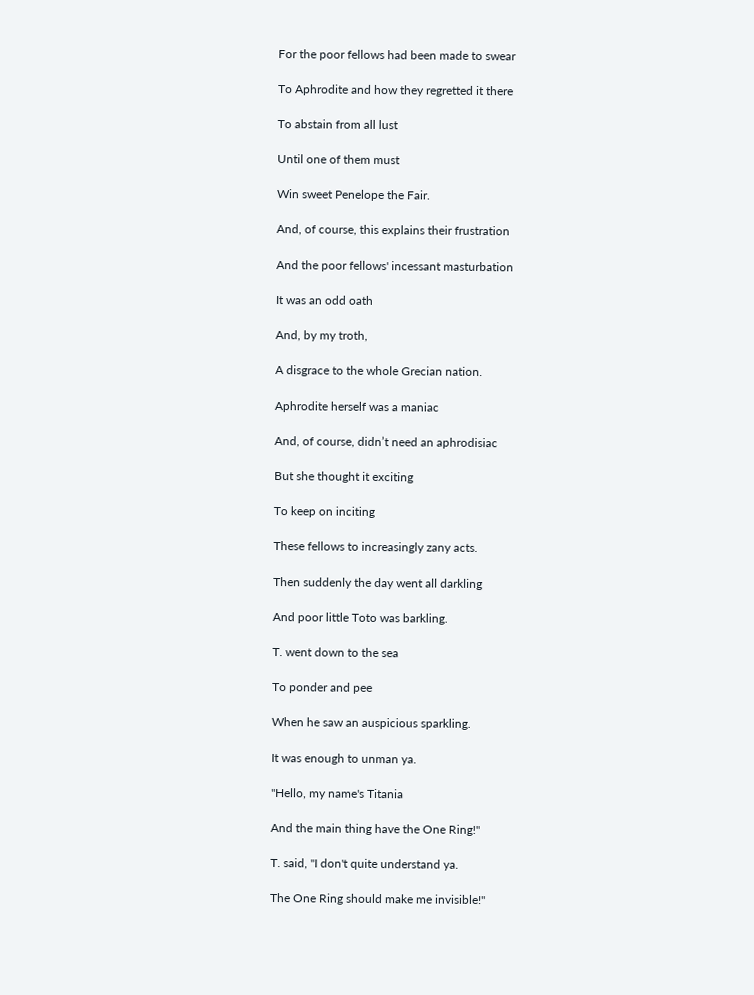For the poor fellows had been made to swear

To Aphrodite and how they regretted it there

To abstain from all lust

Until one of them must

Win sweet Penelope the Fair.

And, of course, this explains their frustration

And the poor fellows' incessant masturbation

It was an odd oath

And, by my troth,

A disgrace to the whole Grecian nation.

Aphrodite herself was a maniac

And, of course, didn’t need an aphrodisiac

But she thought it exciting

To keep on inciting

These fellows to increasingly zany acts.

Then suddenly the day went all darkling

And poor little Toto was barkling.

T. went down to the sea

To ponder and pee

When he saw an auspicious sparkling.

It was enough to unman ya.

"Hello, my name's Titania

And the main thing have the One Ring!"

T. said, "I don't quite understand ya.

The One Ring should make me invisible!"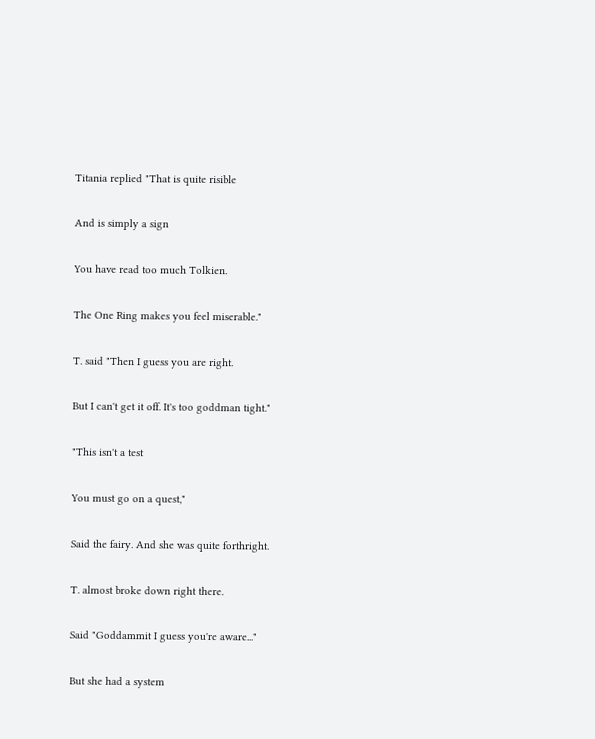Titania replied "That is quite risible

And is simply a sign

You have read too much Tolkien.

The One Ring makes you feel miserable."

T. said "Then I guess you are right.

But I can't get it off. It's too goddman tight."

"This isn't a test

You must go on a quest,"

Said the fairy. And she was quite forthright.

T. almost broke down right there.

Said "Goddammit I guess you're aware..."

But she had a system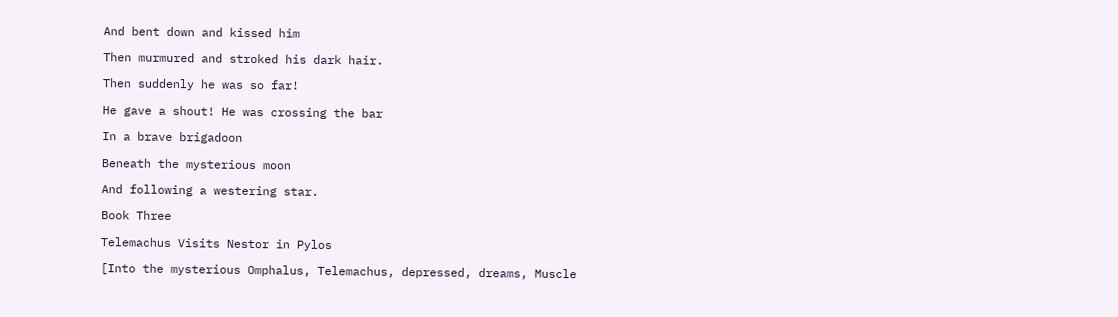And bent down and kissed him

Then murmured and stroked his dark hair.

Then suddenly he was so far!

He gave a shout! He was crossing the bar

In a brave brigadoon

Beneath the mysterious moon

And following a westering star.

Book Three

Telemachus Visits Nestor in Pylos

[Into the mysterious Omphalus, Telemachus, depressed, dreams, Muscle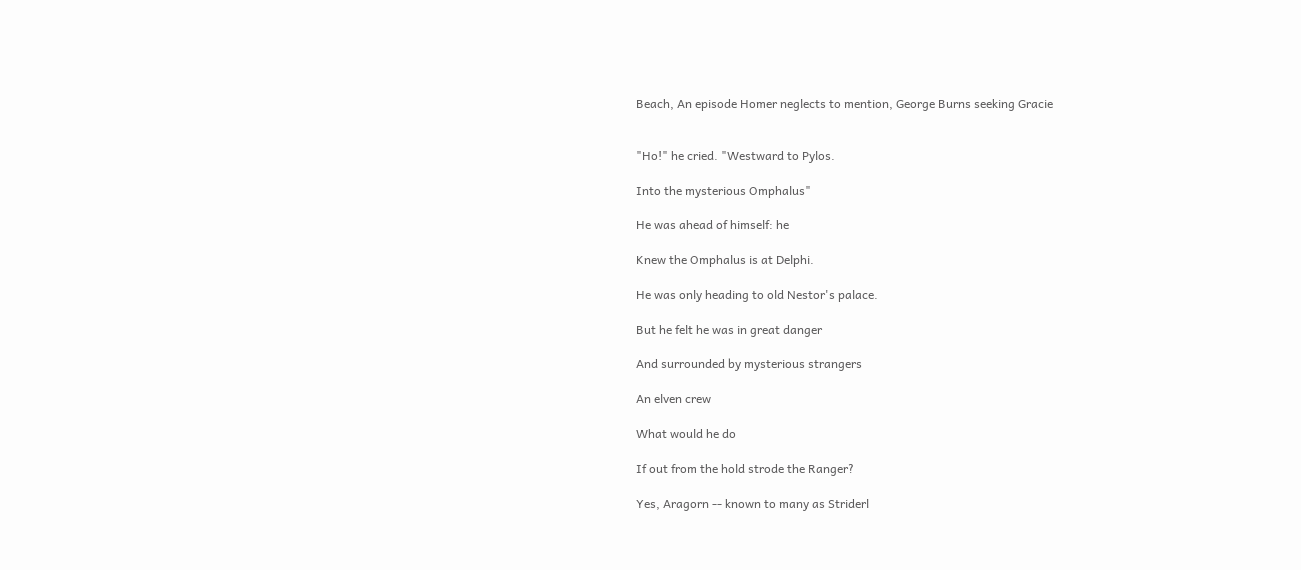Beach, An episode Homer neglects to mention, George Burns seeking Gracie


"Ho!" he cried. "Westward to Pylos.

Into the mysterious Omphalus"

He was ahead of himself: he

Knew the Omphalus is at Delphi.

He was only heading to old Nestor's palace.

But he felt he was in great danger

And surrounded by mysterious strangers

An elven crew

What would he do

If out from the hold strode the Ranger?

Yes, Aragorn -- known to many as Striderl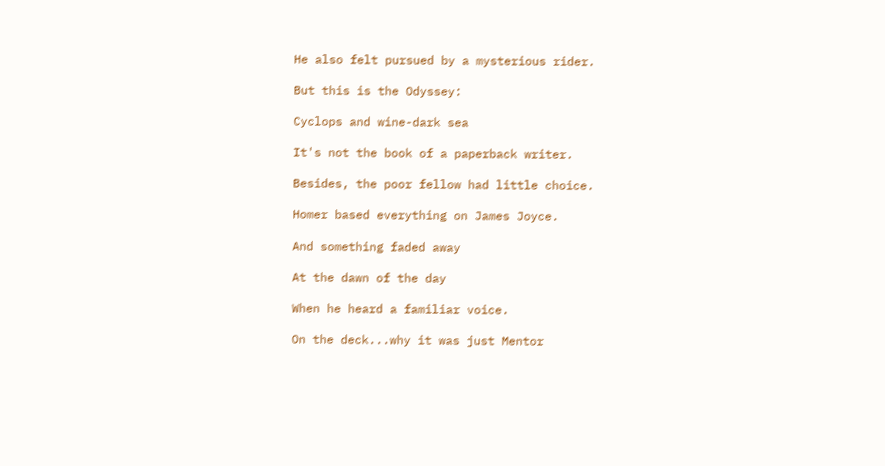He also felt pursued by a mysterious rider.

But this is the Odyssey:

Cyclops and wine-dark sea

It's not the book of a paperback writer.

Besides, the poor fellow had little choice.

Homer based everything on James Joyce.

And something faded away

At the dawn of the day

When he heard a familiar voice.

On the deck...why it was just Mentor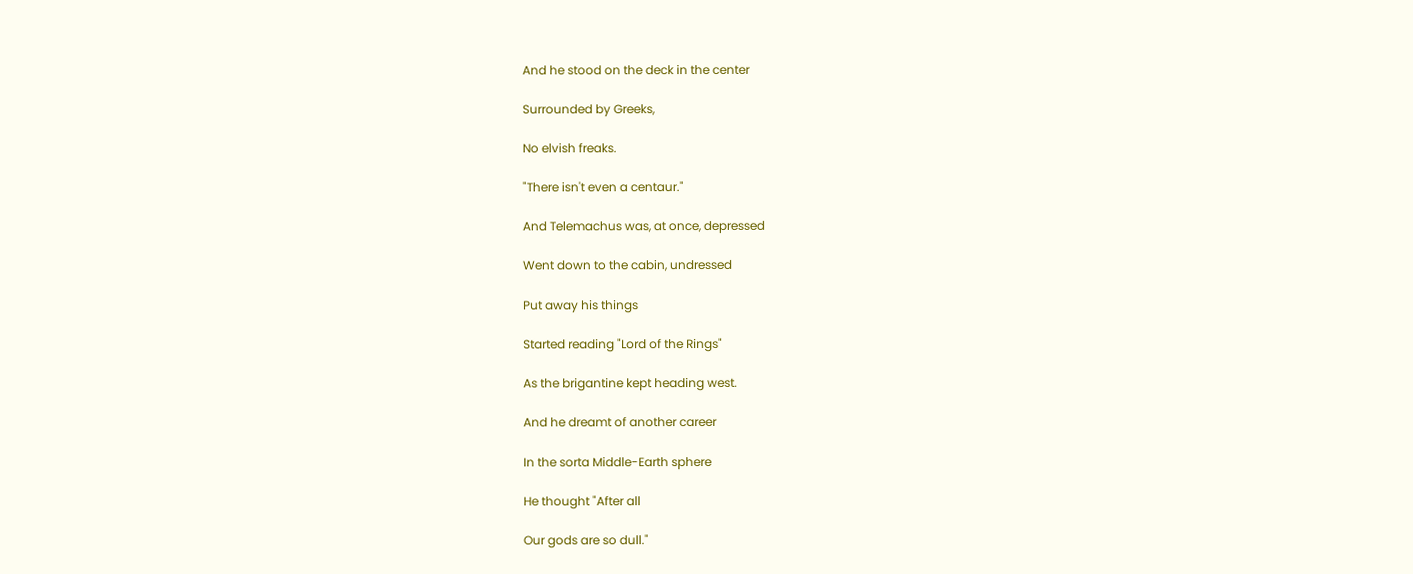And he stood on the deck in the center

Surrounded by Greeks,

No elvish freaks.

"There isn't even a centaur."

And Telemachus was, at once, depressed

Went down to the cabin, undressed

Put away his things

Started reading "Lord of the Rings"

As the brigantine kept heading west.

And he dreamt of another career

In the sorta Middle-Earth sphere

He thought "After all

Our gods are so dull."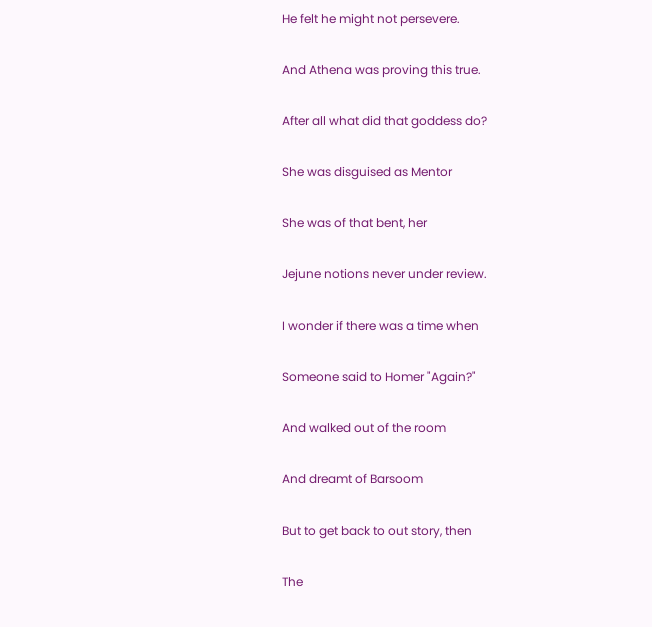He felt he might not persevere.

And Athena was proving this true.

After all what did that goddess do?

She was disguised as Mentor

She was of that bent, her

Jejune notions never under review.

I wonder if there was a time when

Someone said to Homer "Again?"

And walked out of the room

And dreamt of Barsoom

But to get back to out story, then

The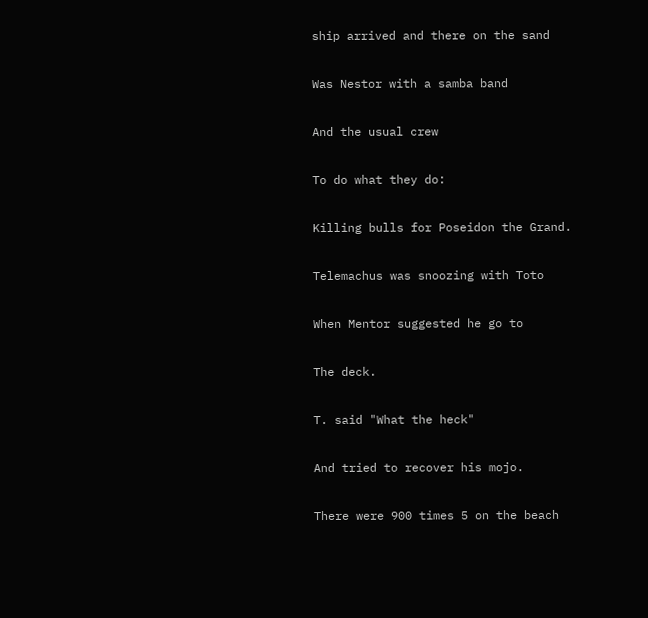ship arrived and there on the sand

Was Nestor with a samba band

And the usual crew

To do what they do:

Killing bulls for Poseidon the Grand.

Telemachus was snoozing with Toto

When Mentor suggested he go to

The deck.

T. said "What the heck"

And tried to recover his mojo.

There were 900 times 5 on the beach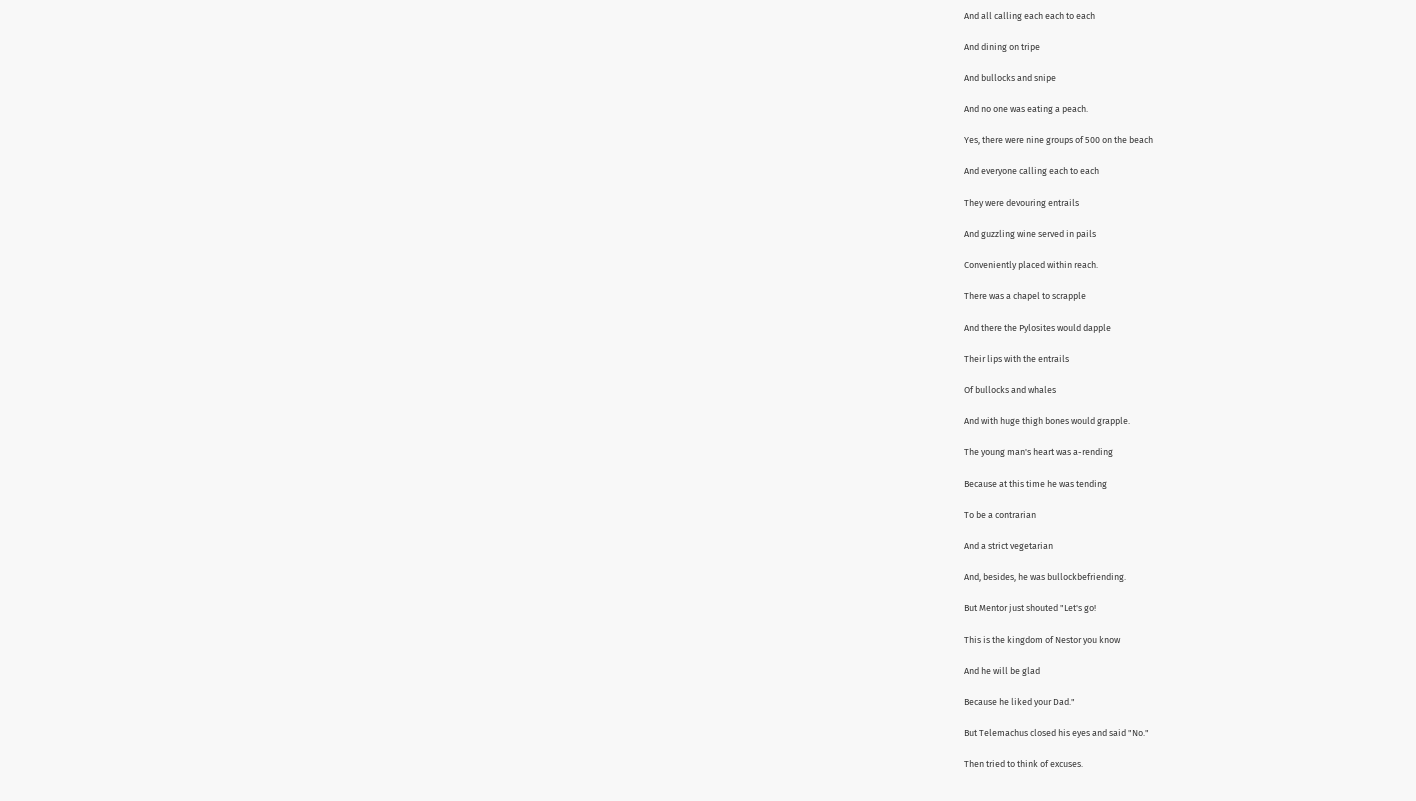And all calling each each to each

And dining on tripe

And bullocks and snipe

And no one was eating a peach.

Yes, there were nine groups of 500 on the beach

And everyone calling each to each

They were devouring entrails

And guzzling wine served in pails

Conveniently placed within reach.

There was a chapel to scrapple

And there the Pylosites would dapple

Their lips with the entrails

Of bullocks and whales

And with huge thigh bones would grapple.

The young man's heart was a-rending

Because at this time he was tending

To be a contrarian

And a strict vegetarian

And, besides, he was bullockbefriending.

But Mentor just shouted "Let's go!

This is the kingdom of Nestor you know

And he will be glad

Because he liked your Dad."

But Telemachus closed his eyes and said "No."

Then tried to think of excuses.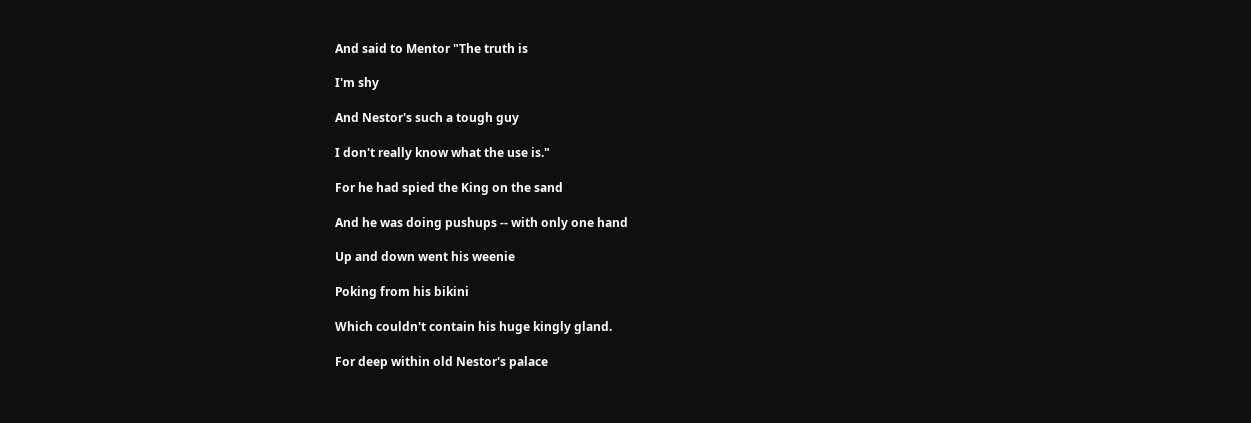And said to Mentor "The truth is

I'm shy

And Nestor's such a tough guy

I don't really know what the use is."

For he had spied the King on the sand

And he was doing pushups -- with only one hand

Up and down went his weenie

Poking from his bikini

Which couldn't contain his huge kingly gland.

For deep within old Nestor's palace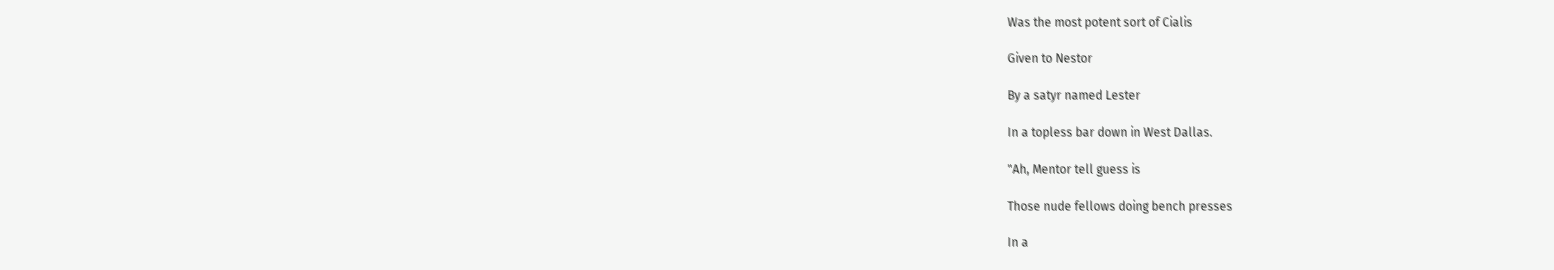Was the most potent sort of Cialis

Given to Nestor

By a satyr named Lester

In a topless bar down in West Dallas.

"Ah, Mentor tell guess is

Those nude fellows doing bench presses

In a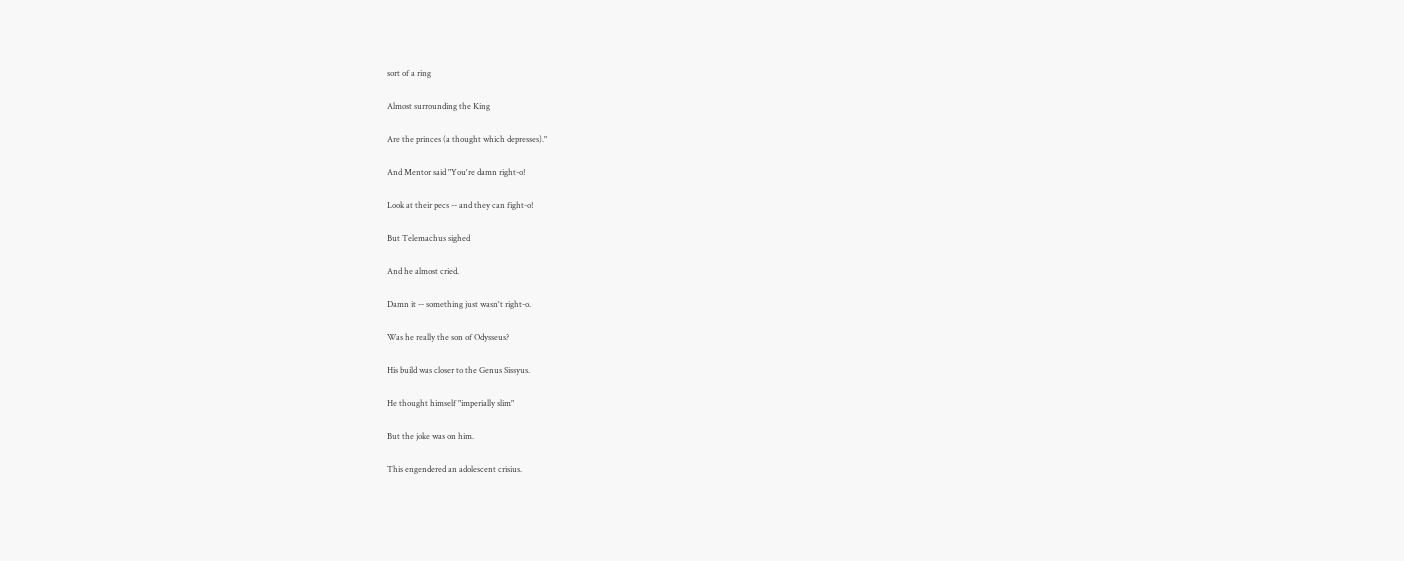sort of a ring

Almost surrounding the King

Are the princes (a thought which depresses)."

And Mentor said "You're damn right-o!

Look at their pecs -- and they can fight-o!

But Telemachus sighed

And he almost cried.

Damn it -- something just wasn't right-o.

Was he really the son of Odysseus?

His build was closer to the Genus Sissyus.

He thought himself "imperially slim"

But the joke was on him.

This engendered an adolescent crisius.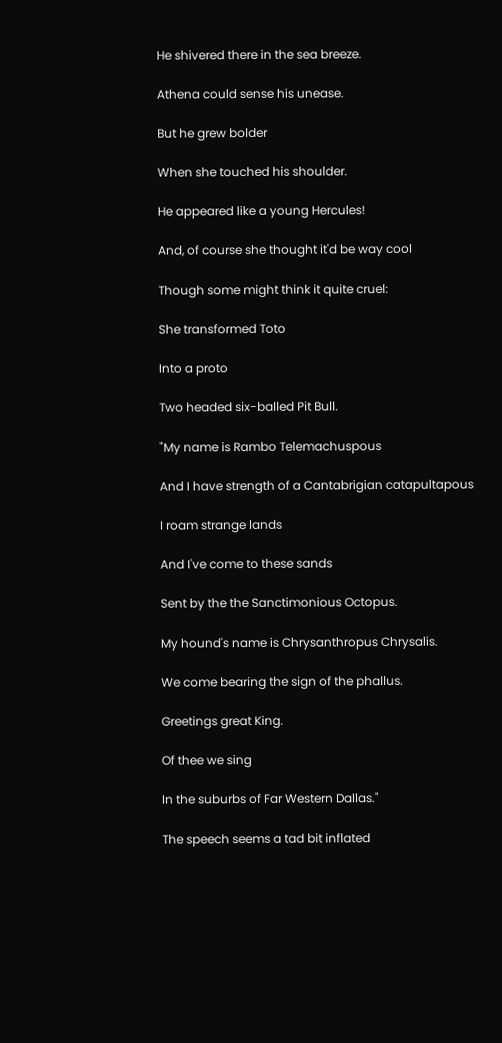He shivered there in the sea breeze.

Athena could sense his unease.

But he grew bolder

When she touched his shoulder.

He appeared like a young Hercules!

And, of course she thought it'd be way cool

Though some might think it quite cruel:

She transformed Toto

Into a proto

Two headed six-balled Pit Bull.

"My name is Rambo Telemachuspous

And I have strength of a Cantabrigian catapultapous

I roam strange lands

And I've come to these sands

Sent by the the Sanctimonious Octopus.

My hound's name is Chrysanthropus Chrysalis.

We come bearing the sign of the phallus.

Greetings great King.

Of thee we sing

In the suburbs of Far Western Dallas."

The speech seems a tad bit inflated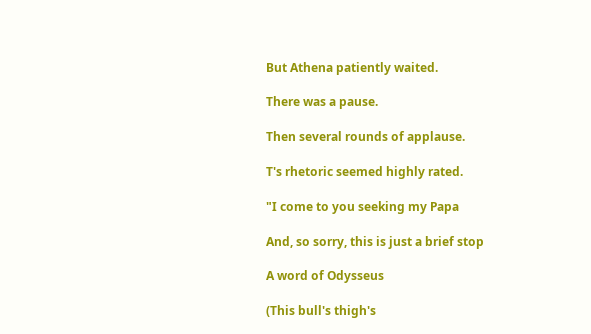But Athena patiently waited.

There was a pause.

Then several rounds of applause.

T's rhetoric seemed highly rated.

"I come to you seeking my Papa

And, so sorry, this is just a brief stop

A word of Odysseus

(This bull's thigh's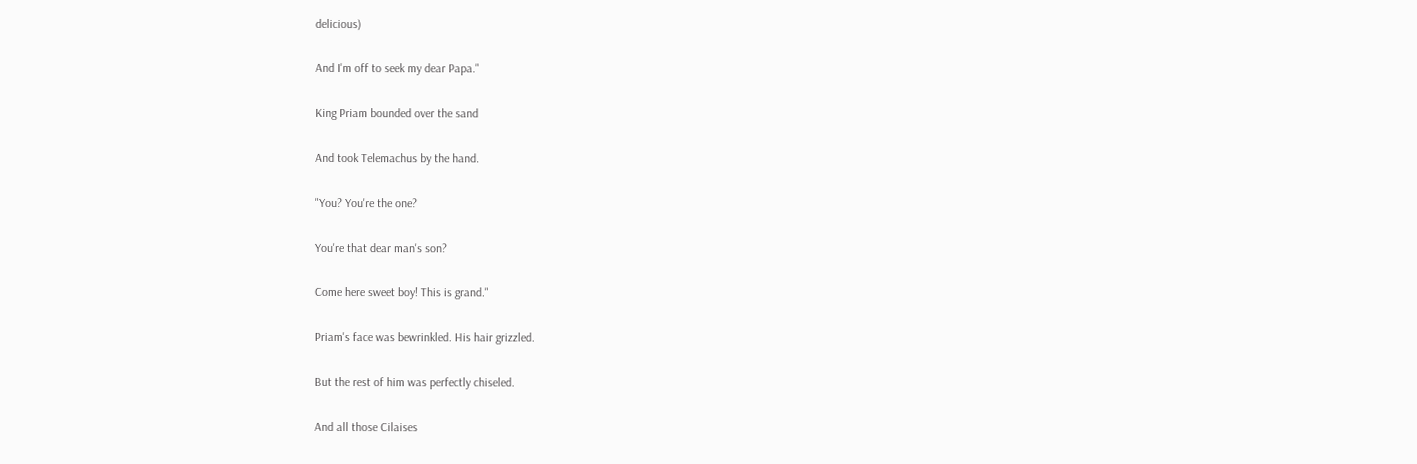delicious)

And I'm off to seek my dear Papa."

King Priam bounded over the sand

And took Telemachus by the hand.

"You? You're the one?

You're that dear man's son?

Come here sweet boy! This is grand."

Priam's face was bewrinkled. His hair grizzled.

But the rest of him was perfectly chiseled.

And all those Cilaises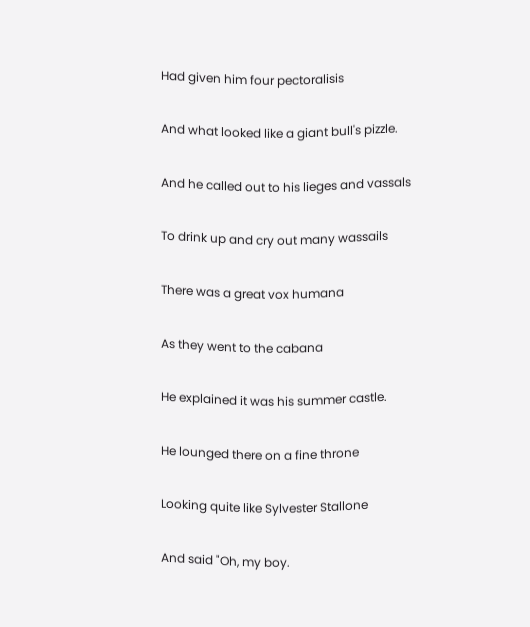Had given him four pectoralisis

And what looked like a giant bull's pizzle.

And he called out to his lieges and vassals

To drink up and cry out many wassails

There was a great vox humana

As they went to the cabana

He explained it was his summer castle.

He lounged there on a fine throne

Looking quite like Sylvester Stallone

And said "Oh, my boy.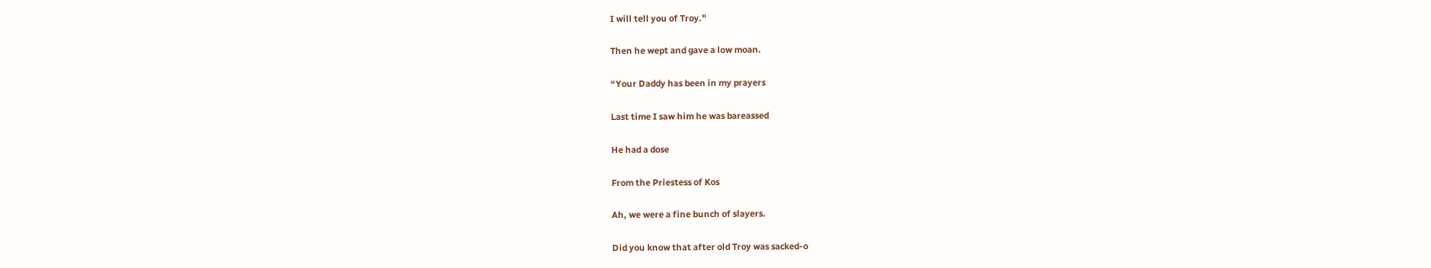I will tell you of Troy."

Then he wept and gave a low moan.

“Your Daddy has been in my prayers

Last time I saw him he was bareassed

He had a dose

From the Priestess of Kos

Ah, we were a fine bunch of slayers.

Did you know that after old Troy was sacked-o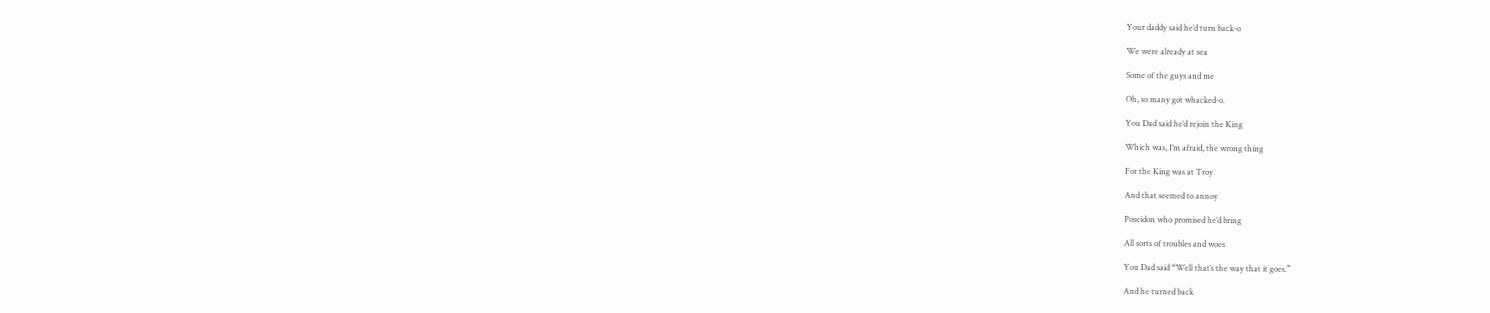Your daddy said he’d turn back-o

We were already at sea

Some of the guys and me

Oh, so many got whacked-o.

You Dad said he’d rejoin the King

Which was, I’m afraid, the wrong thing

For the King was at Troy

And that seemed to annoy

Poseidon who promised he’d bring

All sorts of troubles and woes

You Dad said “Well that’s the way that it goes.”

And he turned back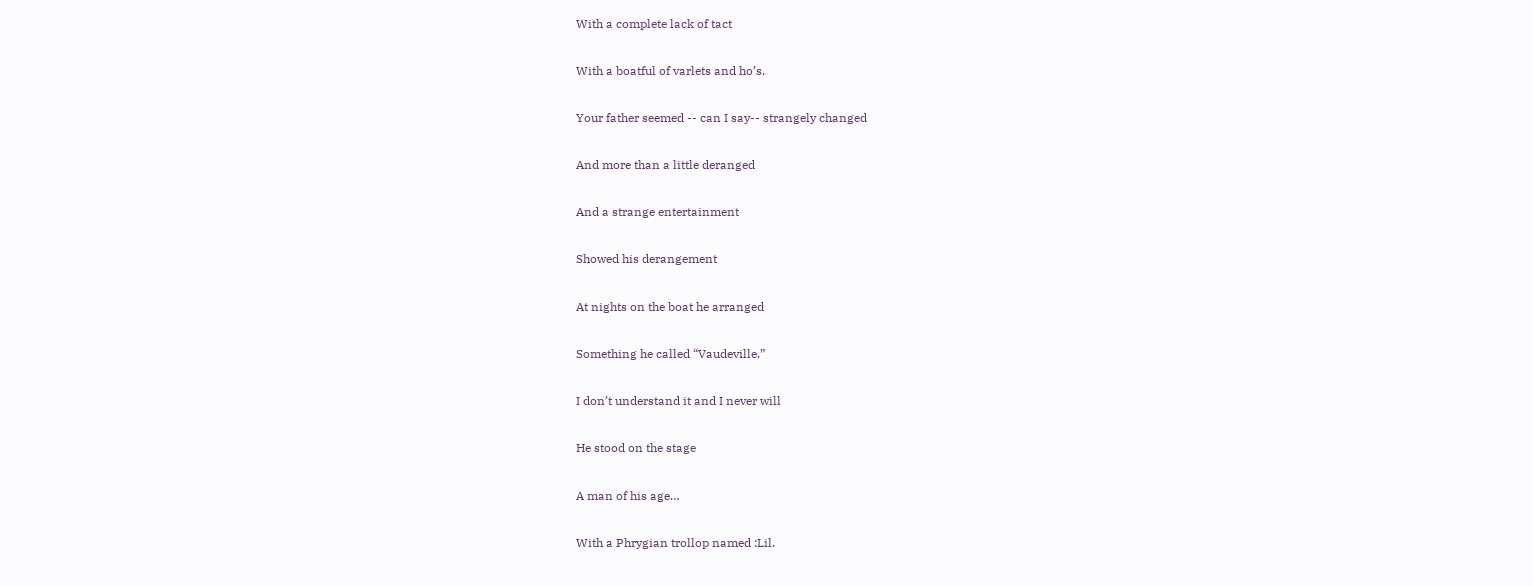With a complete lack of tact

With a boatful of varlets and ho’s.

Your father seemed -- can I say-- strangely changed

And more than a little deranged

And a strange entertainment

Showed his derangement

At nights on the boat he arranged

Something he called “Vaudeville.”

I don’t understand it and I never will

He stood on the stage

A man of his age…

With a Phrygian trollop named :Lil.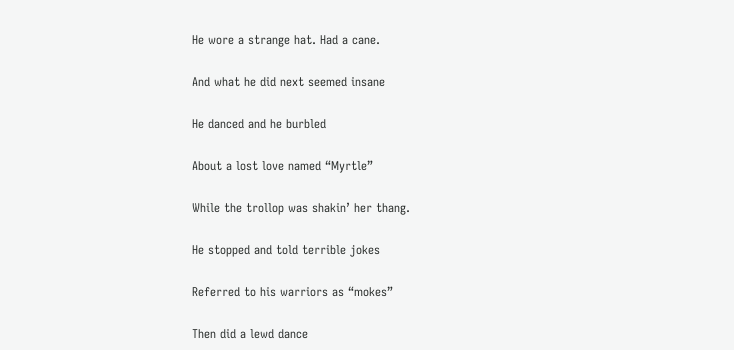He wore a strange hat. Had a cane.

And what he did next seemed insane

He danced and he burbled

About a lost love named “Myrtle”

While the trollop was shakin’ her thang.

He stopped and told terrible jokes

Referred to his warriors as “mokes”

Then did a lewd dance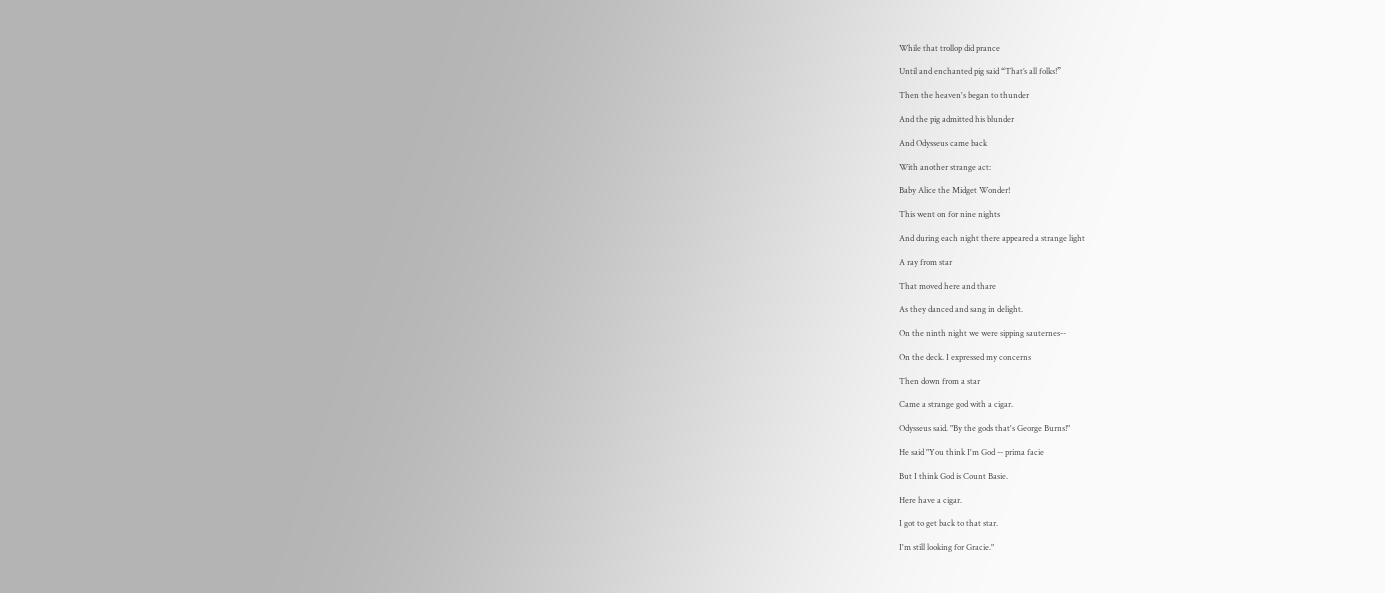While that trollop did prance

Until and enchanted pig said “That’s all folks!”

Then the heaven's began to thunder

And the pig admitted his blunder

And Odysseus came back

With another strange act:

Baby Alice the Midget Wonder!

This went on for nine nights

And during each night there appeared a strange light

A ray from star

That moved here and thare

As they danced and sang in delight.

On the ninth night we were sipping sauternes--

On the deck. I expressed my concerns

Then down from a star

Came a strange god with a cigar.

Odysseus said. "By the gods that's George Burns!"

He said "You think I'm God -- prima facie

But I think God is Count Basie.

Here have a cigar.

I got to get back to that star.

I'm still looking for Gracie."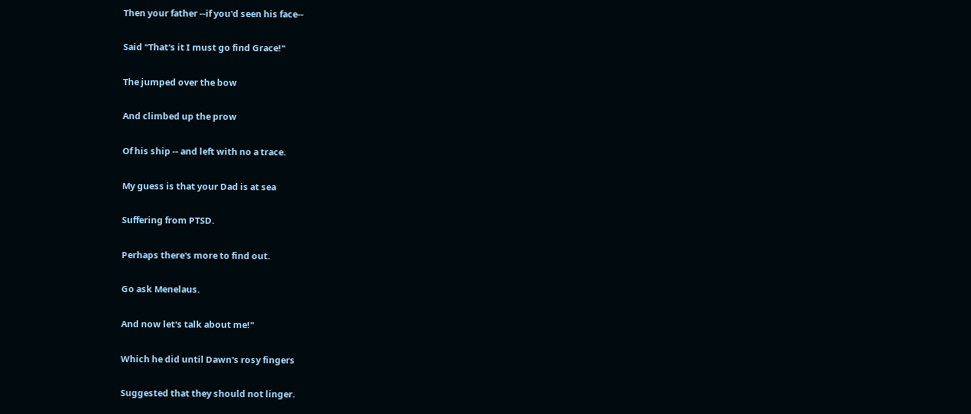Then your father --if you'd seen his face--

Said "That's it I must go find Grace!"

The jumped over the bow

And climbed up the prow

Of his ship -- and left with no a trace.

My guess is that your Dad is at sea

Suffering from PTSD.

Perhaps there's more to find out.

Go ask Menelaus.

And now let's talk about me!"

Which he did until Dawn's rosy fingers

Suggested that they should not linger.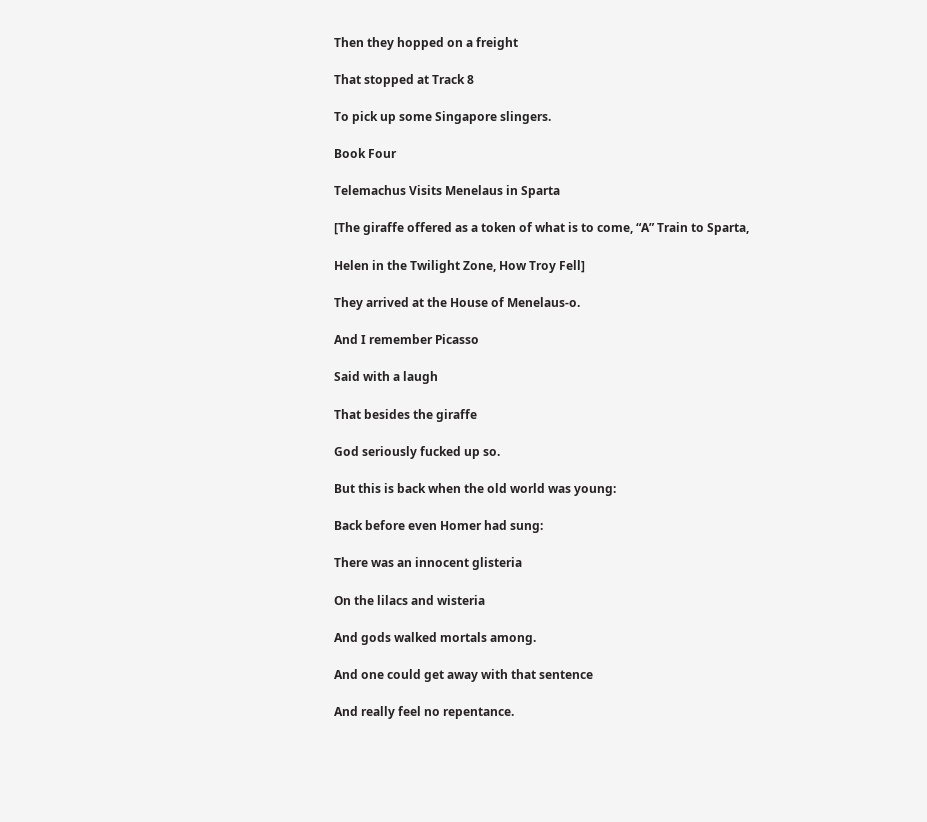Then they hopped on a freight

That stopped at Track 8

To pick up some Singapore slingers.

Book Four

Telemachus Visits Menelaus in Sparta

[The giraffe offered as a token of what is to come, “A” Train to Sparta,

Helen in the Twilight Zone, How Troy Fell]

They arrived at the House of Menelaus-o.

And I remember Picasso

Said with a laugh

That besides the giraffe

God seriously fucked up so.

But this is back when the old world was young:

Back before even Homer had sung:

There was an innocent glisteria

On the lilacs and wisteria

And gods walked mortals among.

And one could get away with that sentence

And really feel no repentance.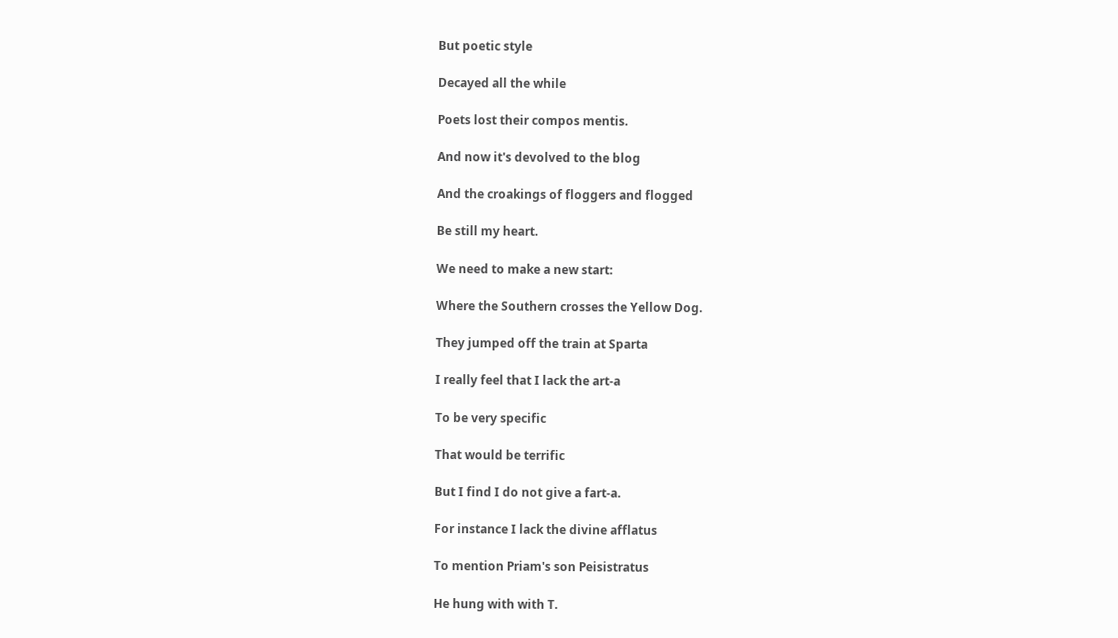But poetic style

Decayed all the while

Poets lost their compos mentis.

And now it's devolved to the blog

And the croakings of floggers and flogged

Be still my heart.

We need to make a new start:

Where the Southern crosses the Yellow Dog.

They jumped off the train at Sparta

I really feel that I lack the art-a

To be very specific

That would be terrific

But I find I do not give a fart-a.

For instance I lack the divine afflatus

To mention Priam's son Peisistratus

He hung with with T.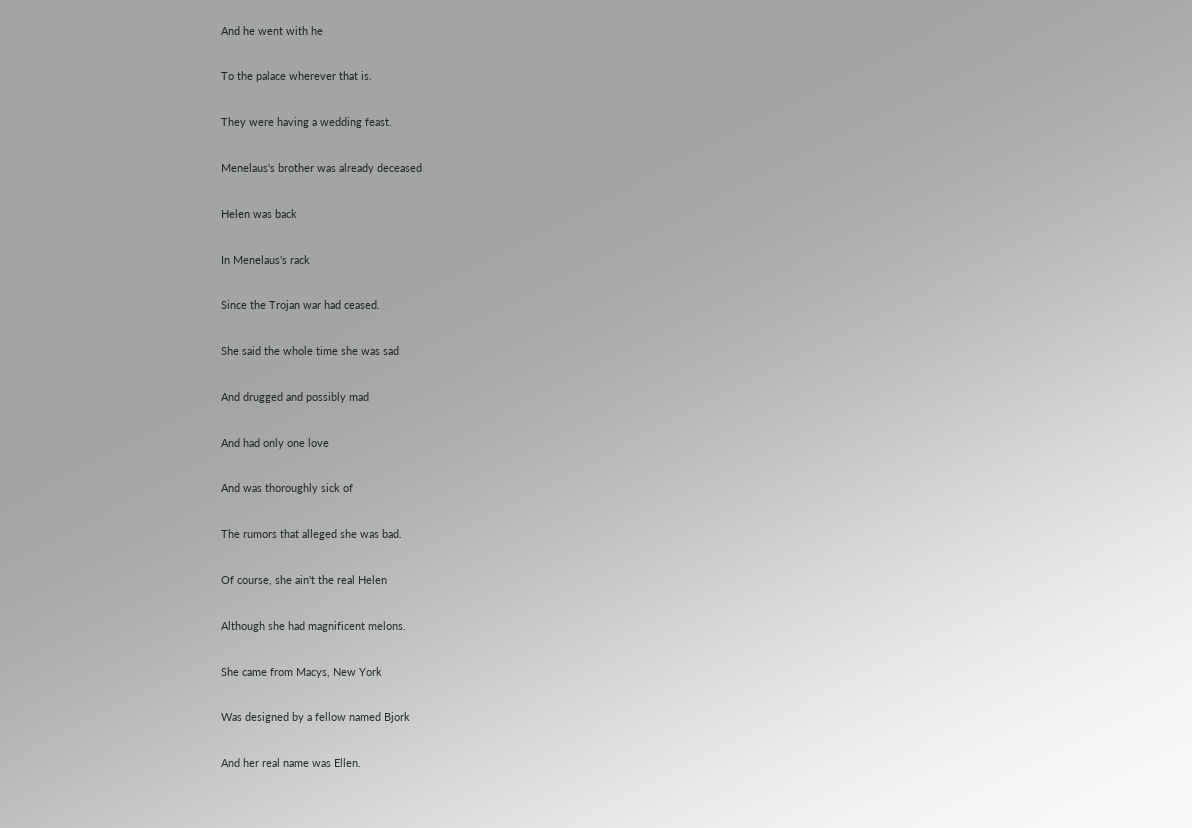And he went with he

To the palace wherever that is.

They were having a wedding feast.

Menelaus's brother was already deceased

Helen was back

In Menelaus's rack

Since the Trojan war had ceased.

She said the whole time she was sad

And drugged and possibly mad

And had only one love

And was thoroughly sick of

The rumors that alleged she was bad.

Of course, she ain't the real Helen

Although she had magnificent melons.

She came from Macys, New York

Was designed by a fellow named Bjork

And her real name was Ellen.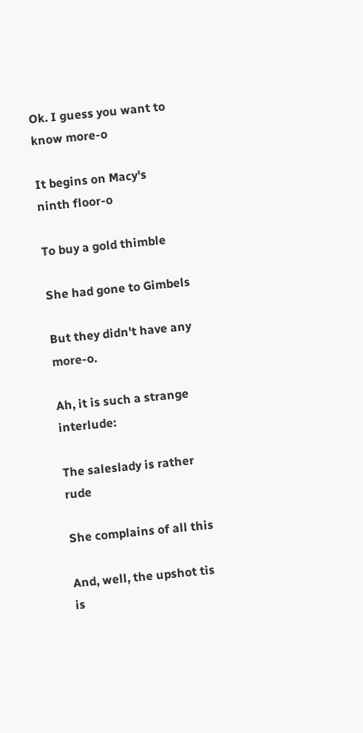Ok. I guess you want to know more-o

It begins on Macy's ninth floor-o

To buy a gold thimble

She had gone to Gimbels

But they didn't have any more-o.

Ah, it is such a strange interlude:

The saleslady is rather rude

She complains of all this

And, well, the upshot tis is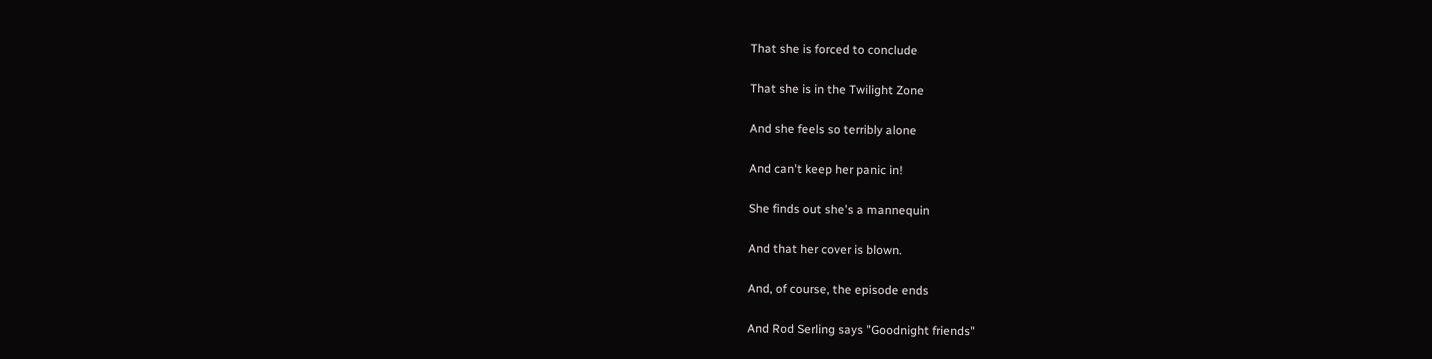That she is forced to conclude

That she is in the Twilight Zone

And she feels so terribly alone

And can't keep her panic in!

She finds out she's a mannequin

And that her cover is blown.

And, of course, the episode ends

And Rod Serling says "Goodnight friends"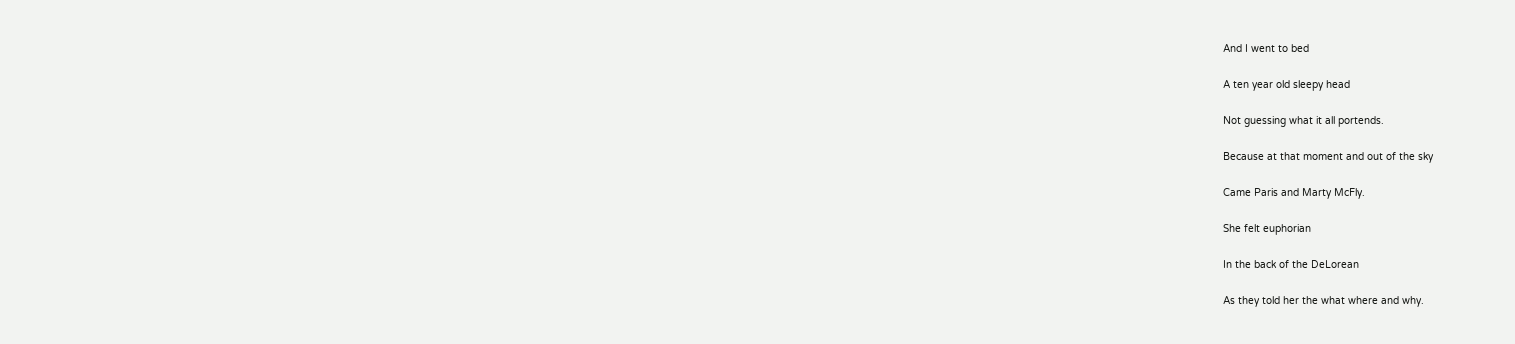And I went to bed

A ten year old sleepy head

Not guessing what it all portends.

Because at that moment and out of the sky

Came Paris and Marty McFly.

She felt euphorian

In the back of the DeLorean

As they told her the what where and why.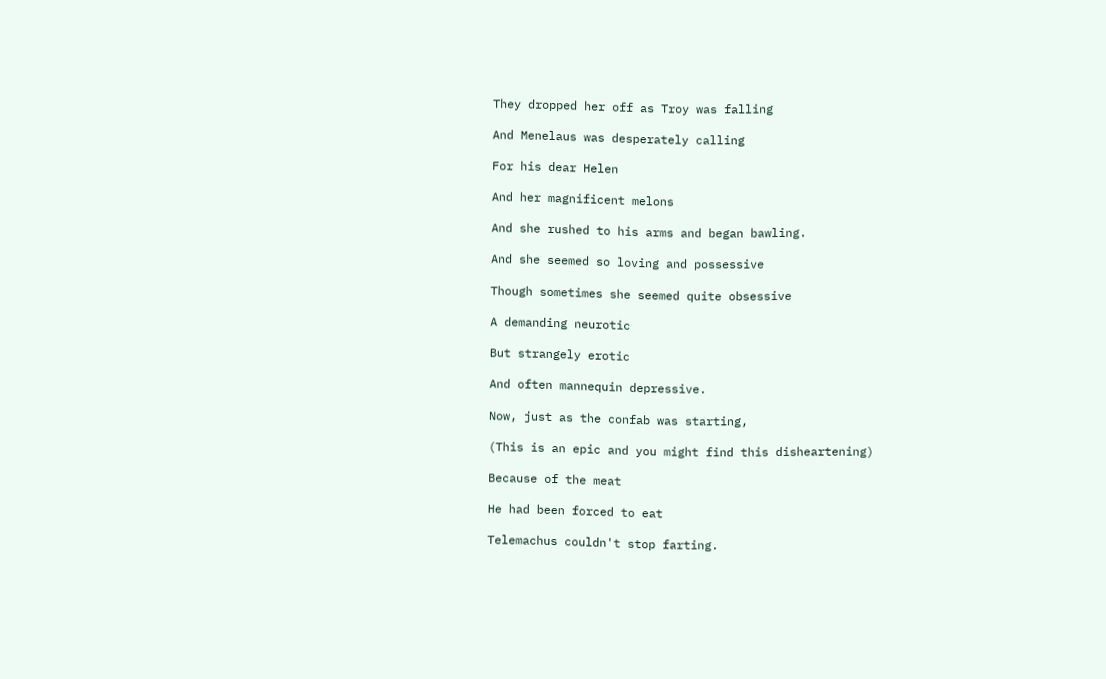They dropped her off as Troy was falling

And Menelaus was desperately calling

For his dear Helen

And her magnificent melons

And she rushed to his arms and began bawling.

And she seemed so loving and possessive

Though sometimes she seemed quite obsessive

A demanding neurotic

But strangely erotic

And often mannequin depressive.

Now, just as the confab was starting,

(This is an epic and you might find this disheartening)

Because of the meat

He had been forced to eat

Telemachus couldn't stop farting.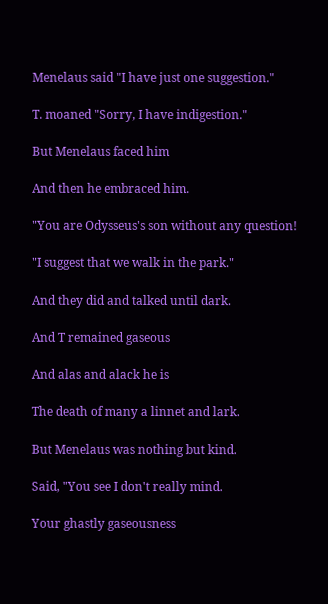Menelaus said "I have just one suggestion."

T. moaned "Sorry, I have indigestion."

But Menelaus faced him

And then he embraced him.

"You are Odysseus's son without any question!

"I suggest that we walk in the park."

And they did and talked until dark.

And T remained gaseous

And alas and alack he is

The death of many a linnet and lark.

But Menelaus was nothing but kind.

Said, "You see I don't really mind.

Your ghastly gaseousness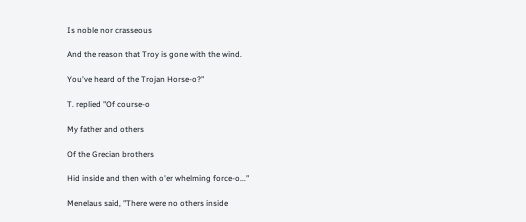Is noble nor crasseous

And the reason that Troy is gone with the wind.

You've heard of the Trojan Horse-o?"

T. replied "Of course-o

My father and others

Of the Grecian brothers

Hid inside and then with o'er whelming force-o..."

Menelaus said, "There were no others inside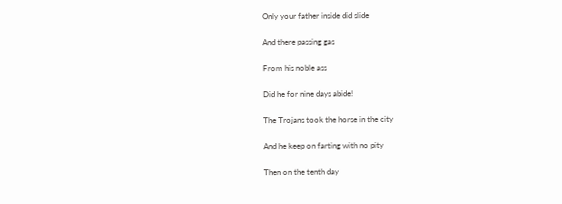Only your father inside did slide

And there passing gas

From his noble ass

Did he for nine days abide!

The Trojans took the horse in the city

And he keep on farting with no pity

Then on the tenth day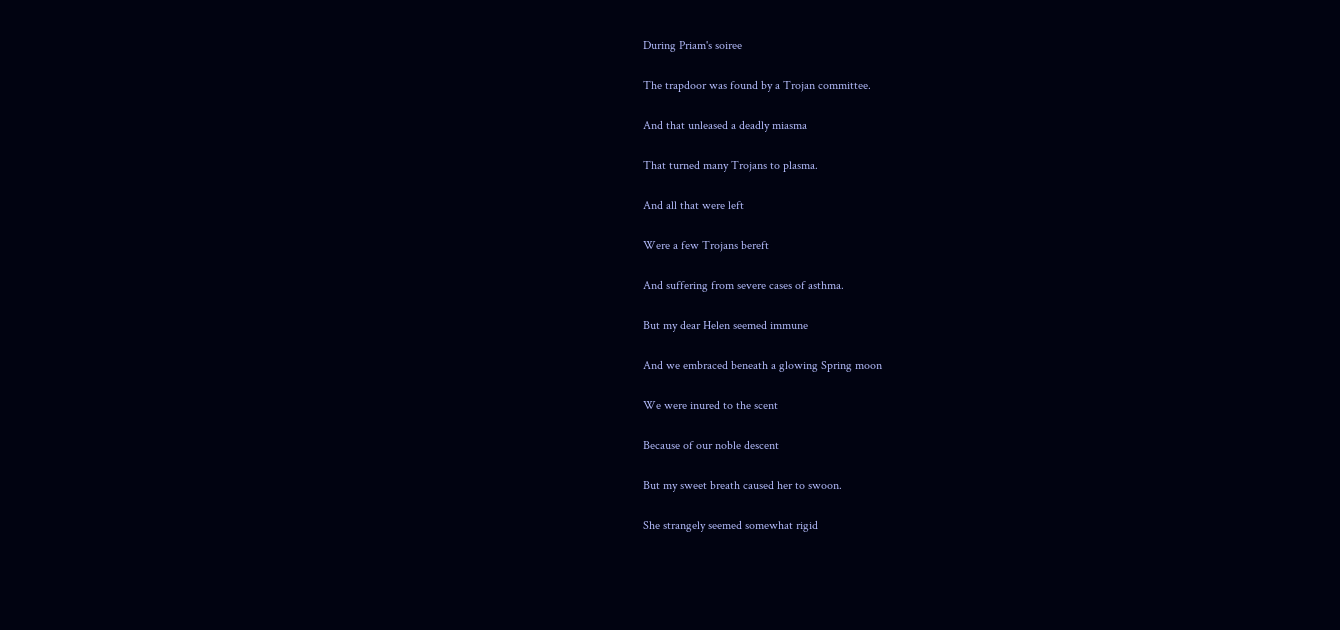During Priam's soiree

The trapdoor was found by a Trojan committee.

And that unleased a deadly miasma

That turned many Trojans to plasma.

And all that were left

Were a few Trojans bereft

And suffering from severe cases of asthma.

But my dear Helen seemed immune

And we embraced beneath a glowing Spring moon

We were inured to the scent

Because of our noble descent

But my sweet breath caused her to swoon.

She strangely seemed somewhat rigid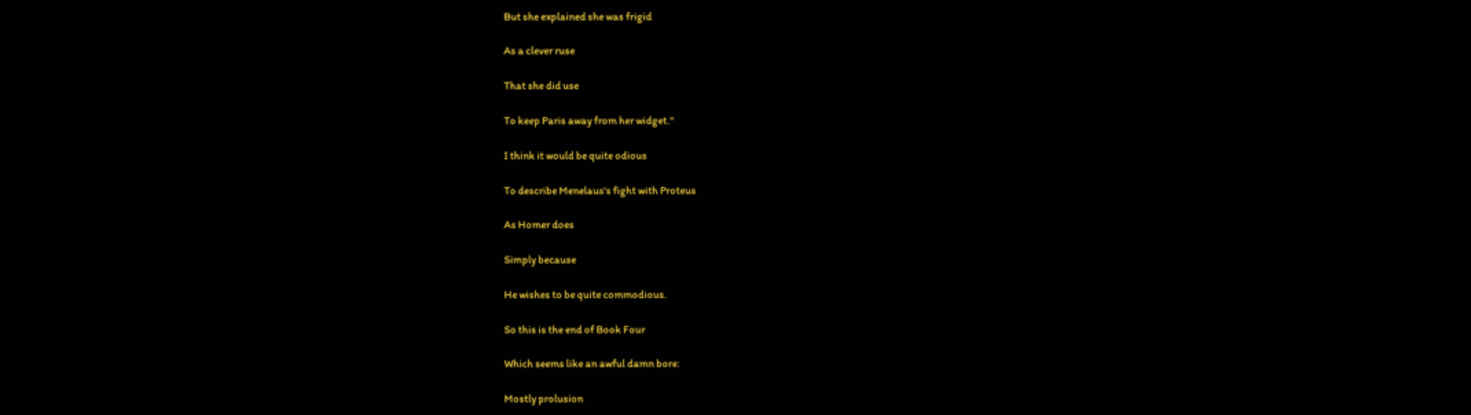But she explained she was frigid

As a clever ruse

That she did use

To keep Paris away from her widget."

I think it would be quite odious

To describe Menelaus's fight with Proteus

As Homer does

Simply because

He wishes to be quite commodious.

So this is the end of Book Four

Which seems like an awful damn bore:

Mostly prolusion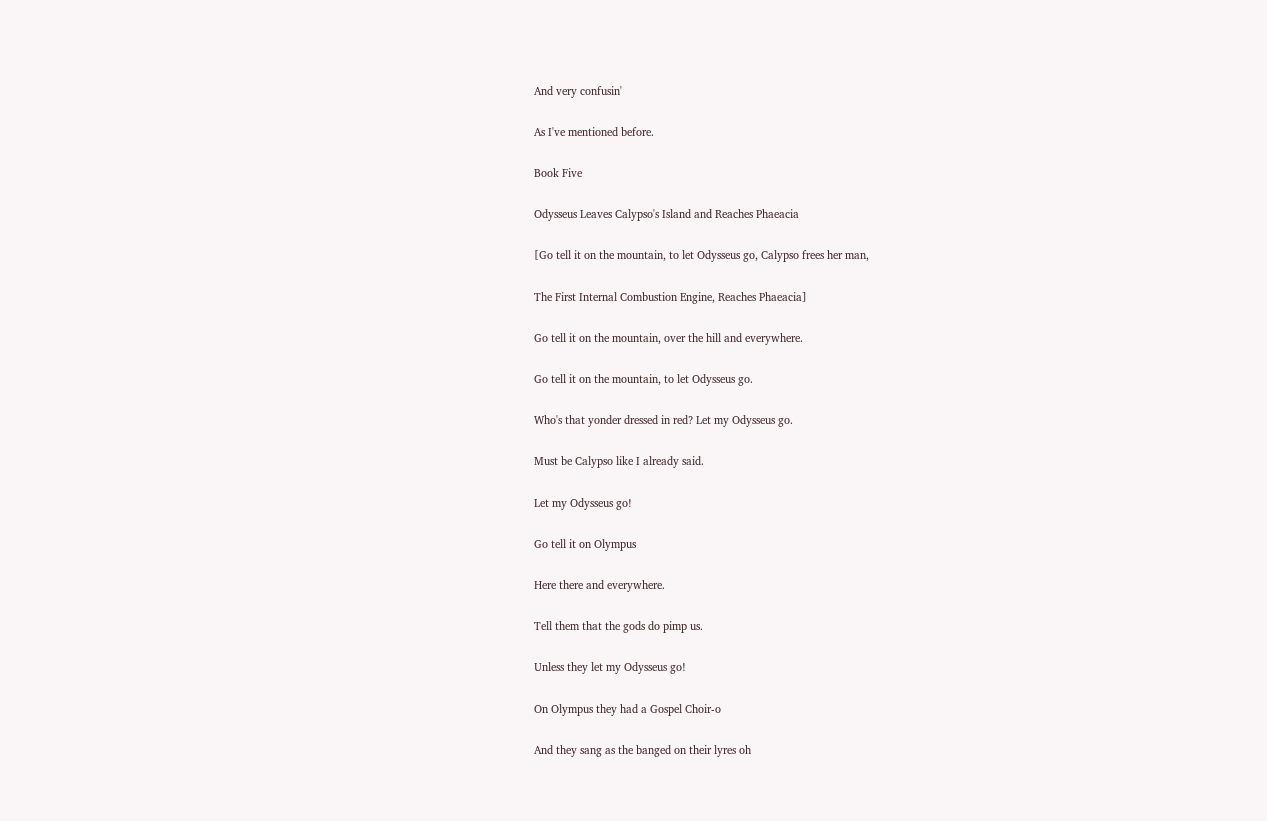And very confusin'

As I've mentioned before.

Book Five

Odysseus Leaves Calypso's Island and Reaches Phaeacia

[Go tell it on the mountain, to let Odysseus go, Calypso frees her man,

The First Internal Combustion Engine, Reaches Phaeacia]

Go tell it on the mountain, over the hill and everywhere.

Go tell it on the mountain, to let Odysseus go.

Who's that yonder dressed in red? Let my Odysseus go.

Must be Calypso like I already said.

Let my Odysseus go!

Go tell it on Olympus

Here there and everywhere.

Tell them that the gods do pimp us.

Unless they let my Odysseus go!

On Olympus they had a Gospel Choir-o

And they sang as the banged on their lyres oh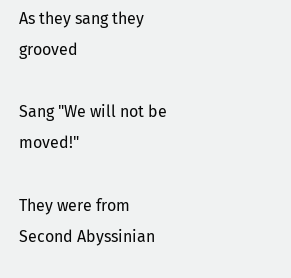As they sang they grooved

Sang "We will not be moved!"

They were from Second Abyssinian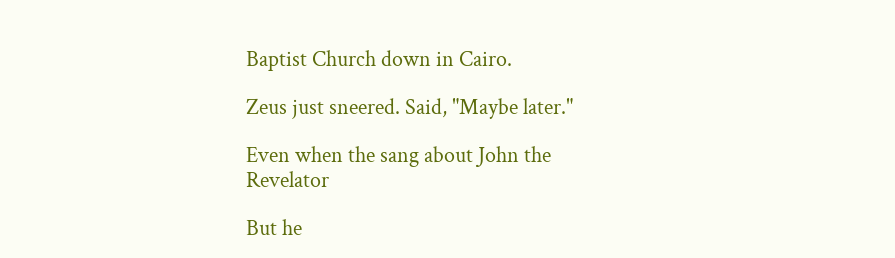Baptist Church down in Cairo.

Zeus just sneered. Said, "Maybe later."

Even when the sang about John the Revelator

But he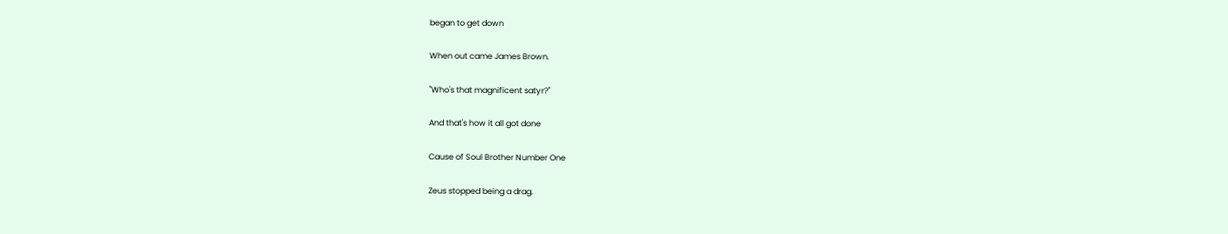began to get down

When out came James Brown.

"Who's that magnificent satyr?"

And that's how it all got done

Cause of Soul Brother Number One

Zeus stopped being a drag.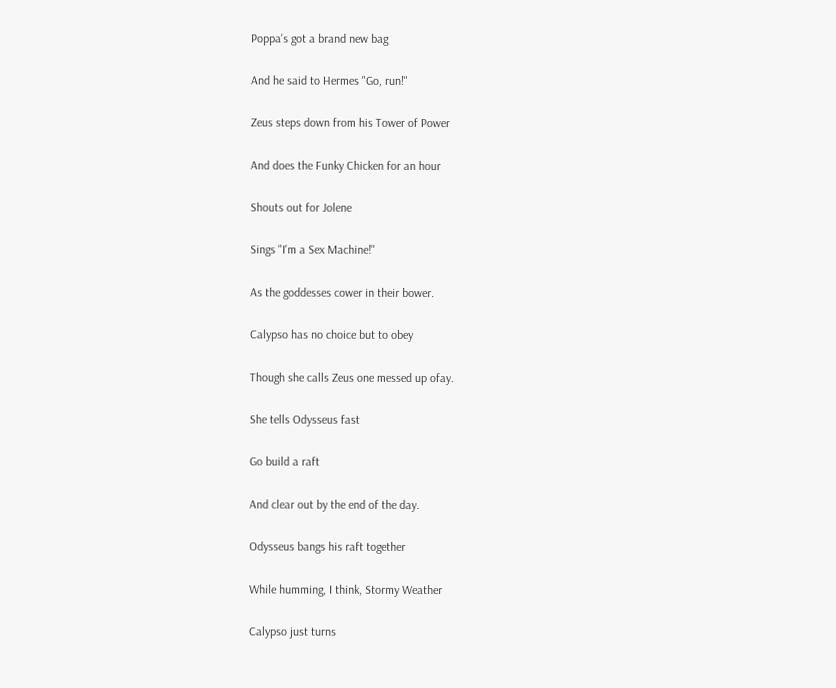Poppa's got a brand new bag

And he said to Hermes "Go, run!"

Zeus steps down from his Tower of Power

And does the Funky Chicken for an hour

Shouts out for Jolene

Sings "I'm a Sex Machine!"

As the goddesses cower in their bower.

Calypso has no choice but to obey

Though she calls Zeus one messed up ofay.

She tells Odysseus fast

Go build a raft

And clear out by the end of the day.

Odysseus bangs his raft together

While humming, I think, Stormy Weather

Calypso just turns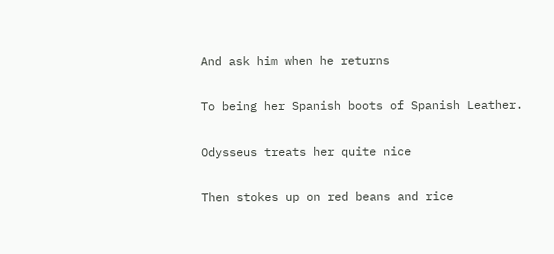And ask him when he returns

To being her Spanish boots of Spanish Leather.

Odysseus treats her quite nice

Then stokes up on red beans and rice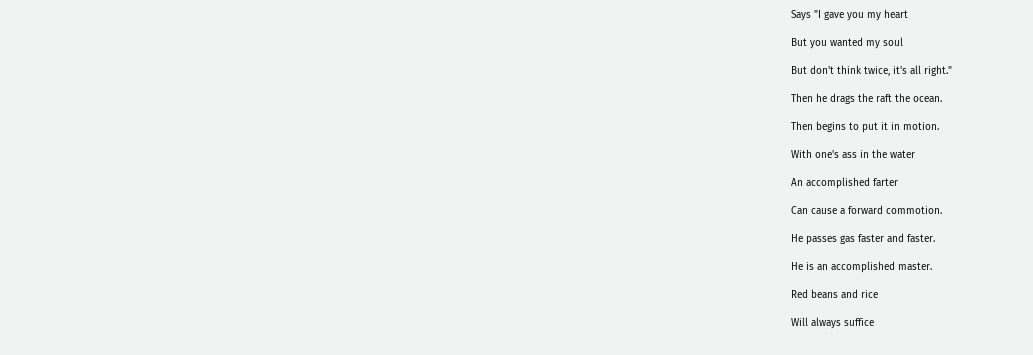Says "I gave you my heart

But you wanted my soul

But don't think twice, it's all right."

Then he drags the raft the ocean.

Then begins to put it in motion.

With one's ass in the water

An accomplished farter

Can cause a forward commotion.

He passes gas faster and faster.

He is an accomplished master.

Red beans and rice

Will always suffice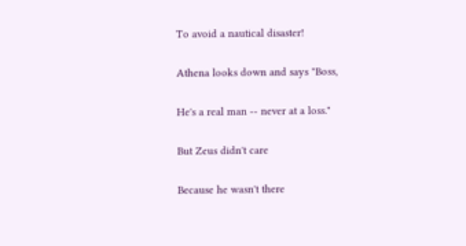To avoid a nautical disaster!

Athena looks down and says "Boss,

He's a real man -- never at a loss."

But Zeus didn't care

Because he wasn't there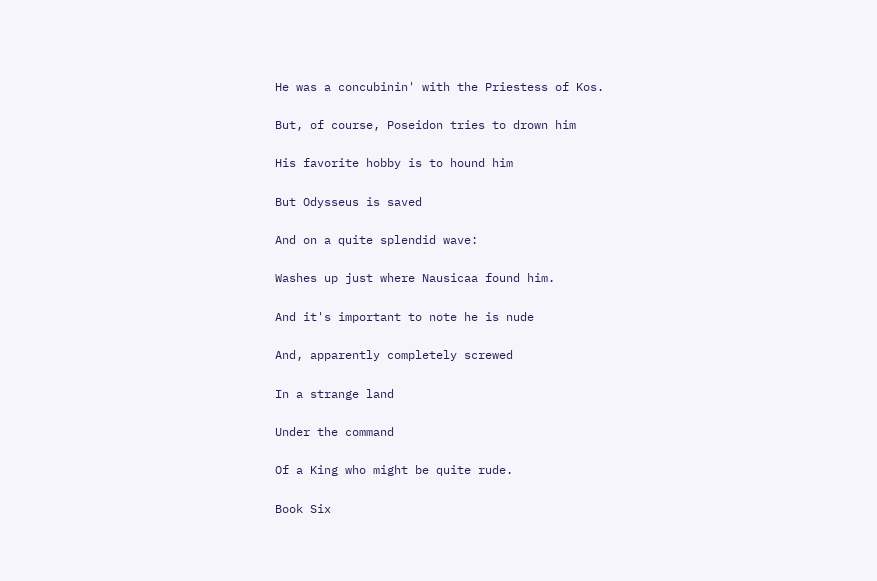He was a concubinin' with the Priestess of Kos.

But, of course, Poseidon tries to drown him

His favorite hobby is to hound him

But Odysseus is saved

And on a quite splendid wave:

Washes up just where Nausicaa found him.

And it's important to note he is nude

And, apparently completely screwed

In a strange land

Under the command

Of a King who might be quite rude.

Book Six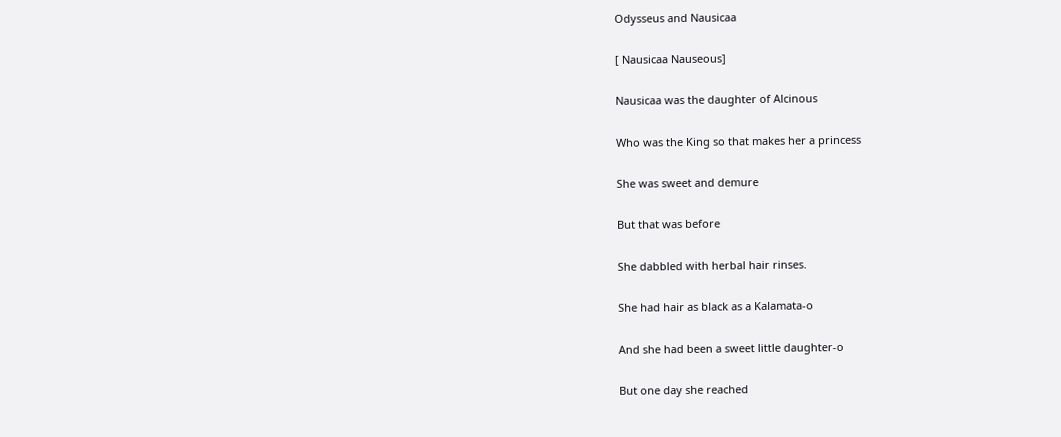Odysseus and Nausicaa

[ Nausicaa Nauseous]

Nausicaa was the daughter of Alcinous

Who was the King so that makes her a princess

She was sweet and demure

But that was before

She dabbled with herbal hair rinses.

She had hair as black as a Kalamata-o

And she had been a sweet little daughter-o

But one day she reached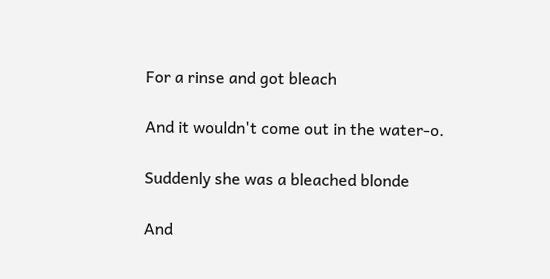For a rinse and got bleach

And it wouldn't come out in the water-o.

Suddenly she was a bleached blonde

And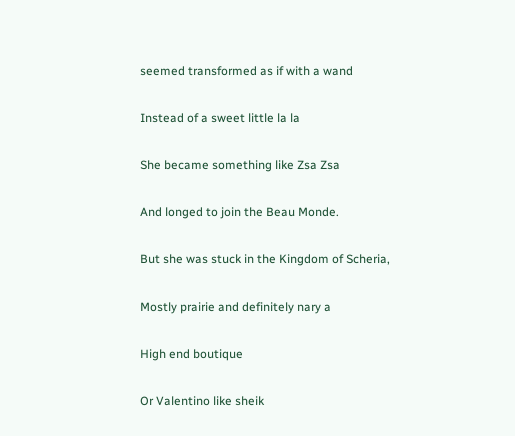seemed transformed as if with a wand

Instead of a sweet little la la

She became something like Zsa Zsa

And longed to join the Beau Monde.

But she was stuck in the Kingdom of Scheria,

Mostly prairie and definitely nary a

High end boutique

Or Valentino like sheik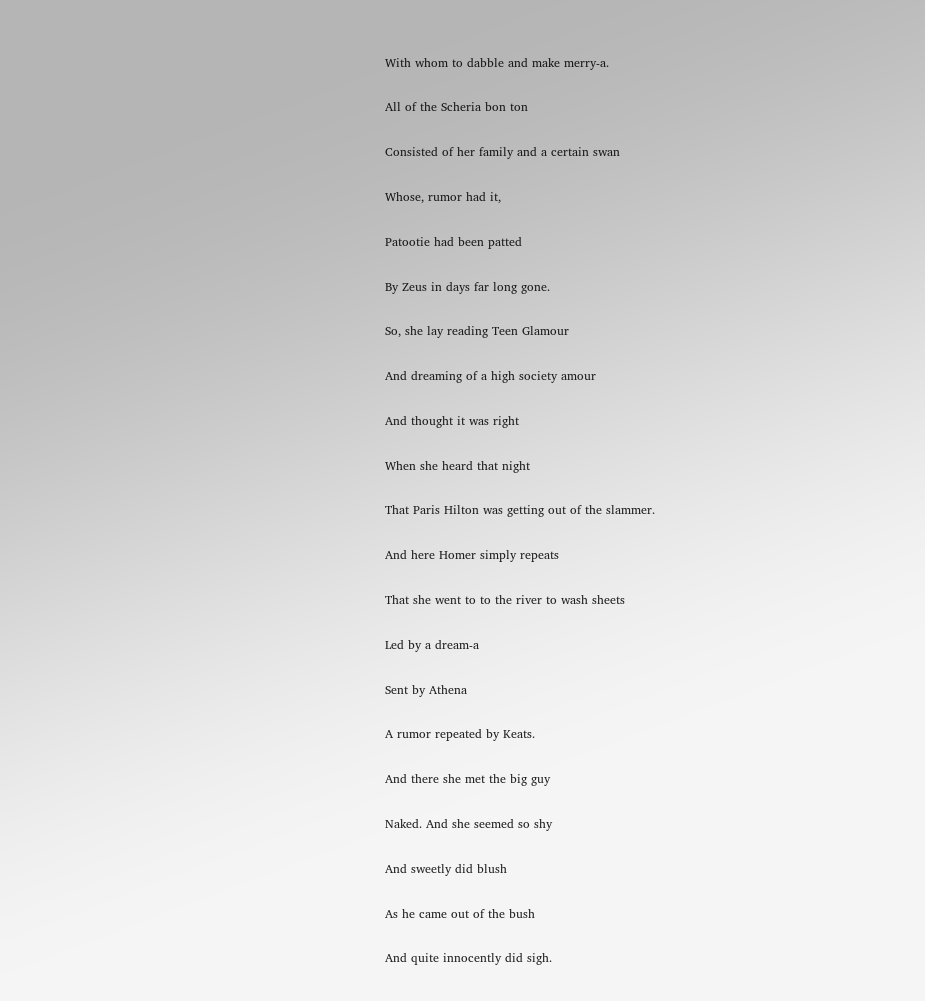With whom to dabble and make merry-a.

All of the Scheria bon ton

Consisted of her family and a certain swan

Whose, rumor had it,

Patootie had been patted

By Zeus in days far long gone.

So, she lay reading Teen Glamour

And dreaming of a high society amour

And thought it was right

When she heard that night

That Paris Hilton was getting out of the slammer.

And here Homer simply repeats

That she went to to the river to wash sheets

Led by a dream-a

Sent by Athena

A rumor repeated by Keats.

And there she met the big guy

Naked. And she seemed so shy

And sweetly did blush

As he came out of the bush

And quite innocently did sigh.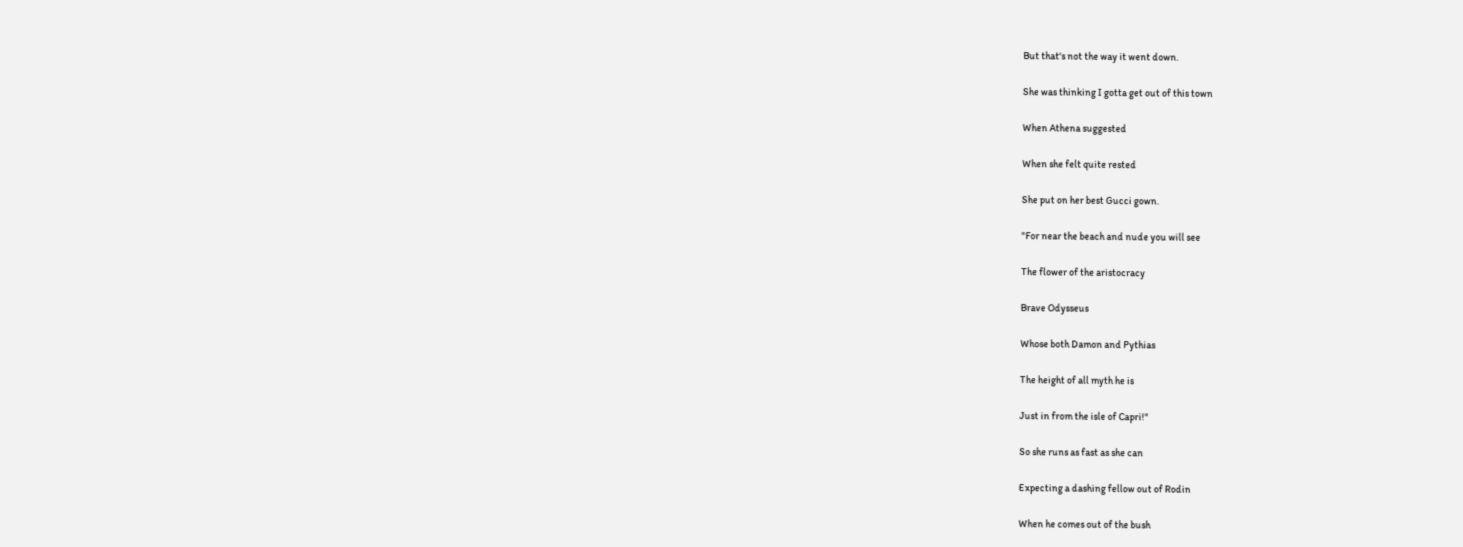But that's not the way it went down.

She was thinking I gotta get out of this town

When Athena suggested

When she felt quite rested

She put on her best Gucci gown.

"For near the beach and nude you will see

The flower of the aristocracy

Brave Odysseus

Whose both Damon and Pythias

The height of all myth he is

Just in from the isle of Capri!"

So she runs as fast as she can

Expecting a dashing fellow out of Rodin

When he comes out of the bush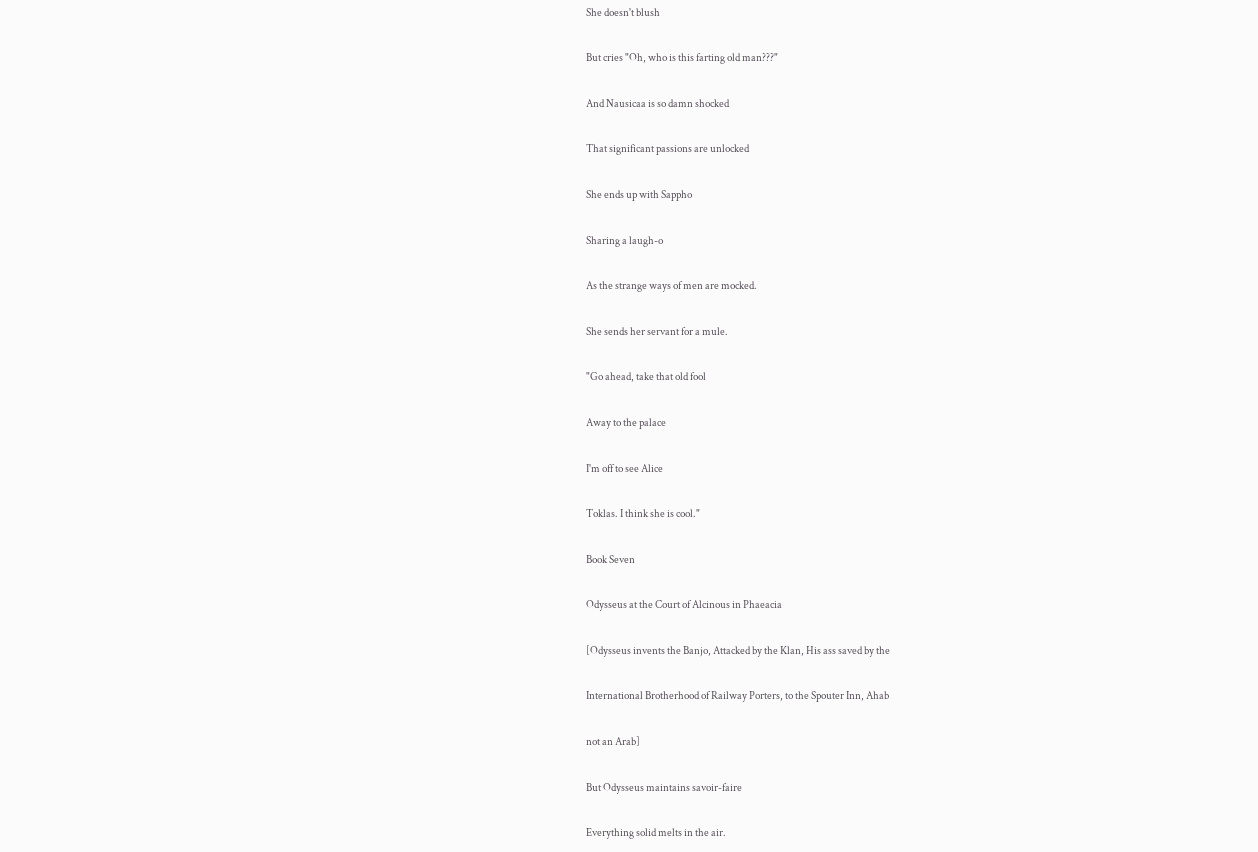She doesn't blush

But cries "Oh, who is this farting old man???"

And Nausicaa is so damn shocked

That significant passions are unlocked

She ends up with Sappho

Sharing a laugh-o

As the strange ways of men are mocked.

She sends her servant for a mule.

"Go ahead, take that old fool

Away to the palace

I'm off to see Alice

Toklas. I think she is cool."

Book Seven

Odysseus at the Court of Alcinous in Phaeacia

[Odysseus invents the Banjo, Attacked by the Klan, His ass saved by the

International Brotherhood of Railway Porters, to the Spouter Inn, Ahab

not an Arab]

But Odysseus maintains savoir-faire

Everything solid melts in the air.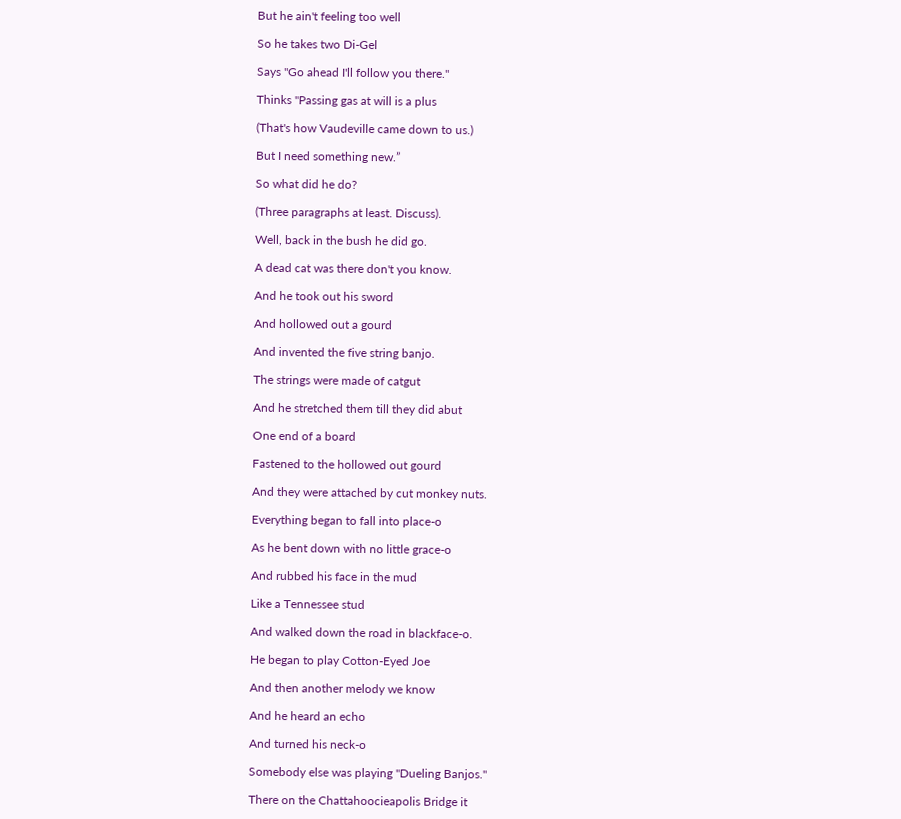But he ain't feeling too well

So he takes two Di-Gel

Says "Go ahead I'll follow you there."

Thinks "Passing gas at will is a plus

(That's how Vaudeville came down to us.)

But I need something new.”

So what did he do?

(Three paragraphs at least. Discuss).

Well, back in the bush he did go.

A dead cat was there don't you know.

And he took out his sword

And hollowed out a gourd

And invented the five string banjo.

The strings were made of catgut

And he stretched them till they did abut

One end of a board

Fastened to the hollowed out gourd

And they were attached by cut monkey nuts.

Everything began to fall into place-o

As he bent down with no little grace-o

And rubbed his face in the mud

Like a Tennessee stud

And walked down the road in blackface-o.

He began to play Cotton-Eyed Joe

And then another melody we know

And he heard an echo

And turned his neck-o

Somebody else was playing "Dueling Banjos."

There on the Chattahoocieapolis Bridge it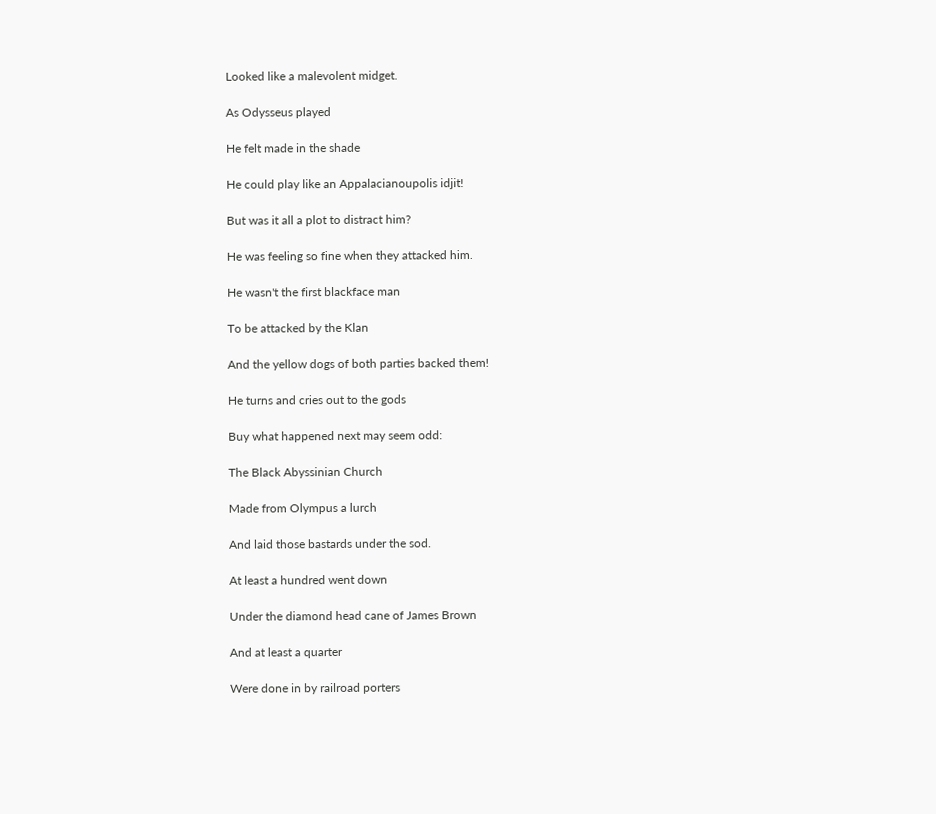Looked like a malevolent midget.

As Odysseus played

He felt made in the shade

He could play like an Appalacianoupolis idjit!

But was it all a plot to distract him?

He was feeling so fine when they attacked him.

He wasn't the first blackface man

To be attacked by the Klan

And the yellow dogs of both parties backed them!

He turns and cries out to the gods

Buy what happened next may seem odd:

The Black Abyssinian Church

Made from Olympus a lurch

And laid those bastards under the sod.

At least a hundred went down

Under the diamond head cane of James Brown

And at least a quarter

Were done in by railroad porters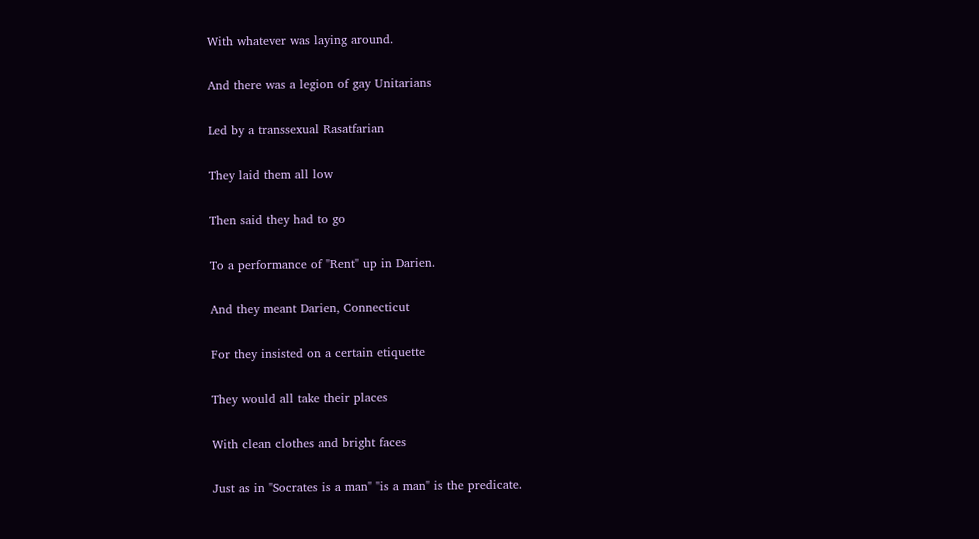With whatever was laying around.

And there was a legion of gay Unitarians

Led by a transsexual Rasatfarian

They laid them all low

Then said they had to go

To a performance of "Rent" up in Darien.

And they meant Darien, Connecticut

For they insisted on a certain etiquette

They would all take their places

With clean clothes and bright faces

Just as in "Socrates is a man" "is a man" is the predicate.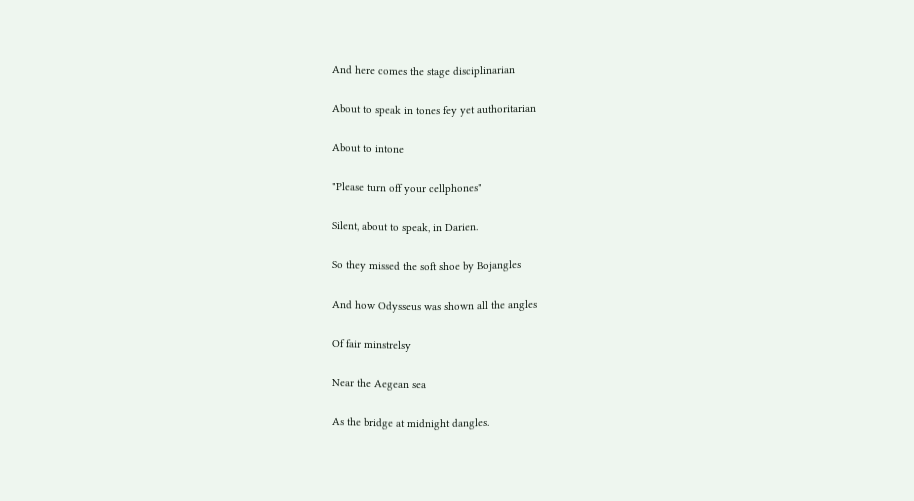And here comes the stage disciplinarian

About to speak in tones fey yet authoritarian

About to intone

"Please turn off your cellphones"

Silent, about to speak, in Darien.

So they missed the soft shoe by Bojangles

And how Odysseus was shown all the angles

Of fair minstrelsy

Near the Aegean sea

As the bridge at midnight dangles.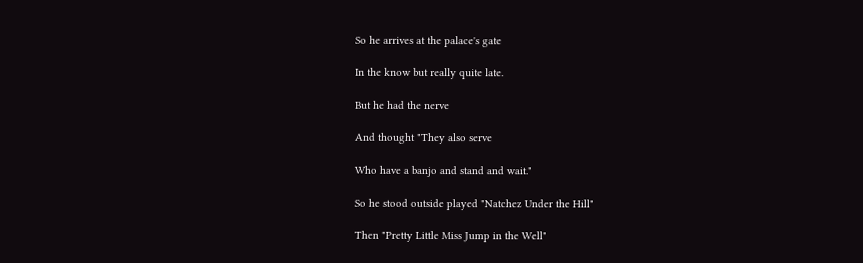So he arrives at the palace's gate

In the know but really quite late.

But he had the nerve

And thought "They also serve

Who have a banjo and stand and wait."

So he stood outside played "Natchez Under the Hill"

Then "Pretty Little Miss Jump in the Well"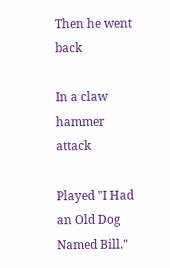Then he went back

In a claw hammer attack

Played "I Had an Old Dog Named Bill."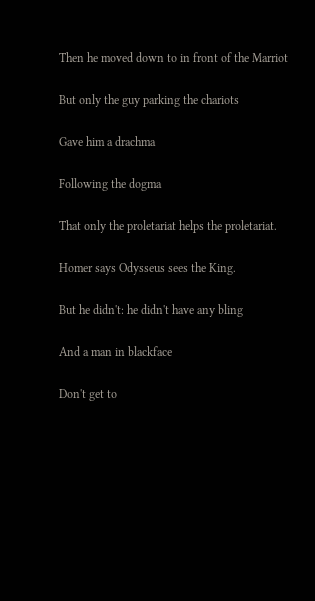Then he moved down to in front of the Marriot

But only the guy parking the chariots

Gave him a drachma

Following the dogma

That only the proletariat helps the proletariat.

Homer says Odysseus sees the King.

But he didn't: he didn't have any bling

And a man in blackface

Don't get to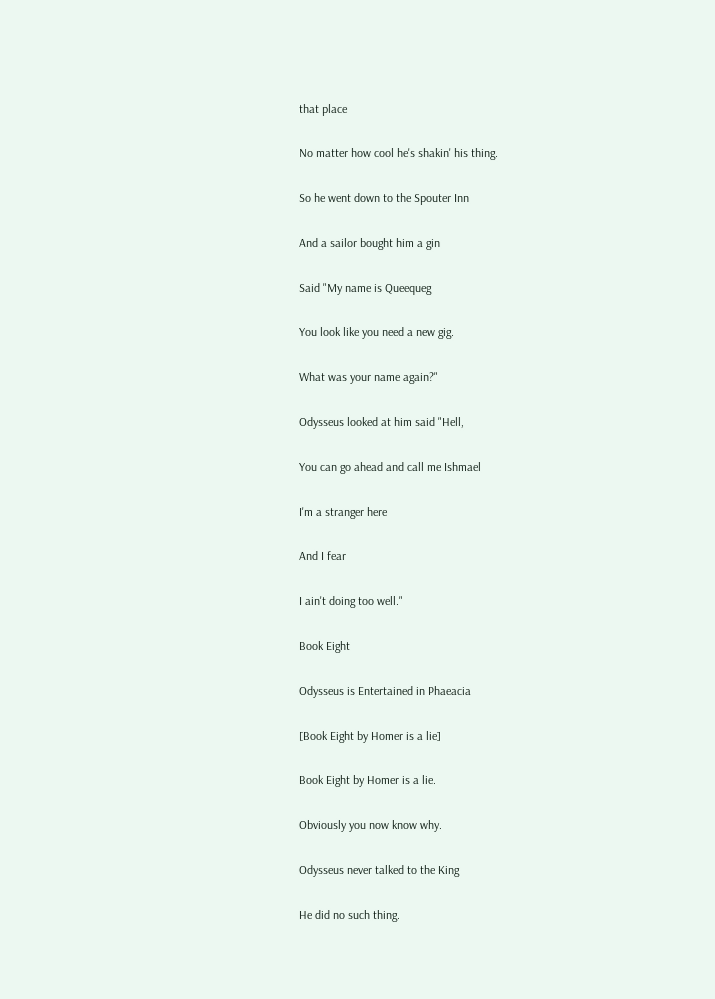that place

No matter how cool he's shakin' his thing.

So he went down to the Spouter Inn

And a sailor bought him a gin

Said "My name is Queequeg

You look like you need a new gig.

What was your name again?"

Odysseus looked at him said "Hell,

You can go ahead and call me Ishmael

I'm a stranger here

And I fear

I ain't doing too well."

Book Eight

Odysseus is Entertained in Phaeacia

[Book Eight by Homer is a lie]

Book Eight by Homer is a lie.

Obviously you now know why.

Odysseus never talked to the King

He did no such thing.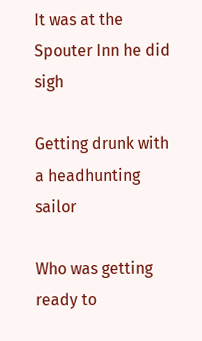It was at the Spouter Inn he did sigh

Getting drunk with a headhunting sailor

Who was getting ready to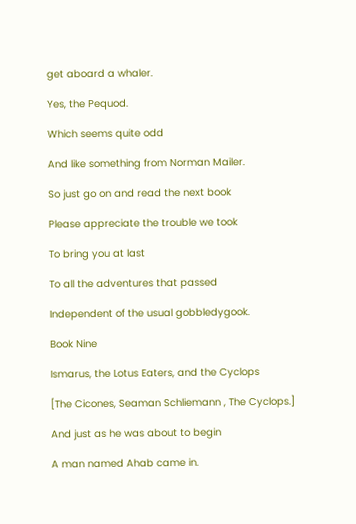get aboard a whaler.

Yes, the Pequod.

Which seems quite odd

And like something from Norman Mailer.

So just go on and read the next book

Please appreciate the trouble we took

To bring you at last

To all the adventures that passed

Independent of the usual gobbledygook.

Book Nine

Ismarus, the Lotus Eaters, and the Cyclops

[The Cicones, Seaman Schliemann , The Cyclops.]

And just as he was about to begin

A man named Ahab came in.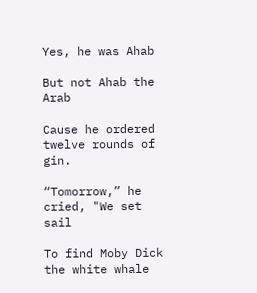Yes, he was Ahab

But not Ahab the Arab

Cause he ordered twelve rounds of gin.

“Tomorrow,” he cried, "We set sail

To find Moby Dick the white whale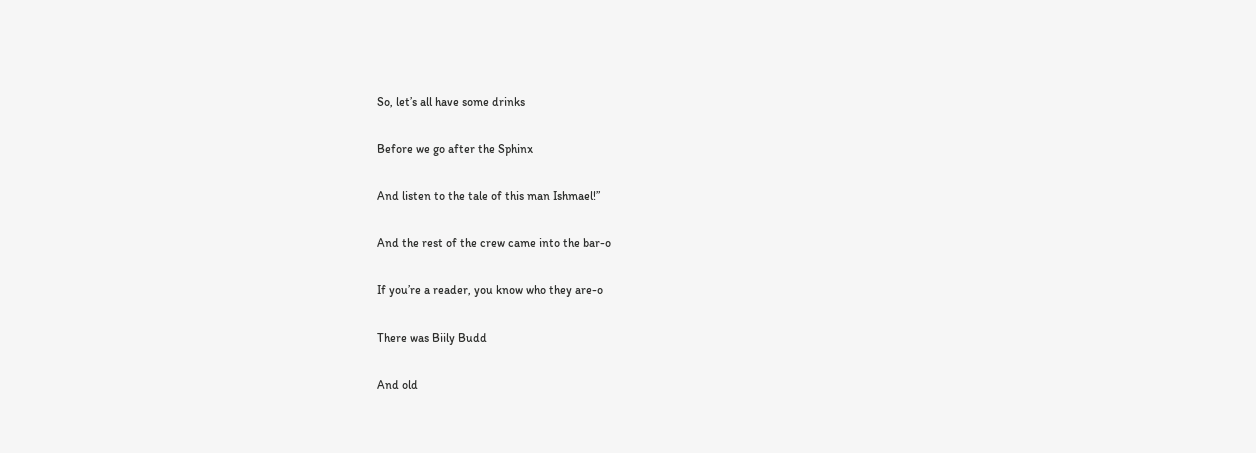So, let’s all have some drinks

Before we go after the Sphinx

And listen to the tale of this man Ishmael!”

And the rest of the crew came into the bar-o

If you’re a reader, you know who they are-o

There was Biily Budd

And old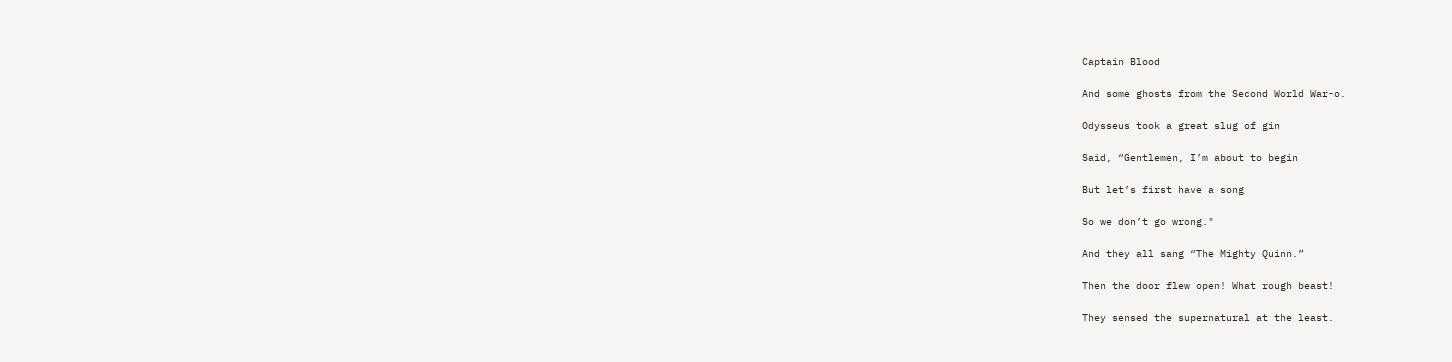Captain Blood

And some ghosts from the Second World War-o.

Odysseus took a great slug of gin

Said, “Gentlemen, I’m about to begin

But let’s first have a song

So we don’t go wrong."

And they all sang “The Mighty Quinn.”

Then the door flew open! What rough beast!

They sensed the supernatural at the least.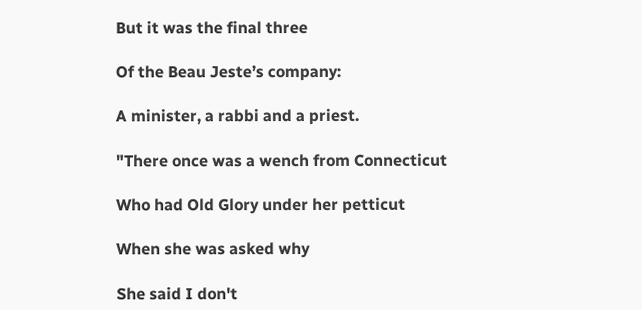But it was the final three

Of the Beau Jeste’s company:

A minister, a rabbi and a priest.

"There once was a wench from Connecticut

Who had Old Glory under her petticut

When she was asked why

She said I don't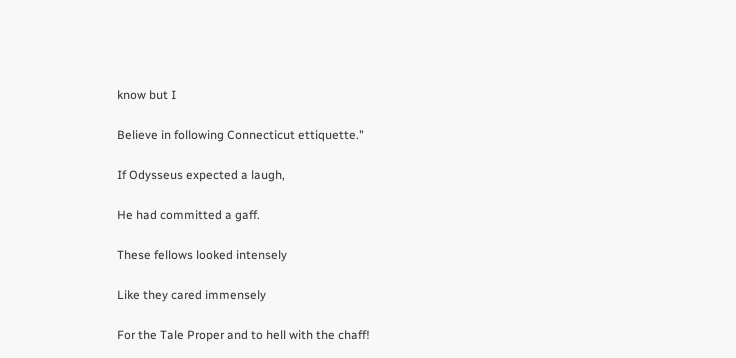know but I

Believe in following Connecticut ettiquette."

If Odysseus expected a laugh,

He had committed a gaff.

These fellows looked intensely

Like they cared immensely

For the Tale Proper and to hell with the chaff!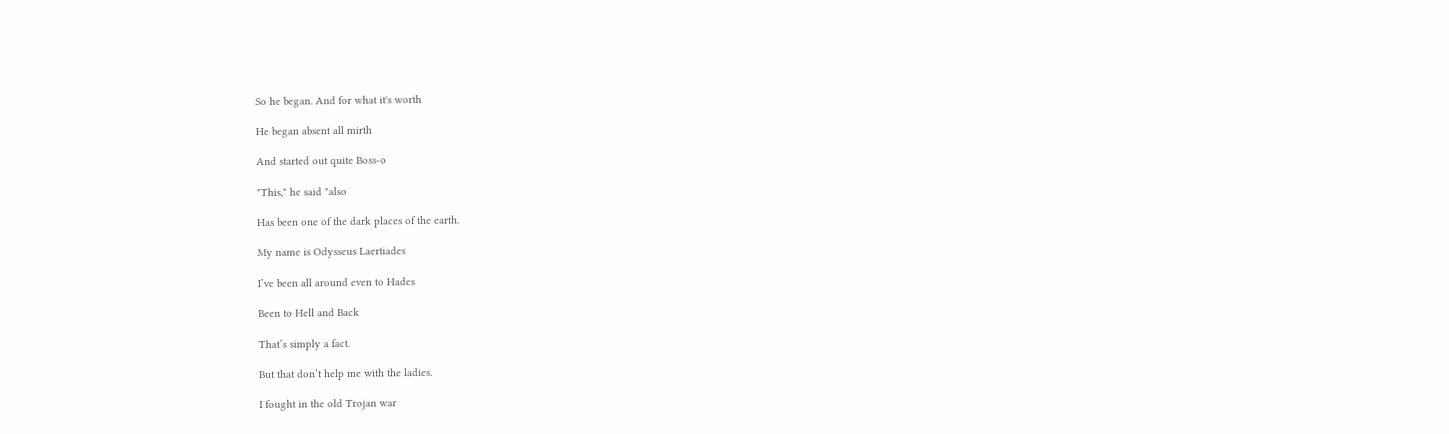So he began. And for what it's worth

He began absent all mirth

And started out quite Boss-o

"This," he said "also

Has been one of the dark places of the earth.

My name is Odysseus Laertiades

I’ve been all around even to Hades

Been to Hell and Back

That’s simply a fact.

But that don’t help me with the ladies.

I fought in the old Trojan war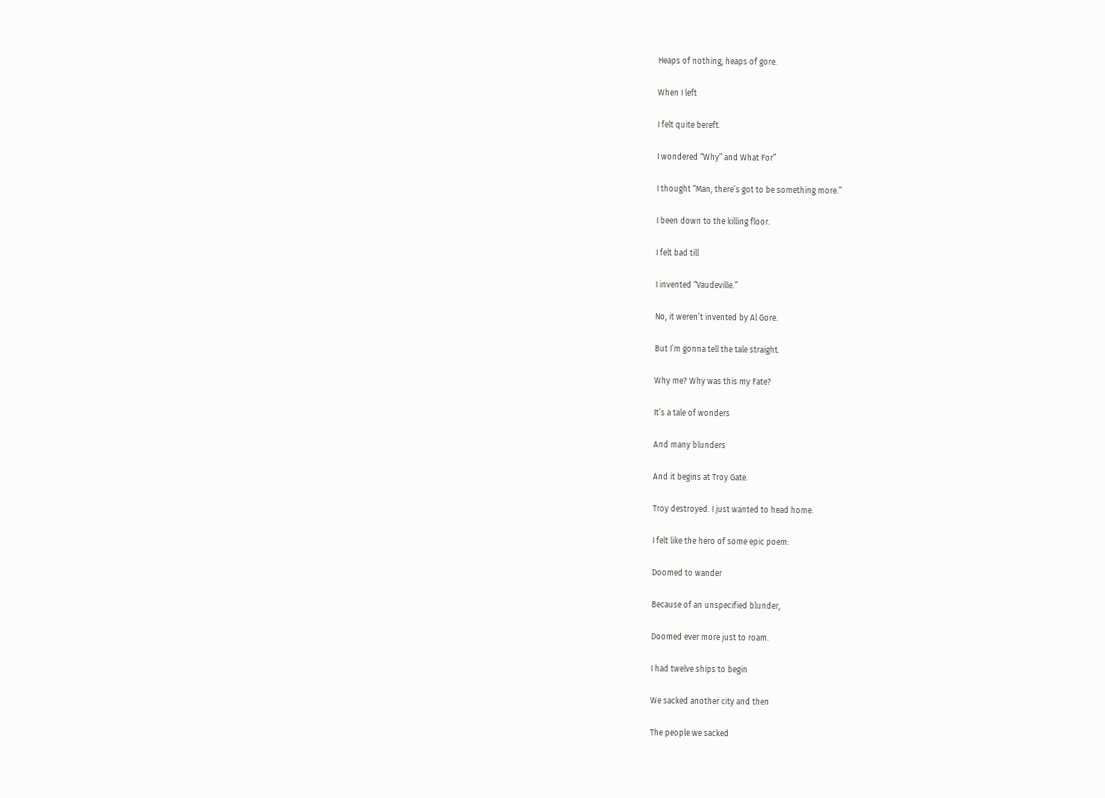Heaps of nothing, heaps of gore.

When I left

I felt quite bereft.

I wondered “Why” and What For”

I thought “Man, there’s got to be something more.”

I been down to the killing floor.

I felt bad till

I invented “Vaudeville.”

No, it weren’t invented by Al Gore.

But I’m gonna tell the tale straight.

Why me? Why was this my Fate?

It’s a tale of wonders

And many blunders

And it begins at Troy Gate.

Troy destroyed. I just wanted to head home.

I felt like the hero of some epic poem:

Doomed to wander

Because of an unspecified blunder,

Doomed ever more just to roam.

I had twelve ships to begin

We sacked another city and then

The people we sacked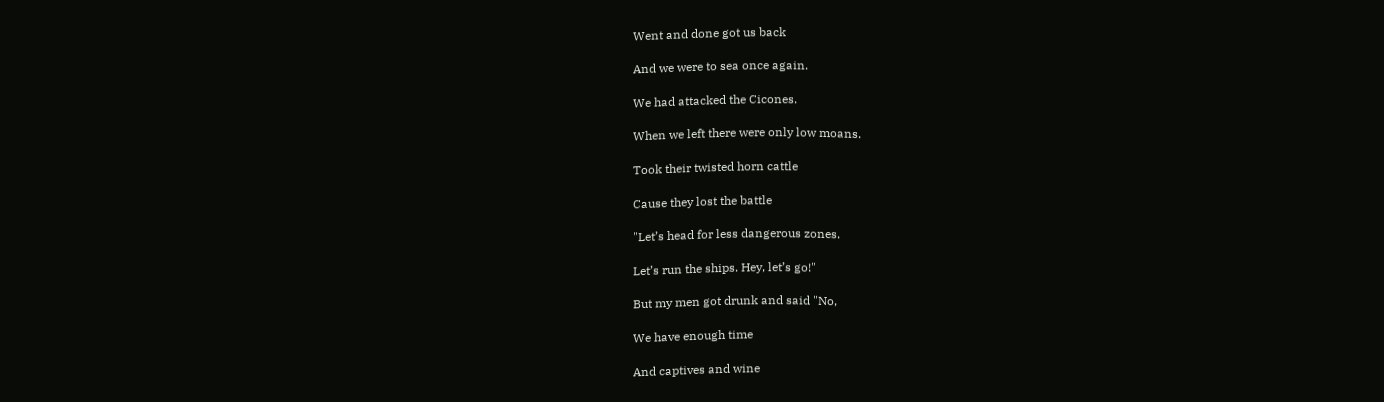Went and done got us back

And we were to sea once again.

We had attacked the Cicones.

When we left there were only low moans.

Took their twisted horn cattle

Cause they lost the battle

"Let’s head for less dangerous zones.

Let’s run the ships. Hey, let’s go!"

But my men got drunk and said "No,

We have enough time

And captives and wine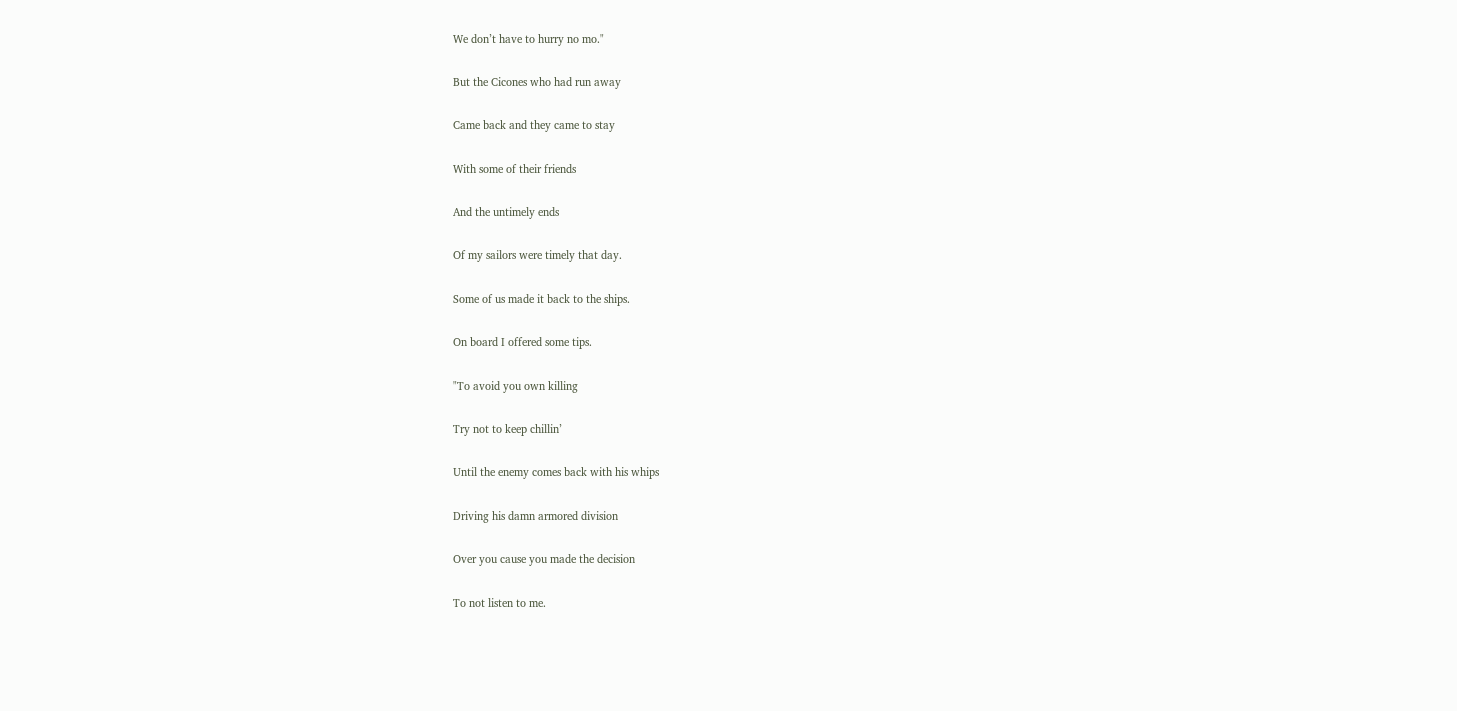We don’t have to hurry no mo."

But the Cicones who had run away

Came back and they came to stay

With some of their friends

And the untimely ends

Of my sailors were timely that day.

Some of us made it back to the ships.

On board I offered some tips.

"To avoid you own killing

Try not to keep chillin’

Until the enemy comes back with his whips

Driving his damn armored division

Over you cause you made the decision

To not listen to me.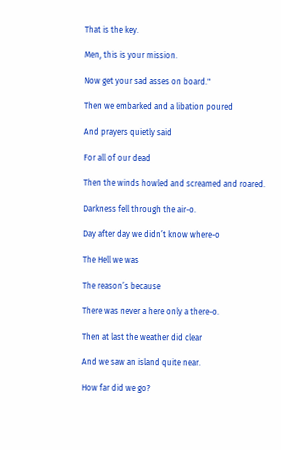That is the key.

Men, this is your mission.

Now get your sad asses on board."

Then we embarked and a libation poured

And prayers quietly said

For all of our dead

Then the winds howled and screamed and roared.

Darkness fell through the air-o.

Day after day we didn’t know where-o

The Hell we was

The reason’s because

There was never a here only a there-o.

Then at last the weather did clear

And we saw an island quite near.

How far did we go?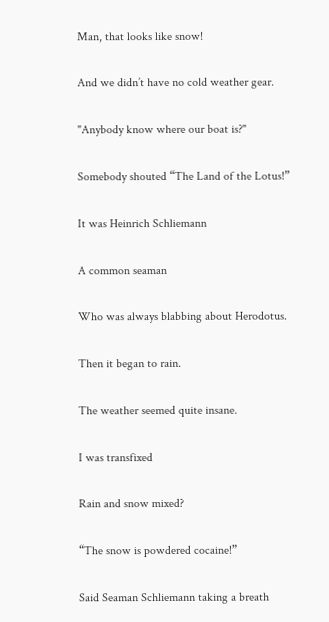Man, that looks like snow!

And we didn’t have no cold weather gear.

"Anybody know where our boat is?"

Somebody shouted “The Land of the Lotus!”

It was Heinrich Schliemann

A common seaman

Who was always blabbing about Herodotus.

Then it began to rain.

The weather seemed quite insane.

I was transfixed

Rain and snow mixed?

“The snow is powdered cocaine!”

Said Seaman Schliemann taking a breath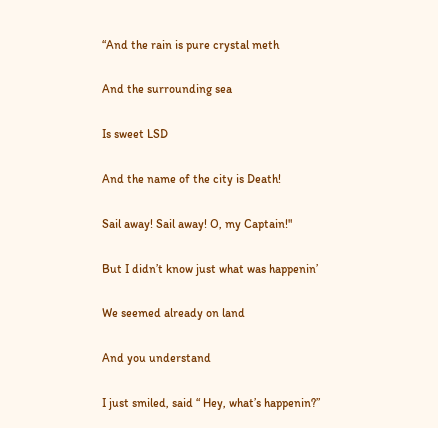“And the rain is pure crystal meth

And the surrounding sea

Is sweet LSD

And the name of the city is Death!

Sail away! Sail away! O, my Captain!"

But I didn’t know just what was happenin’

We seemed already on land

And you understand

I just smiled, said “ Hey, what’s happenin?”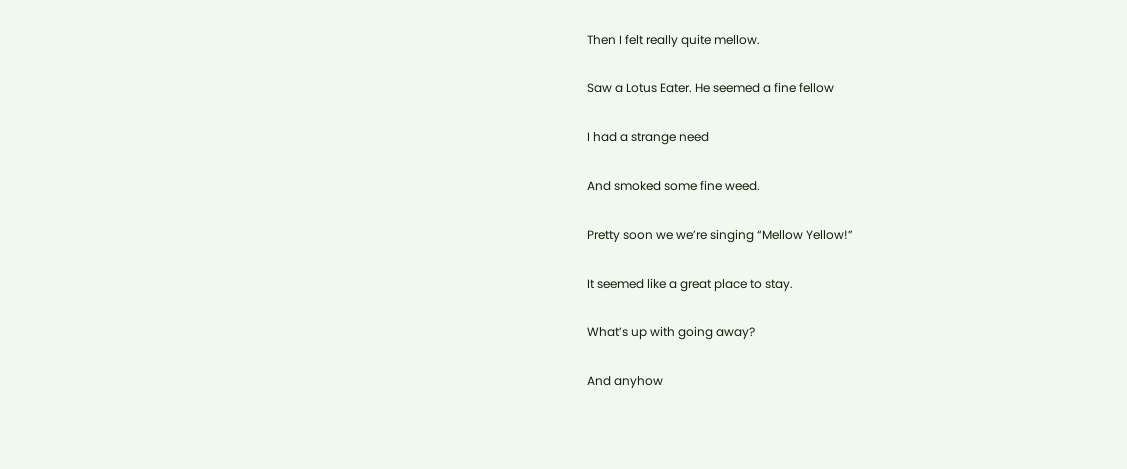Then I felt really quite mellow.

Saw a Lotus Eater. He seemed a fine fellow

I had a strange need

And smoked some fine weed.

Pretty soon we we’re singing “Mellow Yellow!”

It seemed like a great place to stay.

What’s up with going away?

And anyhow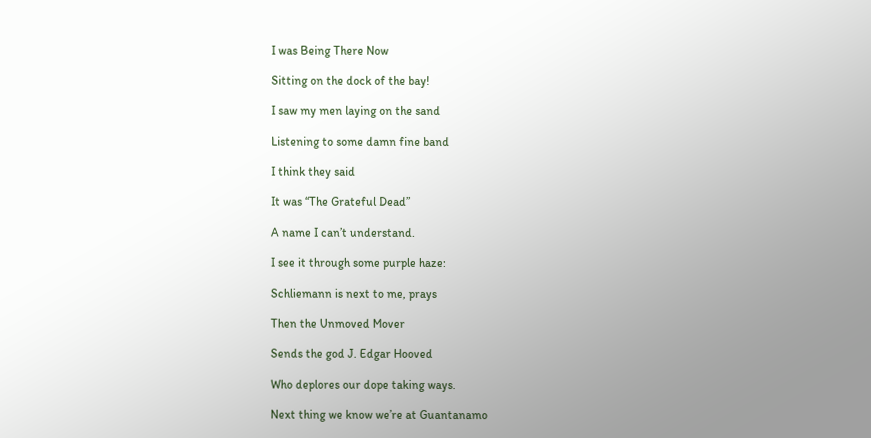I was Being There Now

Sitting on the dock of the bay!

I saw my men laying on the sand

Listening to some damn fine band

I think they said

It was “The Grateful Dead”

A name I can’t understand.

I see it through some purple haze:

Schliemann is next to me, prays

Then the Unmoved Mover

Sends the god J. Edgar Hooved

Who deplores our dope taking ways.

Next thing we know we’re at Guantanamo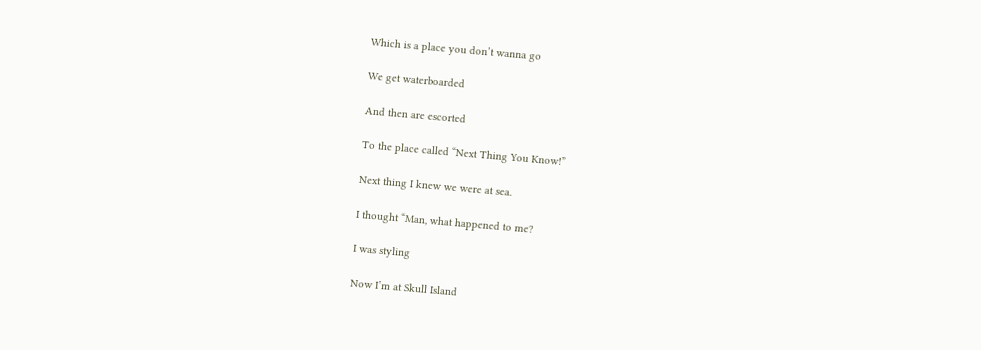Which is a place you don’t wanna go

We get waterboarded

And then are escorted

To the place called “Next Thing You Know!”

Next thing I knew we were at sea.

I thought “Man, what happened to me?

I was styling

Now I’m at Skull Island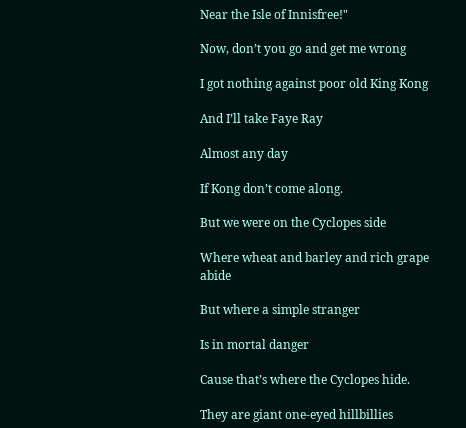Near the Isle of Innisfree!"

Now, don’t you go and get me wrong

I got nothing against poor old King Kong

And I’ll take Faye Ray

Almost any day

If Kong don’t come along.

But we were on the Cyclopes side

Where wheat and barley and rich grape abide

But where a simple stranger

Is in mortal danger

Cause that’s where the Cyclopes hide.

They are giant one-eyed hillbillies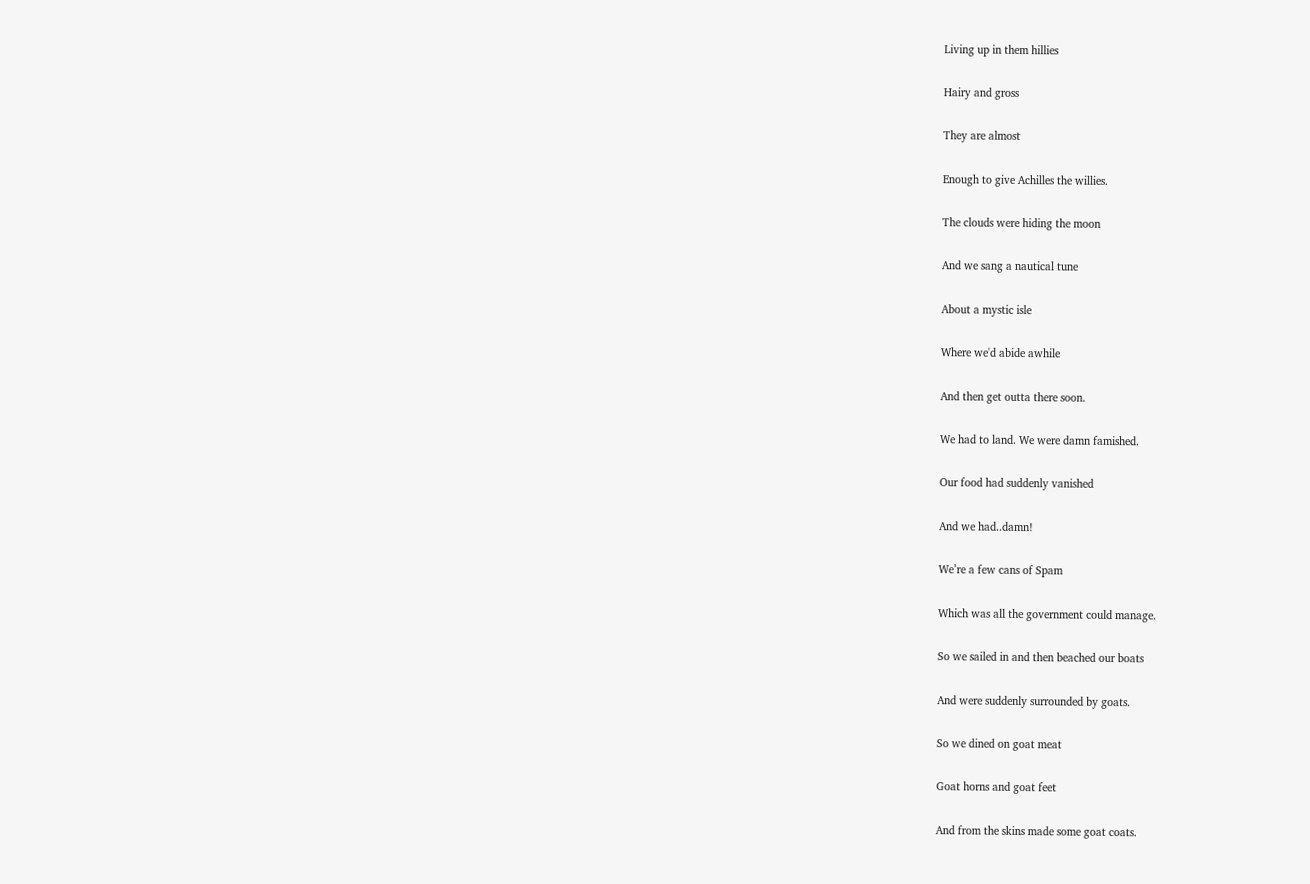Living up in them hillies

Hairy and gross

They are almost

Enough to give Achilles the willies.

The clouds were hiding the moon

And we sang a nautical tune

About a mystic isle

Where we'd abide awhile

And then get outta there soon.

We had to land. We were damn famished.

Our food had suddenly vanished

And we had..damn!

We’re a few cans of Spam

Which was all the government could manage.

So we sailed in and then beached our boats

And were suddenly surrounded by goats.

So we dined on goat meat

Goat horns and goat feet

And from the skins made some goat coats.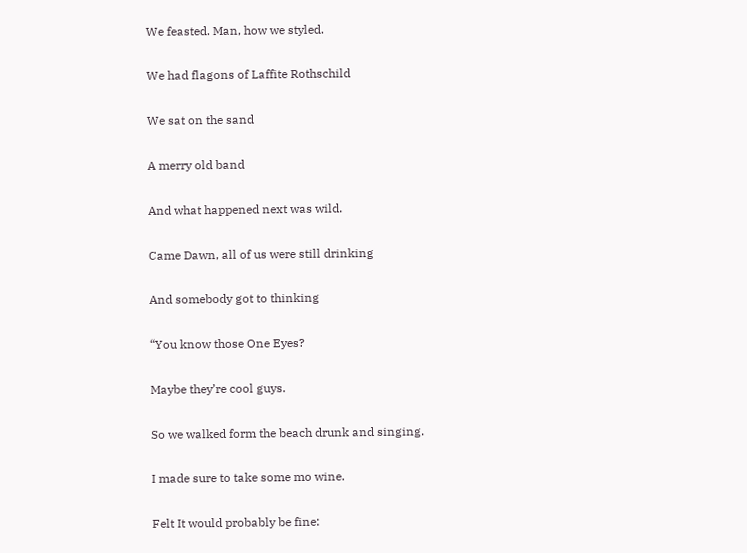We feasted. Man, how we styled.

We had flagons of Laffite Rothschild

We sat on the sand

A merry old band

And what happened next was wild.

Came Dawn, all of us were still drinking

And somebody got to thinking

“You know those One Eyes?

Maybe they’re cool guys.

So we walked form the beach drunk and singing.

I made sure to take some mo wine.

Felt It would probably be fine: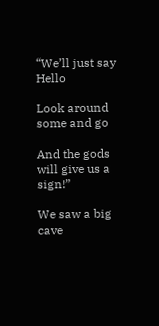“We’ll just say Hello

Look around some and go

And the gods will give us a sign!”

We saw a big cave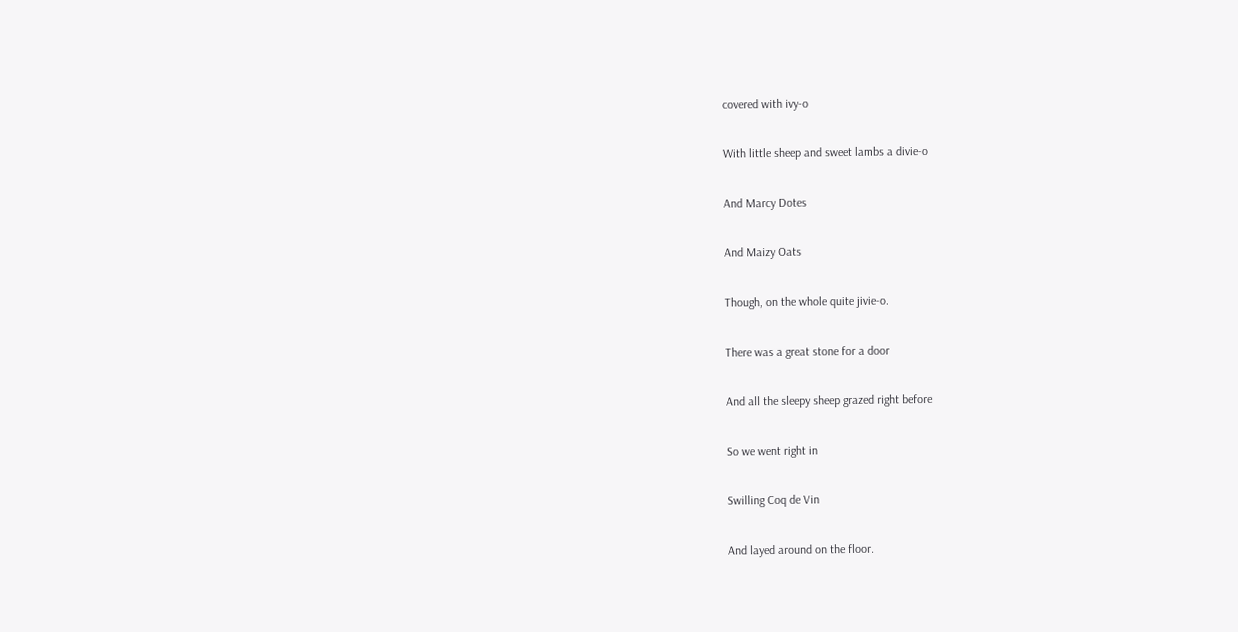covered with ivy-o

With little sheep and sweet lambs a divie-o

And Marcy Dotes

And Maizy Oats

Though, on the whole quite jivie-o.

There was a great stone for a door

And all the sleepy sheep grazed right before

So we went right in

Swilling Coq de Vin

And layed around on the floor.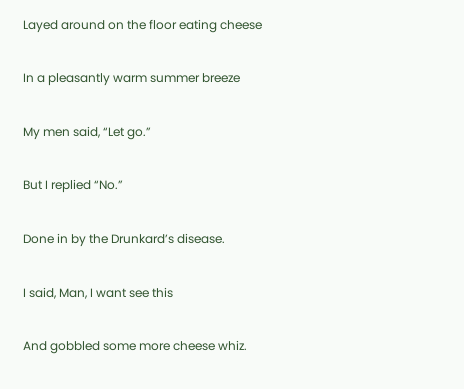Layed around on the floor eating cheese

In a pleasantly warm summer breeze

My men said, “Let go.”

But I replied “No.”

Done in by the Drunkard’s disease.

I said, Man, I want see this

And gobbled some more cheese whiz.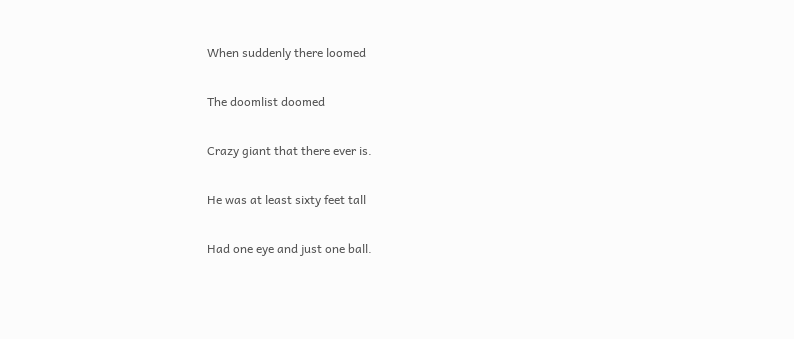When suddenly there loomed

The doomlist doomed

Crazy giant that there ever is.

He was at least sixty feet tall

Had one eye and just one ball.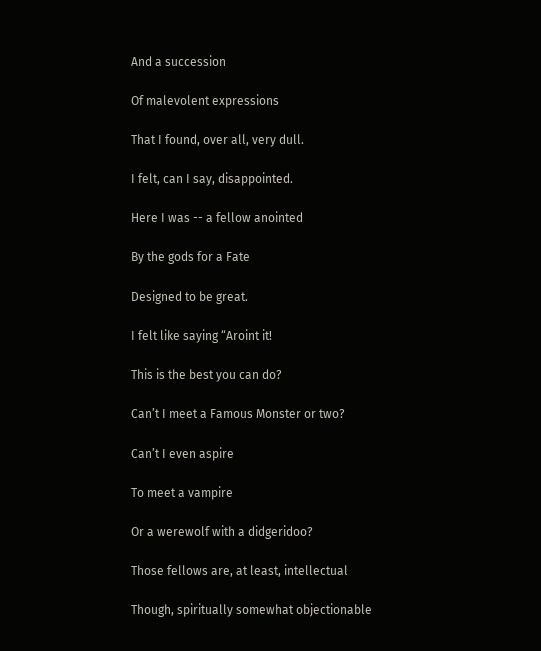And a succession

Of malevolent expressions

That I found, over all, very dull.

I felt, can I say, disappointed.

Here I was -- a fellow anointed

By the gods for a Fate

Designed to be great.

I felt like saying “Aroint it!

This is the best you can do?

Can’t I meet a Famous Monster or two?

Can’t I even aspire

To meet a vampire

Or a werewolf with a didgeridoo?

Those fellows are, at least, intellectual

Though, spiritually somewhat objectionable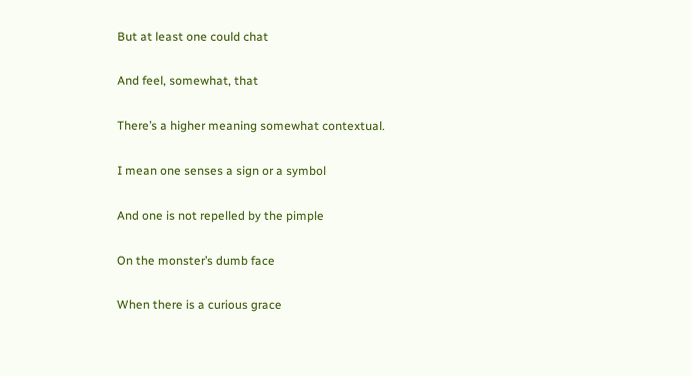But at least one could chat

And feel, somewhat, that

There’s a higher meaning somewhat contextual.

I mean one senses a sign or a symbol

And one is not repelled by the pimple

On the monster’s dumb face

When there is a curious grace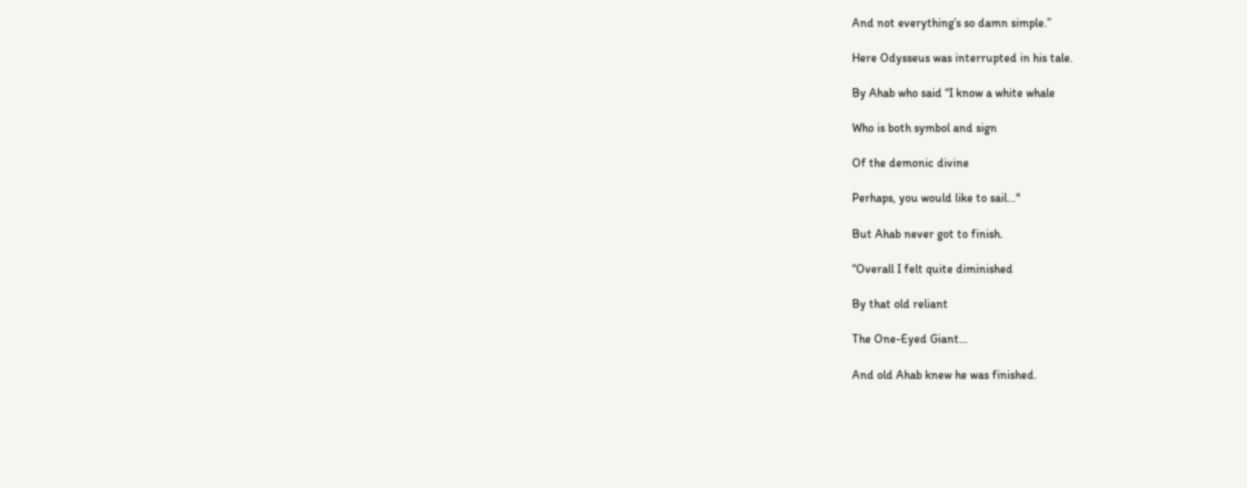And not everything’s so damn simple.”

Here Odysseus was interrupted in his tale.

By Ahab who said “I know a white whale

Who is both symbol and sign

Of the demonic divine

Perhaps, you would like to sail…"

But Ahab never got to finish.

“Overall I felt quite diminished

By that old reliant

The One-Eyed Giant…

And old Ahab knew he was finished.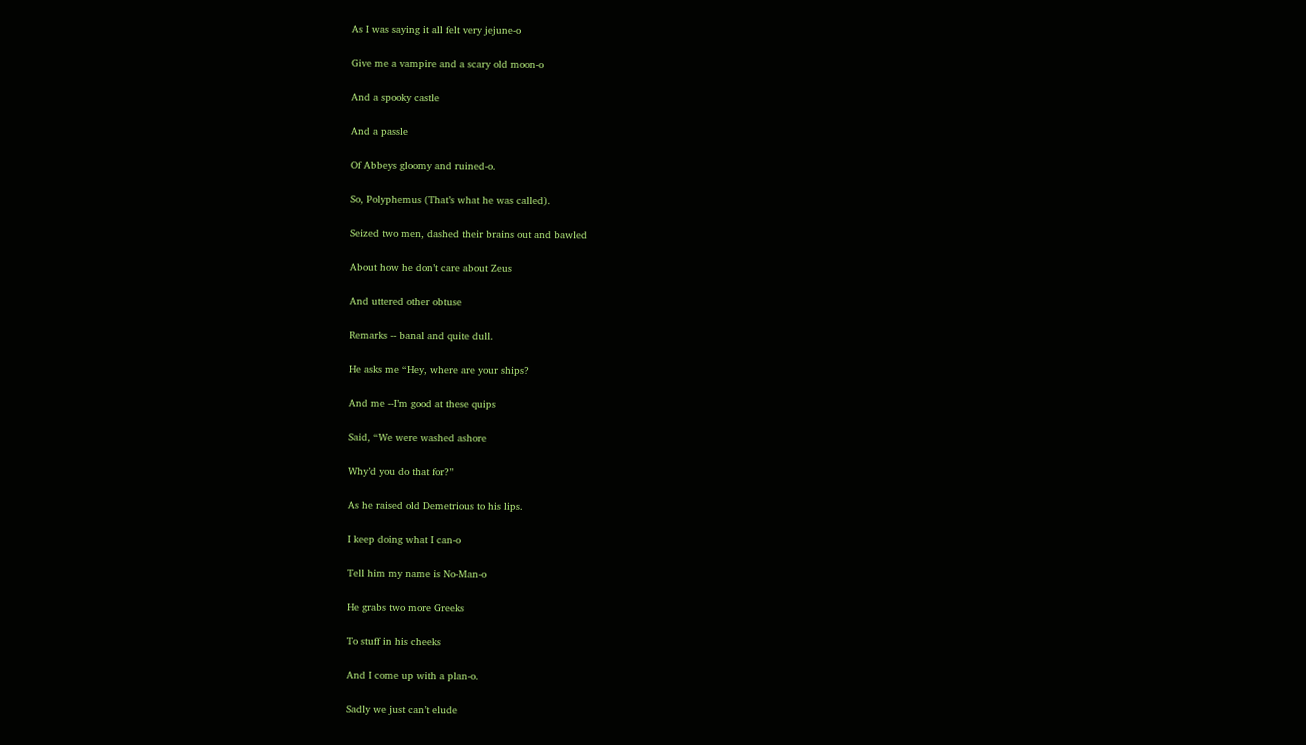As I was saying it all felt very jejune-o

Give me a vampire and a scary old moon-o

And a spooky castle

And a passle

Of Abbeys gloomy and ruined-o.

So, Polyphemus (That’s what he was called).

Seized two men, dashed their brains out and bawled

About how he don’t care about Zeus

And uttered other obtuse

Remarks -- banal and quite dull.

He asks me “Hey, where are your ships?

And me --I’m good at these quips

Said, “We were washed ashore

Why’d you do that for?”

As he raised old Demetrious to his lips.

I keep doing what I can-o

Tell him my name is No-Man-o

He grabs two more Greeks

To stuff in his cheeks

And I come up with a plan-o.

Sadly we just can’t elude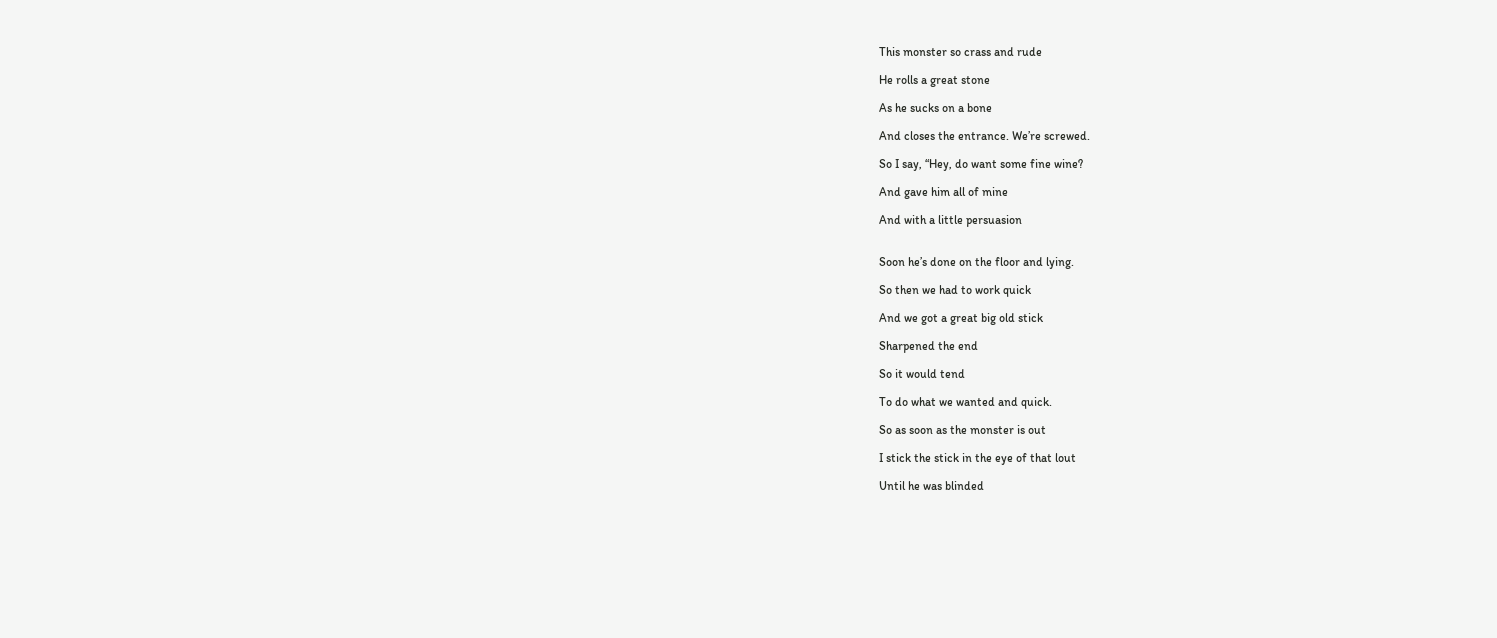This monster so crass and rude

He rolls a great stone

As he sucks on a bone

And closes the entrance. We’re screwed.

So I say, “Hey, do want some fine wine?

And gave him all of mine

And with a little persuasion


Soon he’s done on the floor and lying.

So then we had to work quick

And we got a great big old stick

Sharpened the end

So it would tend

To do what we wanted and quick.

So as soon as the monster is out

I stick the stick in the eye of that lout

Until he was blinded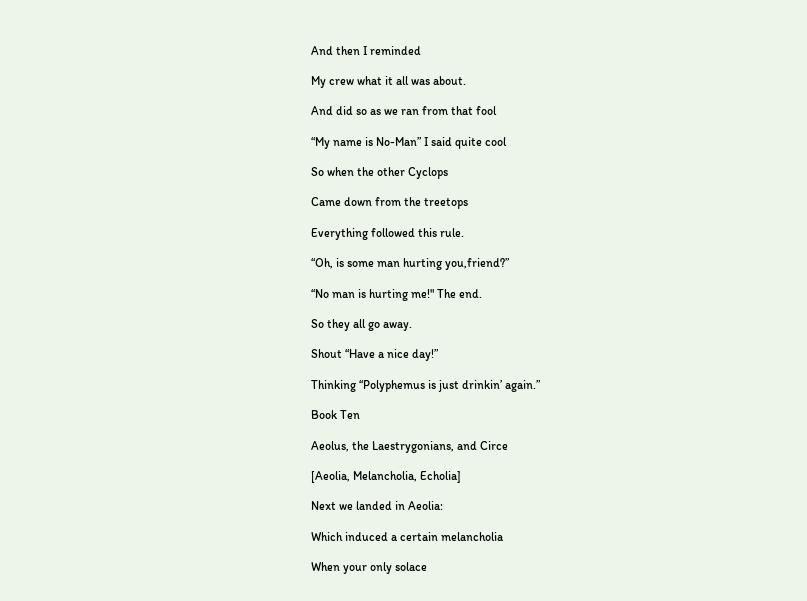And then I reminded

My crew what it all was about.

And did so as we ran from that fool

“My name is No-Man” I said quite cool

So when the other Cyclops

Came down from the treetops

Everything followed this rule.

“Oh, is some man hurting you,friend?”

“No man is hurting me!" The end.

So they all go away.

Shout “Have a nice day!”

Thinking “Polyphemus is just drinkin’ again.”

Book Ten

Aeolus, the Laestrygonians, and Circe

[Aeolia, Melancholia, Echolia]

Next we landed in Aeolia:

Which induced a certain melancholia

When your only solace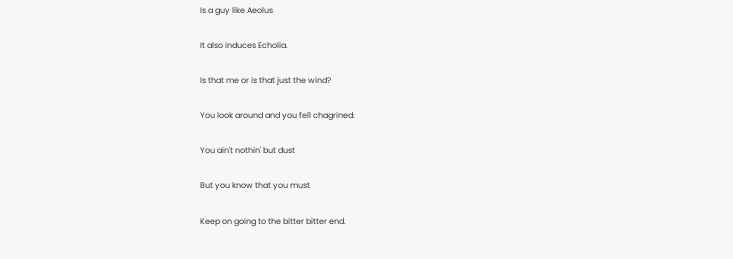Is a guy like Aeolus

It also induces Echolia.

Is that me or is that just the wind?

You look around and you fell chagrined:

You ain't nothin' but dust

But you know that you must

Keep on going to the bitter bitter end.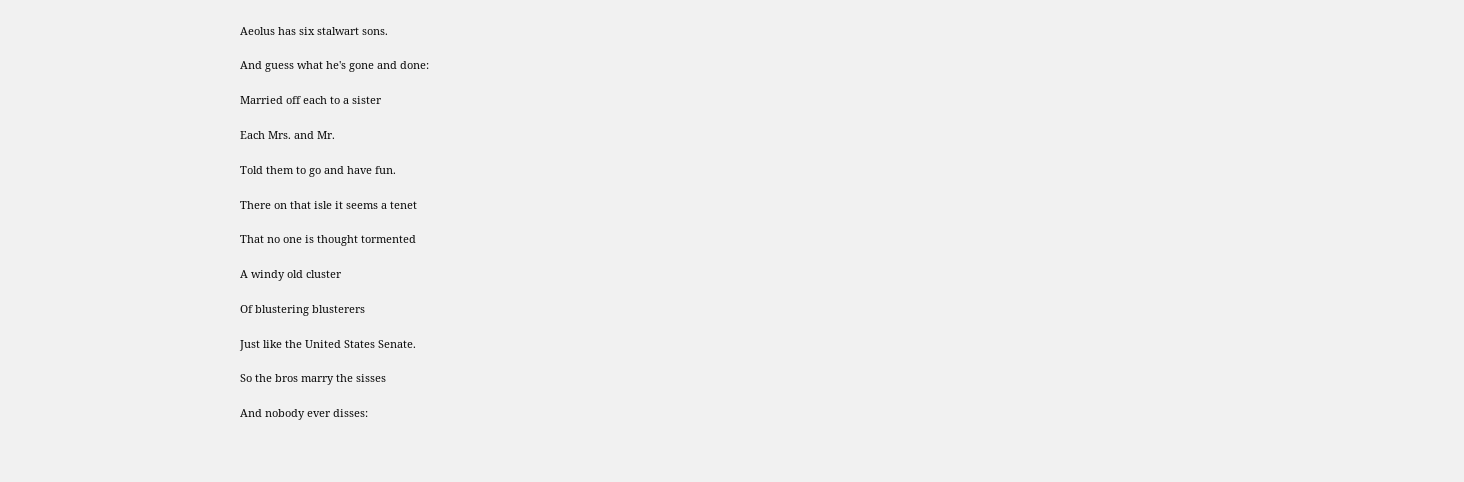Aeolus has six stalwart sons.

And guess what he's gone and done:

Married off each to a sister

Each Mrs. and Mr.

Told them to go and have fun.

There on that isle it seems a tenet

That no one is thought tormented

A windy old cluster

Of blustering blusterers

Just like the United States Senate.

So the bros marry the sisses

And nobody ever disses: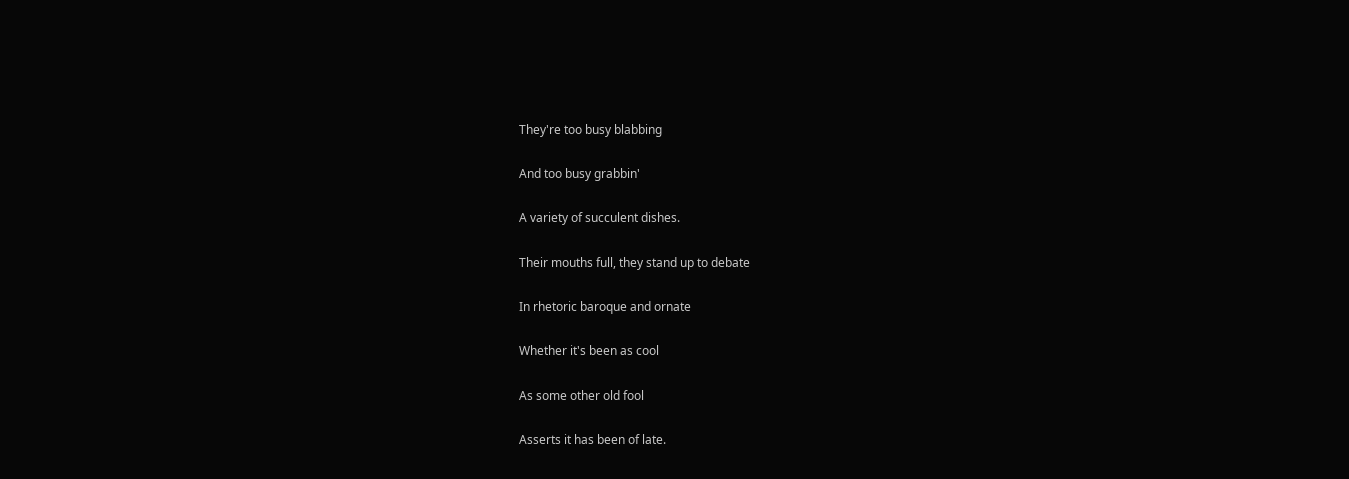They're too busy blabbing

And too busy grabbin'

A variety of succulent dishes.

Their mouths full, they stand up to debate

In rhetoric baroque and ornate

Whether it's been as cool

As some other old fool

Asserts it has been of late.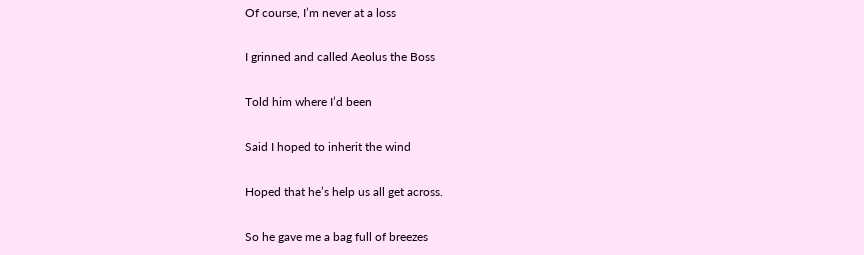Of course, I’m never at a loss

I grinned and called Aeolus the Boss

Told him where I’d been

Said I hoped to inherit the wind

Hoped that he’s help us all get across.

So he gave me a bag full of breezes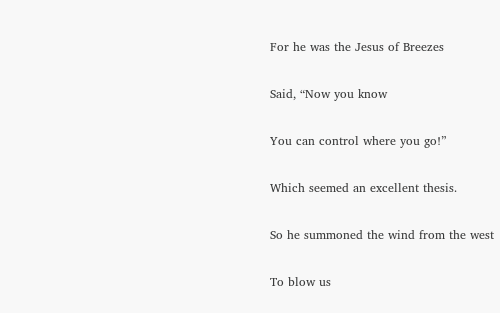For he was the Jesus of Breezes

Said, “Now you know

You can control where you go!”

Which seemed an excellent thesis.

So he summoned the wind from the west

To blow us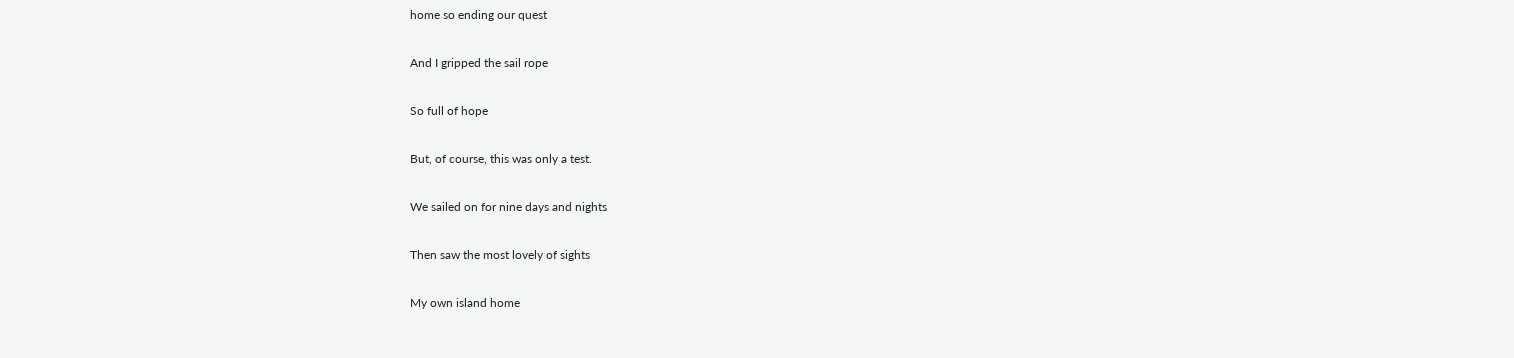home so ending our quest

And I gripped the sail rope

So full of hope

But, of course, this was only a test.

We sailed on for nine days and nights

Then saw the most lovely of sights

My own island home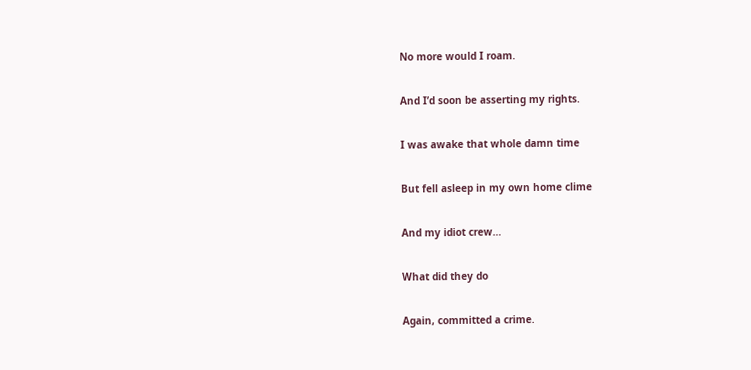No more would I roam.

And I’d soon be asserting my rights.

I was awake that whole damn time

But fell asleep in my own home clime

And my idiot crew…

What did they do

Again, committed a crime.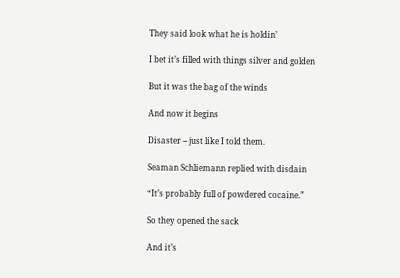They said look what he is holdin’

I bet it’s filled with things silver and golden

But it was the bag of the winds

And now it begins

Disaster -- just like I told them.

Seaman Schliemann replied with disdain

“It’s probably full of powdered cocaine.”

So they opened the sack

And it’s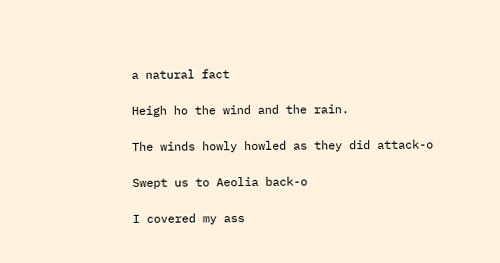a natural fact

Heigh ho the wind and the rain.

The winds howly howled as they did attack-o

Swept us to Aeolia back-o

I covered my ass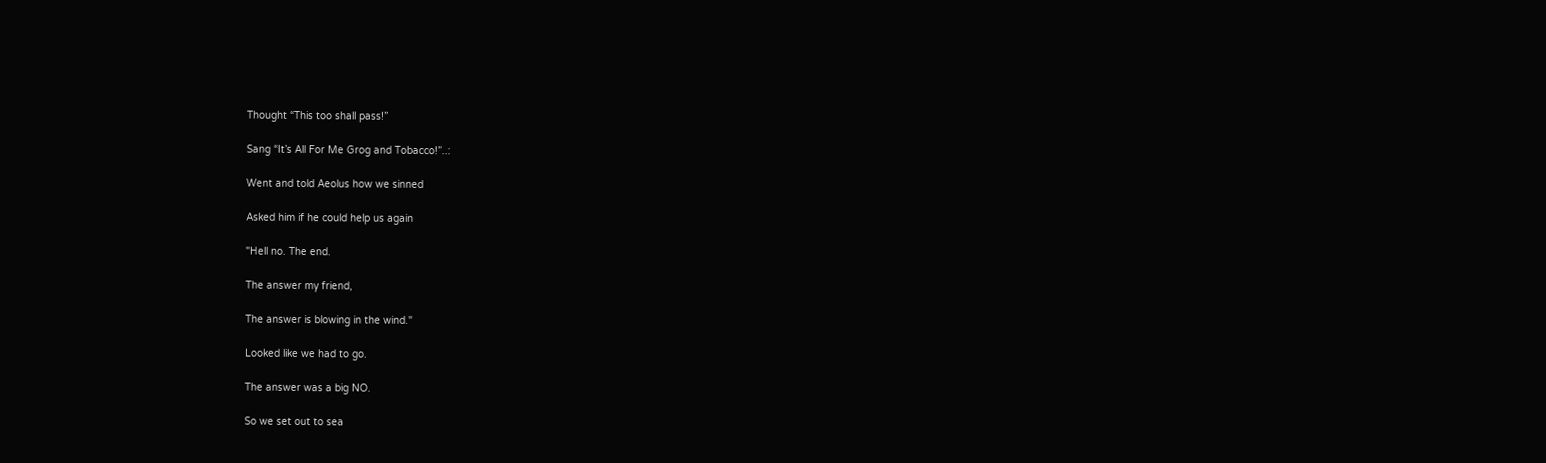Thought “This too shall pass!”

Sang “It’s All For Me Grog and Tobacco!”..:

Went and told Aeolus how we sinned

Asked him if he could help us again

"Hell no. The end.

The answer my friend,

The answer is blowing in the wind."

Looked like we had to go.

The answer was a big NO.

So we set out to sea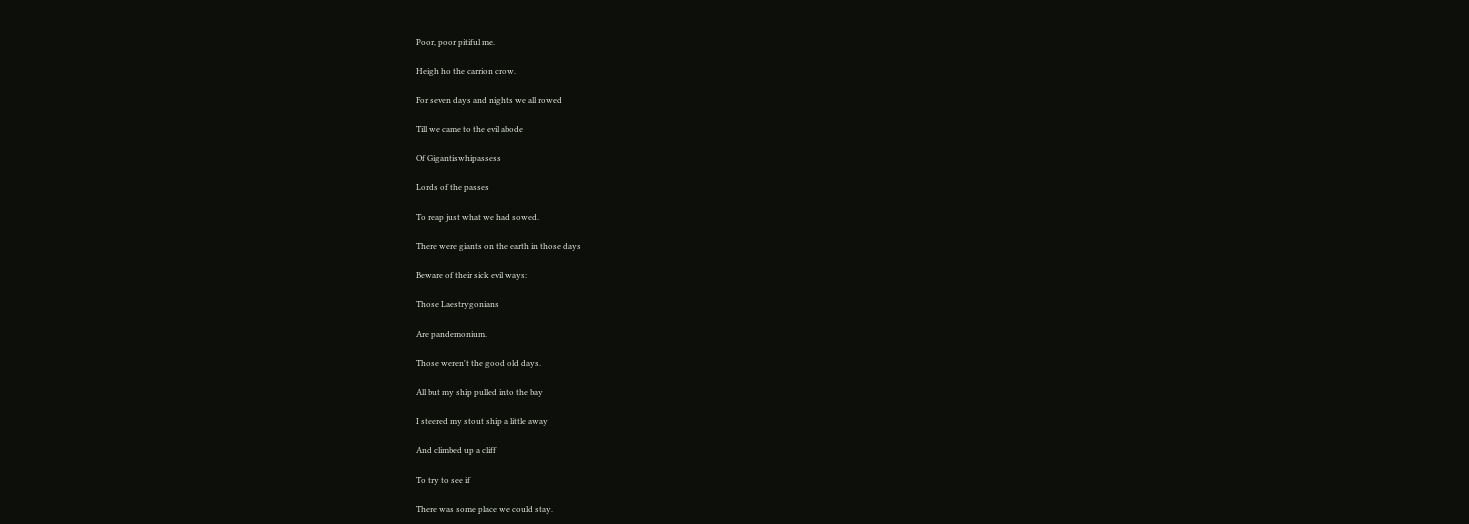Poor, poor pitiful me.

Heigh ho the carrion crow.

For seven days and nights we all rowed

Till we came to the evil abode

Of Gigantiswhipassess

Lords of the passes

To reap just what we had sowed.

There were giants on the earth in those days

Beware of their sick evil ways:

Those Laestrygonians

Are pandemonium.

Those weren't the good old days.

All but my ship pulled into the bay

I steered my stout ship a little away

And climbed up a cliff

To try to see if

There was some place we could stay.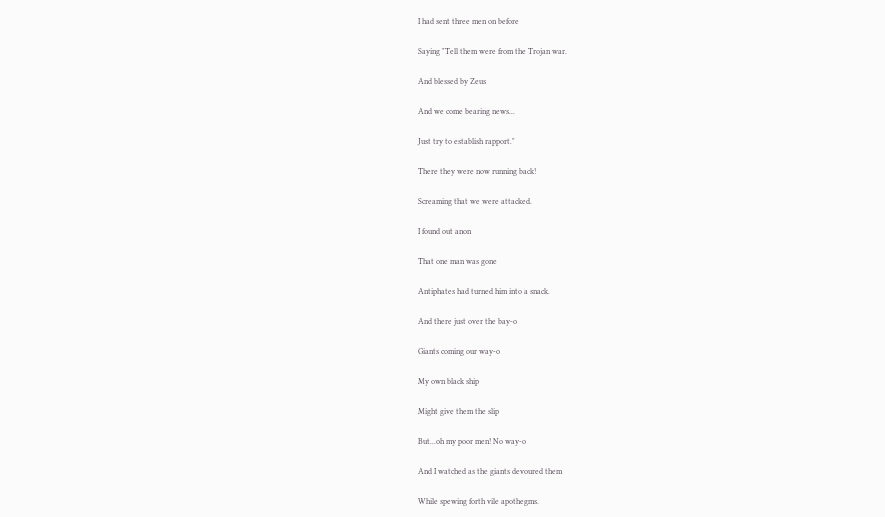I had sent three men on before

Saying "Tell them were from the Trojan war.

And blessed by Zeus

And we come bearing news...

Just try to establish rapport."

There they were now running back!

Screaming that we were attacked.

I found out anon

That one man was gone

Antiphates had turned him into a snack.

And there just over the bay-o

Giants coming our way-o

My own black ship

Might give them the slip

But...oh my poor men! No way-o

And I watched as the giants devoured them

While spewing forth vile apothegms.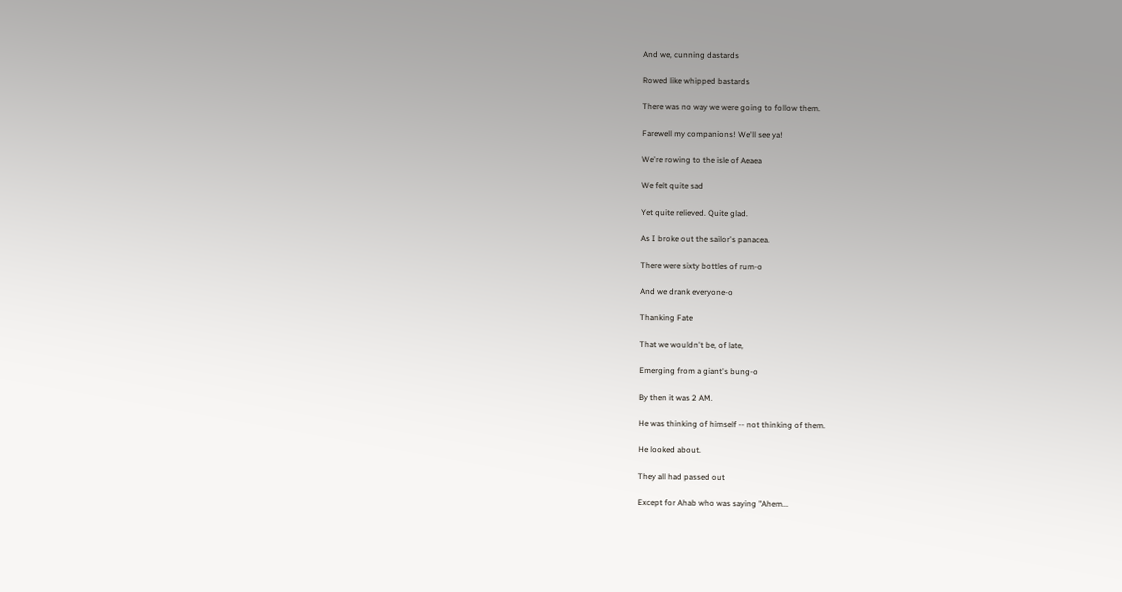And we, cunning dastards

Rowed like whipped bastards

There was no way we were going to follow them.

Farewell my companions! We'll see ya!

We're rowing to the isle of Aeaea

We felt quite sad

Yet quite relieved. Quite glad.

As I broke out the sailor's panacea.

There were sixty bottles of rum-o

And we drank everyone-o

Thanking Fate

That we wouldn't be, of late,

Emerging from a giant's bung-o

By then it was 2 AM.

He was thinking of himself -- not thinking of them.

He looked about.

They all had passed out

Except for Ahab who was saying "Ahem...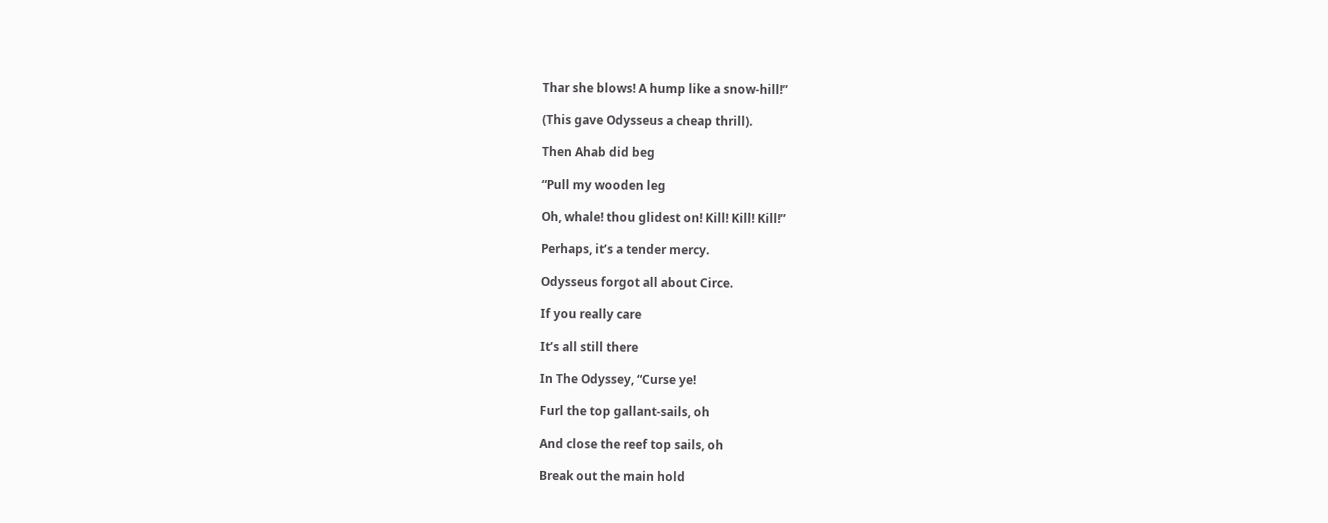Thar she blows! A hump like a snow-hill!”

(This gave Odysseus a cheap thrill).

Then Ahab did beg

“Pull my wooden leg

Oh, whale! thou glidest on! Kill! Kill! Kill!”

Perhaps, it’s a tender mercy.

Odysseus forgot all about Circe.

If you really care

It’s all still there

In The Odyssey, “Curse ye!

Furl the top gallant-sails, oh

And close the reef top sails, oh

Break out the main hold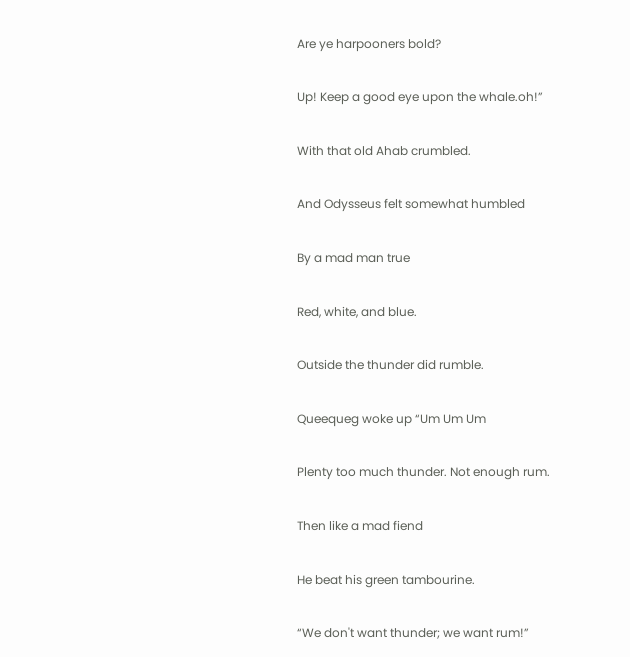Are ye harpooners bold?

Up! Keep a good eye upon the whale.oh!”

With that old Ahab crumbled.

And Odysseus felt somewhat humbled

By a mad man true

Red, white, and blue.

Outside the thunder did rumble.

Queequeg woke up “Um Um Um

Plenty too much thunder. Not enough rum.

Then like a mad fiend

He beat his green tambourine.

“We don't want thunder; we want rum!”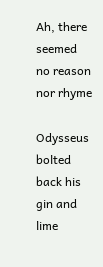Ah, there seemed no reason nor rhyme

Odysseus bolted back his gin and lime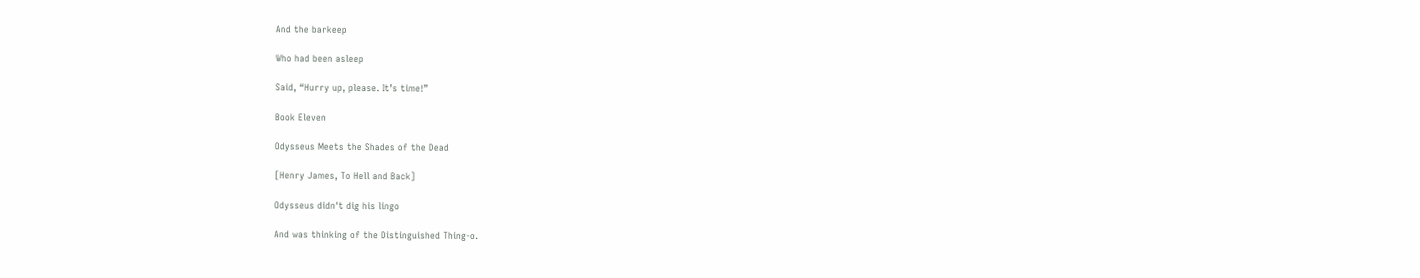And the barkeep

Who had been asleep

Said, “Hurry up, please. It’s time!”

Book Eleven

Odysseus Meets the Shades of the Dead

[Henry James, To Hell and Back]

Odysseus didn't dig his lingo

And was thinking of the Distinguished Thing-o.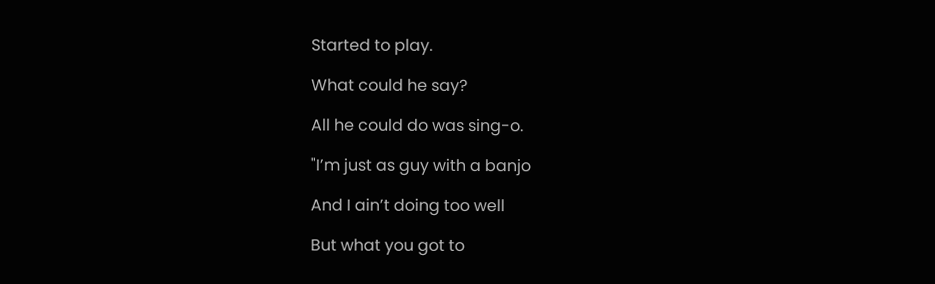Started to play.

What could he say?

All he could do was sing-o.

"I’m just as guy with a banjo

And I ain’t doing too well

But what you got to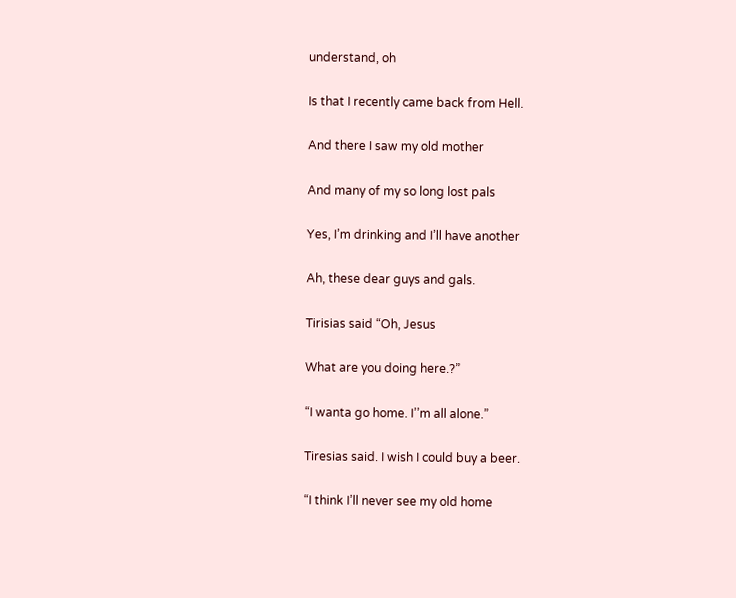understand, oh

Is that I recently came back from Hell.

And there I saw my old mother

And many of my so long lost pals

Yes, I’m drinking and I’ll have another

Ah, these dear guys and gals.

Tirisias said “Oh, Jesus

What are you doing here.?”

“I wanta go home. I’’m all alone.”

Tiresias said. I wish I could buy a beer.

“I think I’ll never see my old home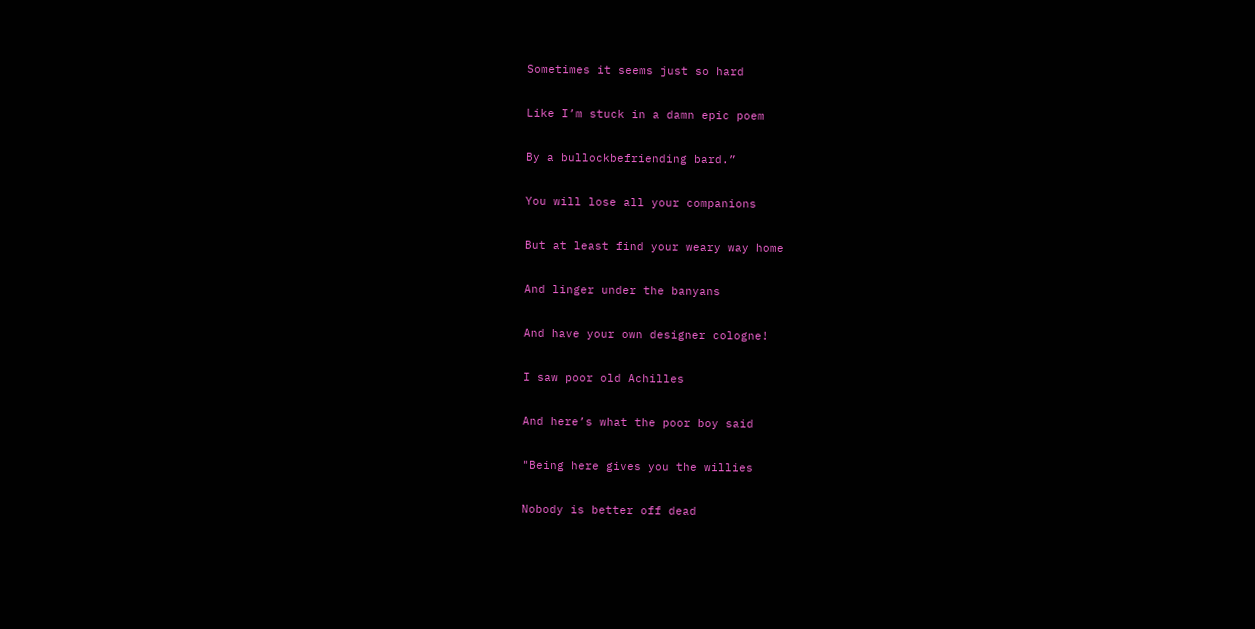Sometimes it seems just so hard

Like I’m stuck in a damn epic poem

By a bullockbefriending bard.”

You will lose all your companions

But at least find your weary way home

And linger under the banyans

And have your own designer cologne!

I saw poor old Achilles

And here’s what the poor boy said

"Being here gives you the willies

Nobody is better off dead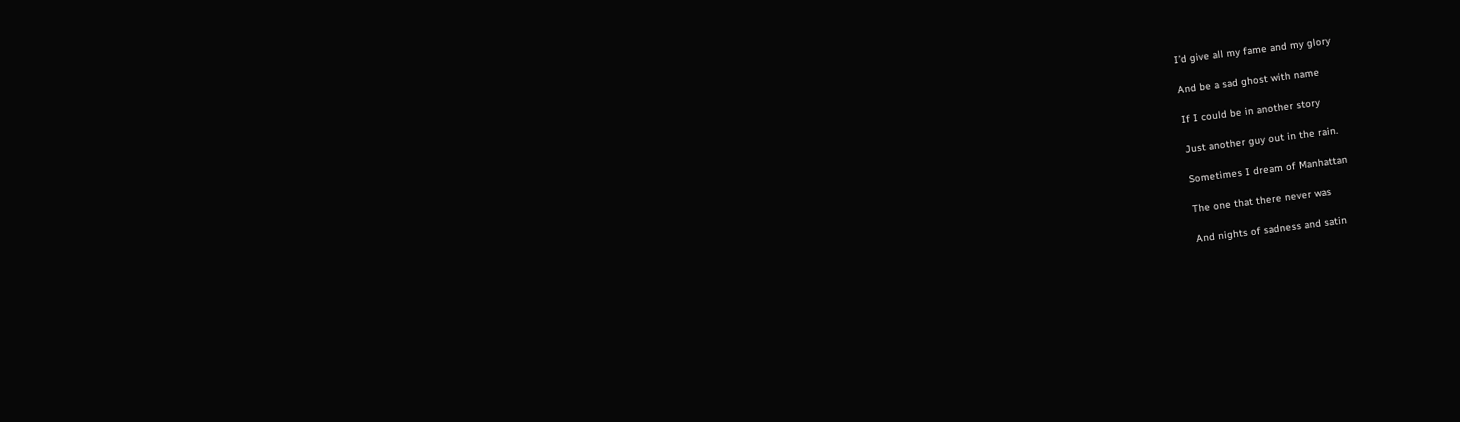I’d give all my fame and my glory

And be a sad ghost with name

If I could be in another story

Just another guy out in the rain.

Sometimes I dream of Manhattan

The one that there never was

And nights of sadness and satin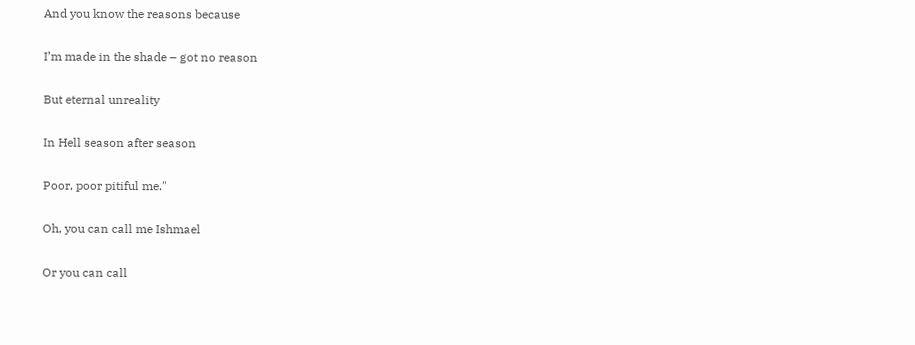And you know the reasons because

I’m made in the shade – got no reason

But eternal unreality

In Hell season after season

Poor, poor pitiful me."

Oh, you can call me Ishmael

Or you can call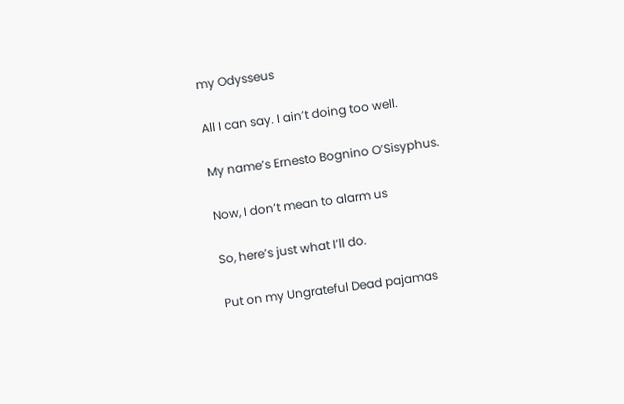my Odysseus

All I can say. I ain’t doing too well.

My name’s Ernesto Bognino O’Sisyphus.

Now, I don’t mean to alarm us

So, here’s just what I’ll do.

Put on my Ungrateful Dead pajamas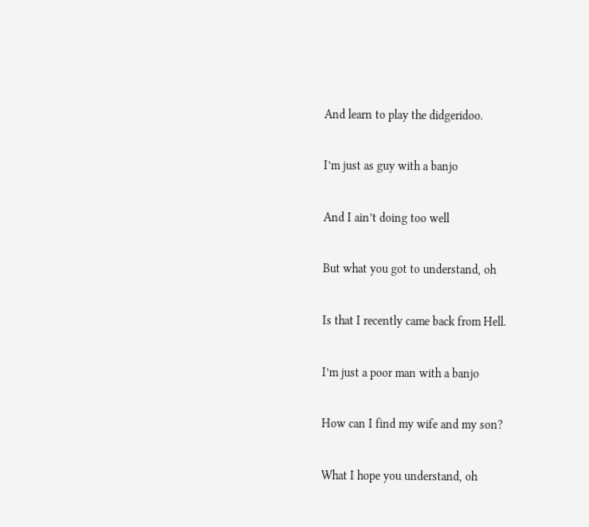And learn to play the didgeridoo.

I’m just as guy with a banjo

And I ain’t doing too well

But what you got to understand, oh

Is that I recently came back from Hell.

I’m just a poor man with a banjo

How can I find my wife and my son?

What I hope you understand, oh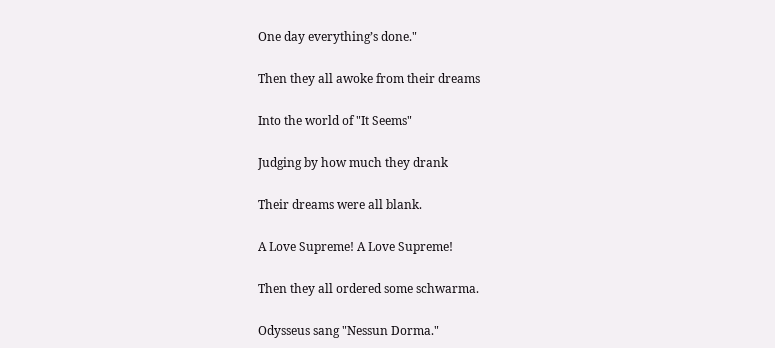One day everything’s done."

Then they all awoke from their dreams

Into the world of "It Seems"

Judging by how much they drank

Their dreams were all blank.

A Love Supreme! A Love Supreme!

Then they all ordered some schwarma.

Odysseus sang "Nessun Dorma."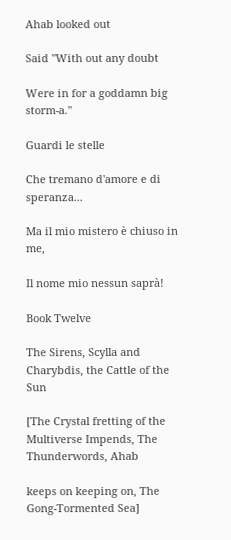Ahab looked out

Said "With out any doubt

Were in for a goddamn big storm-a."

Guardi le stelle

Che tremano d'amore e di speranza...

Ma il mio mistero è chiuso in me,

Il nome mio nessun saprà!

Book Twelve

The Sirens, Scylla and Charybdis, the Cattle of the Sun

[The Crystal fretting of the Multiverse Impends, The Thunderwords, Ahab

keeps on keeping on, The Gong-Tormented Sea]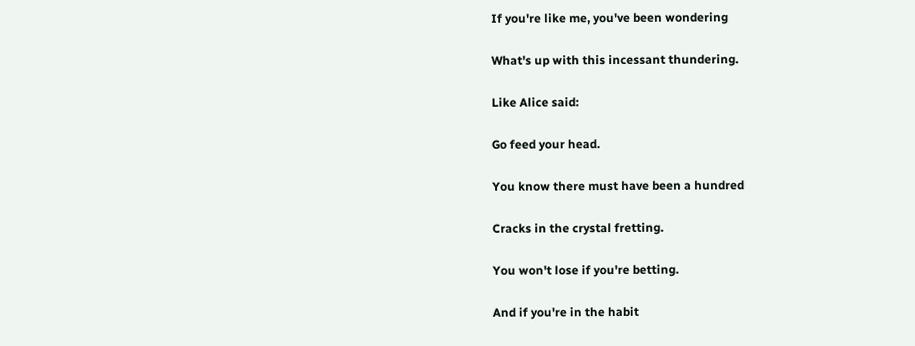If you're like me, you've been wondering

What's up with this incessant thundering.

Like Alice said:

Go feed your head.

You know there must have been a hundred

Cracks in the crystal fretting.

You won't lose if you're betting.

And if you're in the habit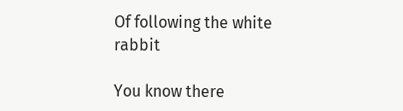Of following the white rabbit

You know there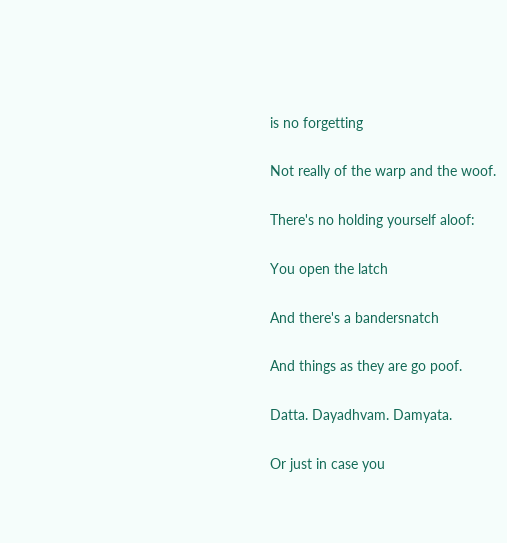is no forgetting

Not really of the warp and the woof.

There's no holding yourself aloof:

You open the latch

And there's a bandersnatch

And things as they are go poof.

Datta. Dayadhvam. Damyata.

Or just in case you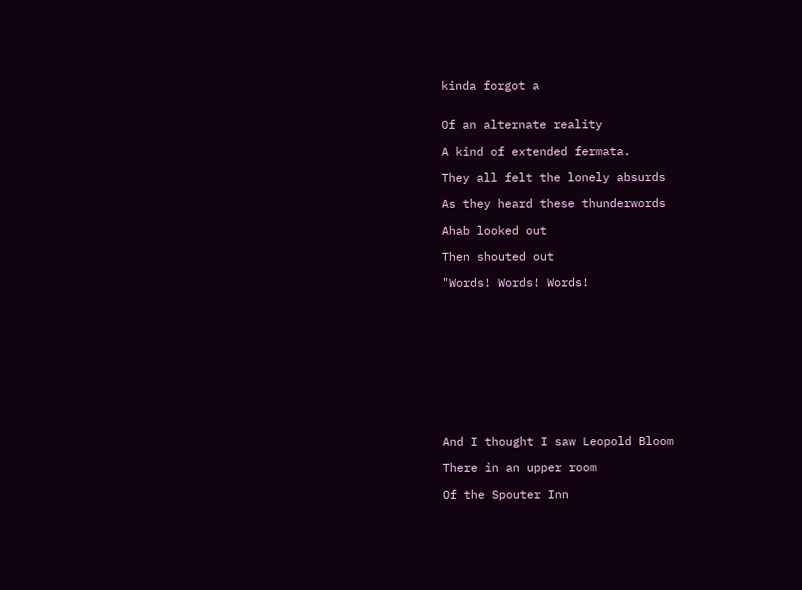kinda forgot a


Of an alternate reality

A kind of extended fermata.

They all felt the lonely absurds

As they heard these thunderwords

Ahab looked out

Then shouted out

"Words! Words! Words!











And I thought I saw Leopold Bloom

There in an upper room

Of the Spouter Inn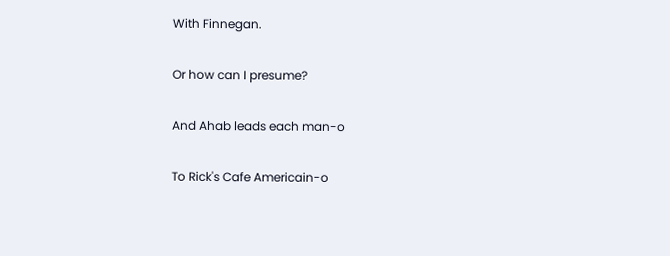With Finnegan.

Or how can I presume?

And Ahab leads each man-o

To Rick's Cafe Americain-o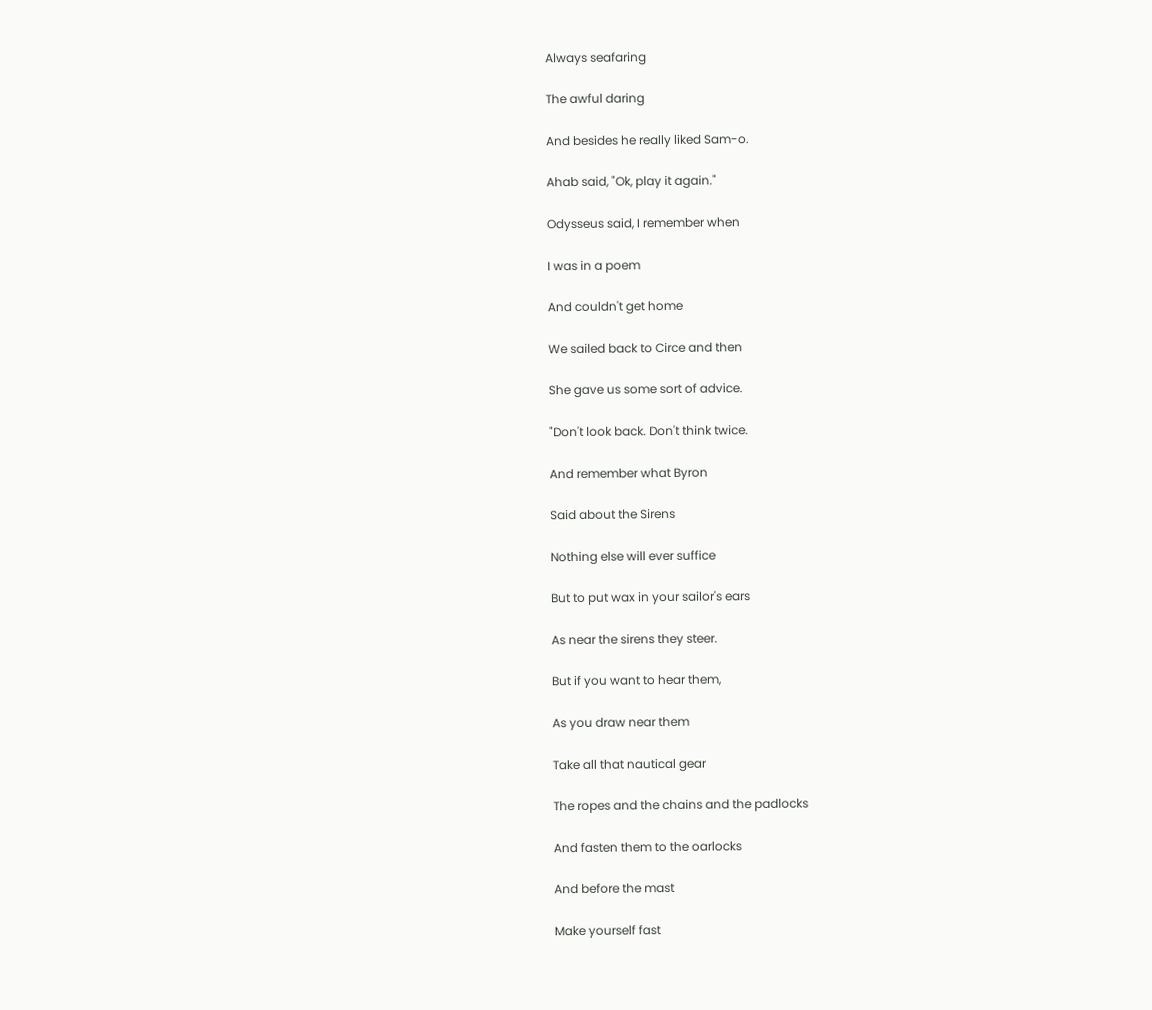Always seafaring

The awful daring

And besides he really liked Sam-o.

Ahab said, "Ok, play it again."

Odysseus said, I remember when

I was in a poem

And couldn't get home

We sailed back to Circe and then

She gave us some sort of advice.

"Don't look back. Don't think twice.

And remember what Byron

Said about the Sirens

Nothing else will ever suffice

But to put wax in your sailor's ears

As near the sirens they steer.

But if you want to hear them,

As you draw near them

Take all that nautical gear

The ropes and the chains and the padlocks

And fasten them to the oarlocks

And before the mast

Make yourself fast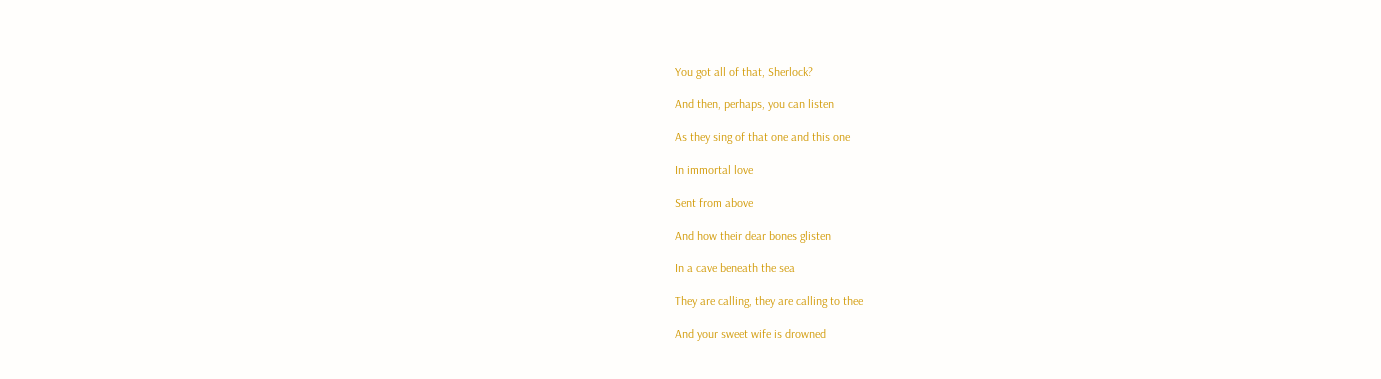You got all of that, Sherlock?

And then, perhaps, you can listen

As they sing of that one and this one

In immortal love

Sent from above

And how their dear bones glisten

In a cave beneath the sea

They are calling, they are calling to thee

And your sweet wife is drowned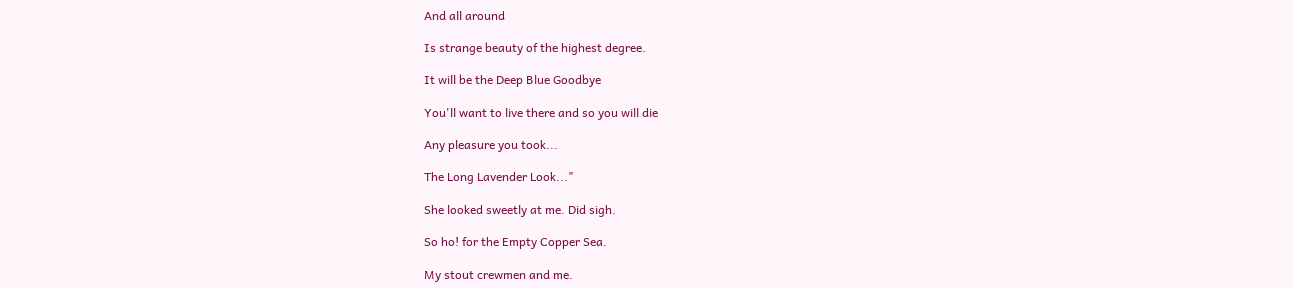And all around

Is strange beauty of the highest degree.

It will be the Deep Blue Goodbye

You'll want to live there and so you will die

Any pleasure you took...

The Long Lavender Look..."

She looked sweetly at me. Did sigh.

So ho! for the Empty Copper Sea.

My stout crewmen and me.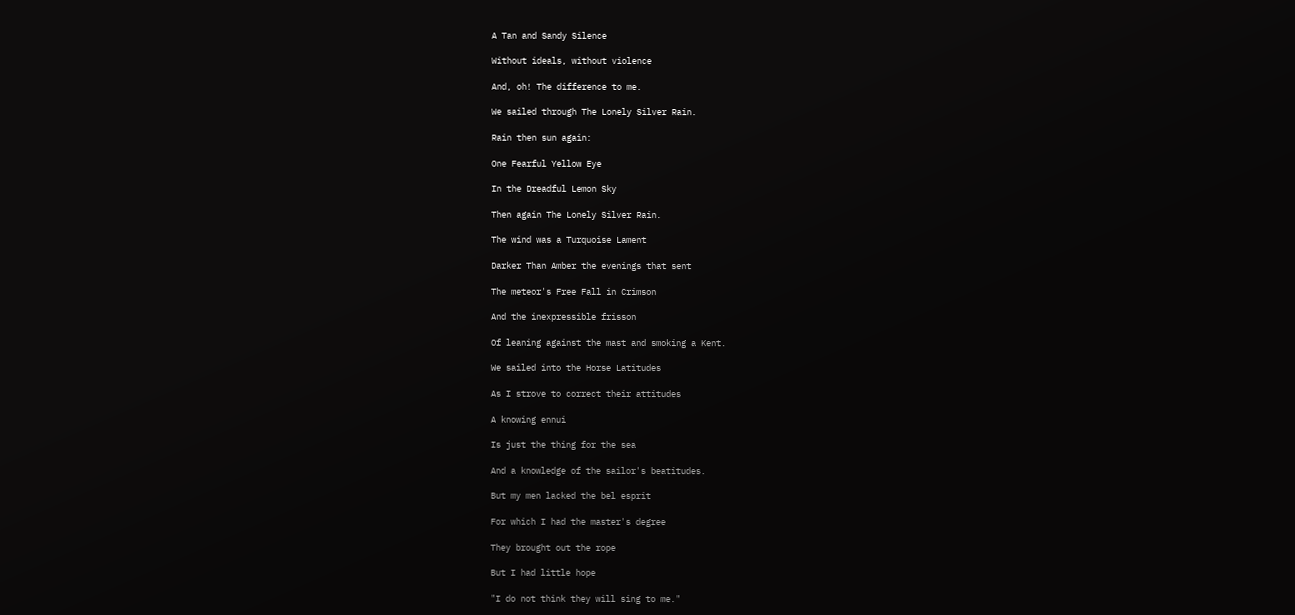A Tan and Sandy Silence

Without ideals, without violence

And, oh! The difference to me.

We sailed through The Lonely Silver Rain.

Rain then sun again:

One Fearful Yellow Eye

In the Dreadful Lemon Sky

Then again The Lonely Silver Rain.

The wind was a Turquoise Lament

Darker Than Amber the evenings that sent

The meteor's Free Fall in Crimson

And the inexpressible frisson

Of leaning against the mast and smoking a Kent.

We sailed into the Horse Latitudes

As I strove to correct their attitudes

A knowing ennui

Is just the thing for the sea

And a knowledge of the sailor's beatitudes.

But my men lacked the bel esprit

For which I had the master's degree

They brought out the rope

But I had little hope

"I do not think they will sing to me."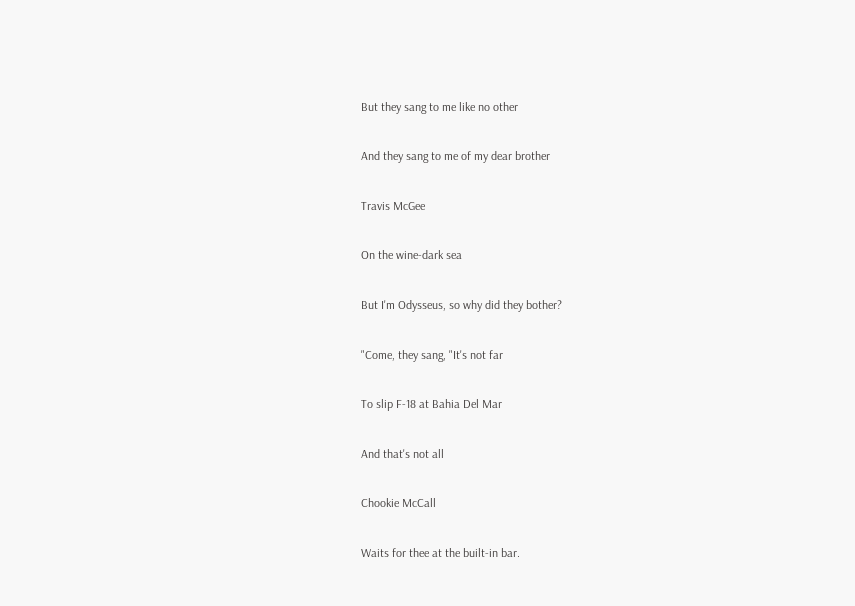But they sang to me like no other

And they sang to me of my dear brother

Travis McGee

On the wine-dark sea

But I'm Odysseus, so why did they bother?

"Come, they sang, "It's not far

To slip F-18 at Bahia Del Mar

And that's not all

Chookie McCall

Waits for thee at the built-in bar.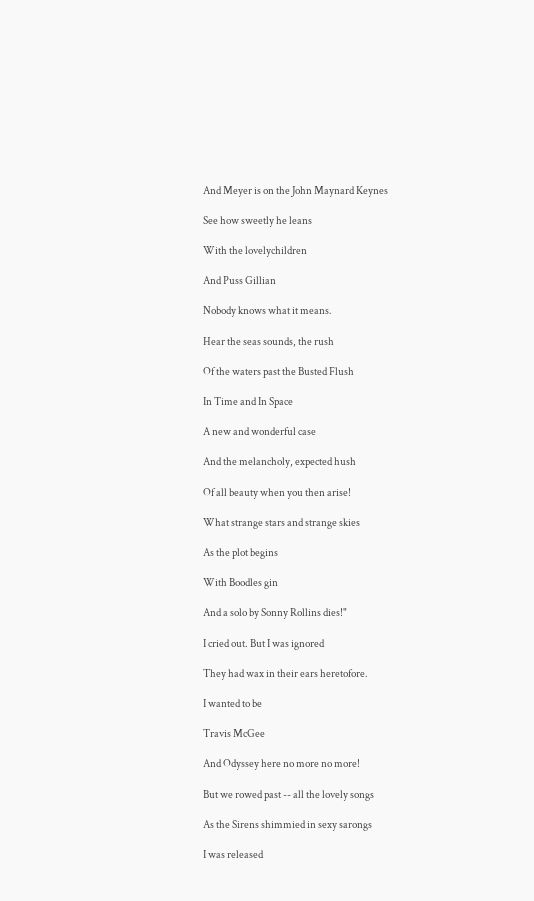And Meyer is on the John Maynard Keynes

See how sweetly he leans

With the lovelychildren

And Puss Gillian

Nobody knows what it means.

Hear the seas sounds, the rush

Of the waters past the Busted Flush

In Time and In Space

A new and wonderful case

And the melancholy, expected hush

Of all beauty when you then arise!

What strange stars and strange skies

As the plot begins

With Boodles gin

And a solo by Sonny Rollins dies!"

I cried out. But I was ignored

They had wax in their ears heretofore.

I wanted to be

Travis McGee

And Odyssey here no more no more!

But we rowed past -- all the lovely songs

As the Sirens shimmied in sexy sarongs

I was released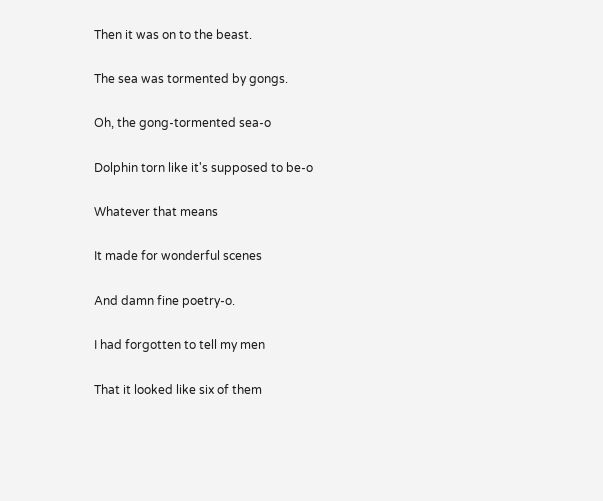Then it was on to the beast.

The sea was tormented by gongs.

Oh, the gong-tormented sea-o

Dolphin torn like it's supposed to be-o

Whatever that means

It made for wonderful scenes

And damn fine poetry-o.

I had forgotten to tell my men

That it looked like six of them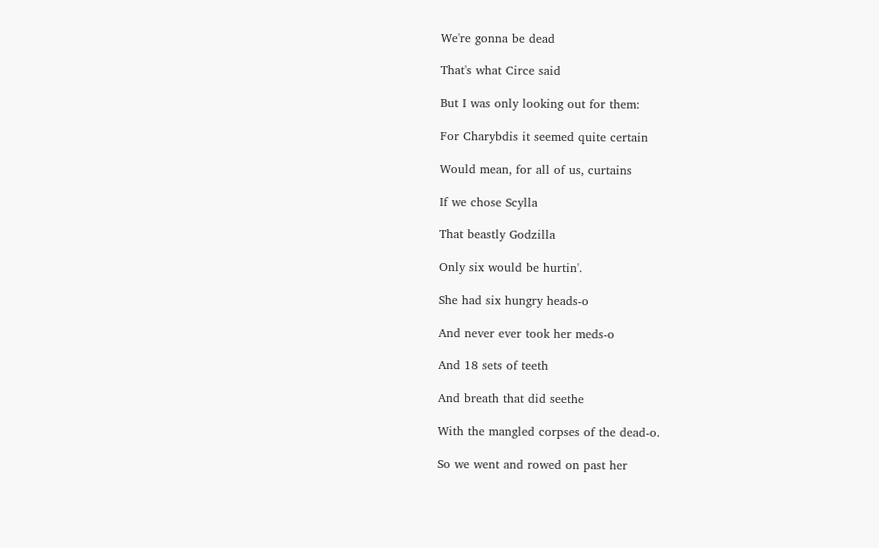We're gonna be dead

That's what Circe said

But I was only looking out for them:

For Charybdis it seemed quite certain

Would mean, for all of us, curtains

If we chose Scylla

That beastly Godzilla

Only six would be hurtin'.

She had six hungry heads-o

And never ever took her meds-o

And 18 sets of teeth

And breath that did seethe

With the mangled corpses of the dead-o.

So we went and rowed on past her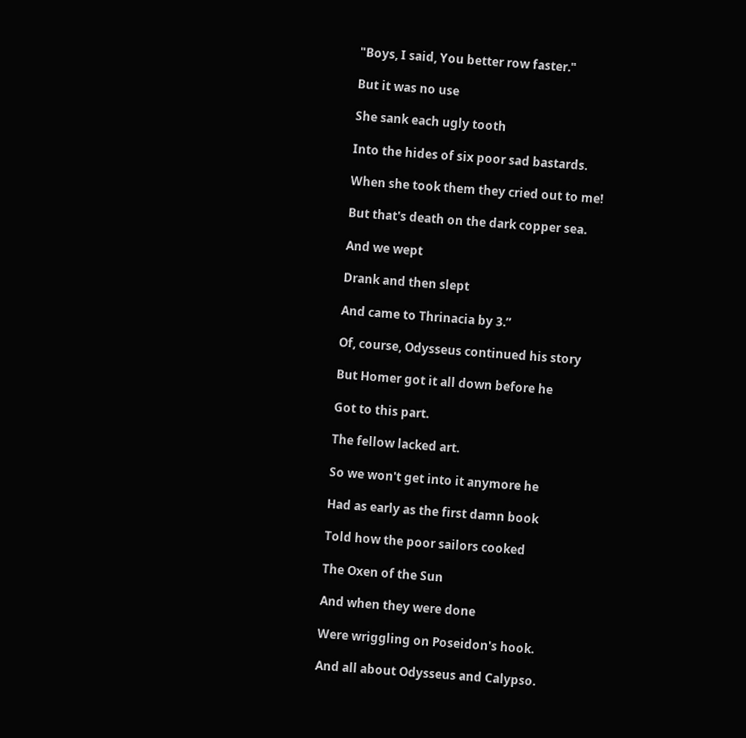"Boys, I said, You better row faster."

But it was no use

She sank each ugly tooth

Into the hides of six poor sad bastards.

When she took them they cried out to me!

But that's death on the dark copper sea.

And we wept

Drank and then slept

And came to Thrinacia by 3.”

Of, course, Odysseus continued his story

But Homer got it all down before he

Got to this part.

The fellow lacked art.

So we won't get into it anymore he

Had as early as the first damn book

Told how the poor sailors cooked

The Oxen of the Sun

And when they were done

Were wriggling on Poseidon's hook.

And all about Odysseus and Calypso.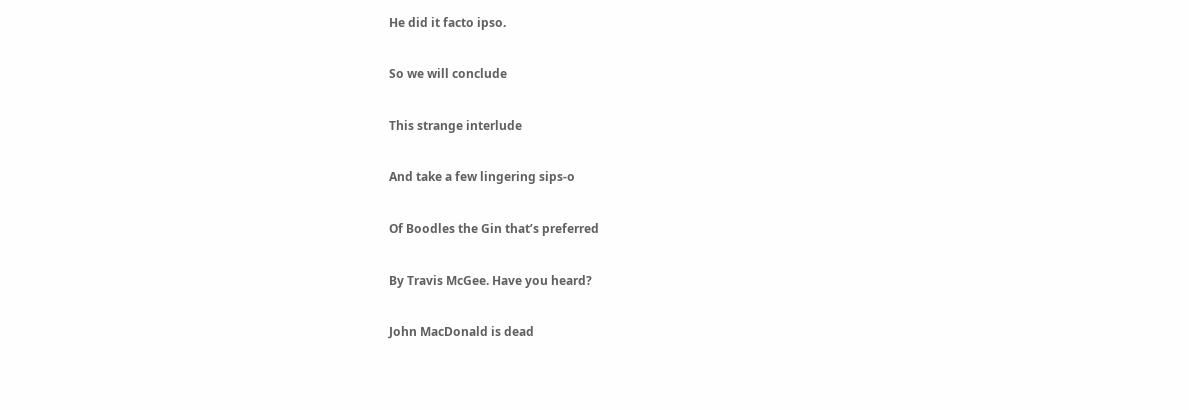He did it facto ipso.

So we will conclude

This strange interlude

And take a few lingering sips-o

Of Boodles the Gin that’s preferred

By Travis McGee. Have you heard?

John MacDonald is dead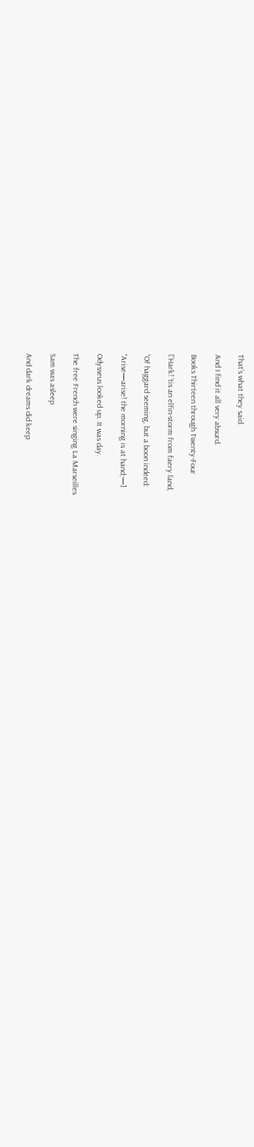That’s what they said.

And I find it all very absurd.

Books Thirteen through Twenty-Four

[’Hark! ’tis an elfin-storm from faery land,

“Of haggard seeming, but a boon indeed:

“Arise—arise! the morning is at hand;—]

Odysseus looked up. It was day.

The free French were singing La Marseilles

Sam was asleep

And dark dreams did keep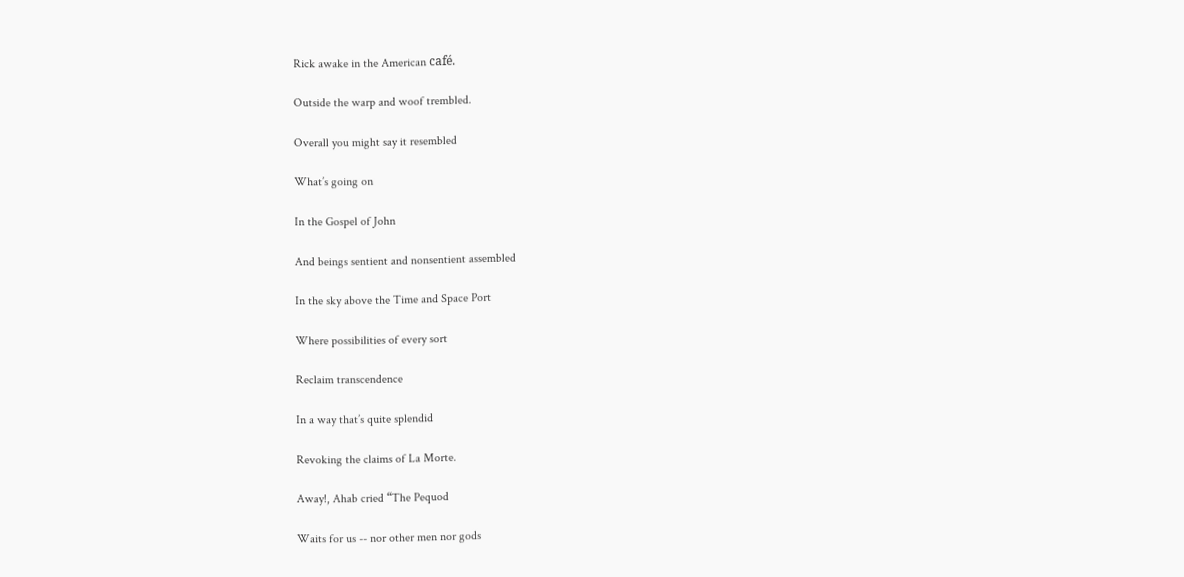Rick awake in the American café.

Outside the warp and woof trembled.

Overall you might say it resembled

What’s going on

In the Gospel of John

And beings sentient and nonsentient assembled

In the sky above the Time and Space Port

Where possibilities of every sort

Reclaim transcendence

In a way that’s quite splendid

Revoking the claims of La Morte.

Away!, Ahab cried “The Pequod

Waits for us -- nor other men nor gods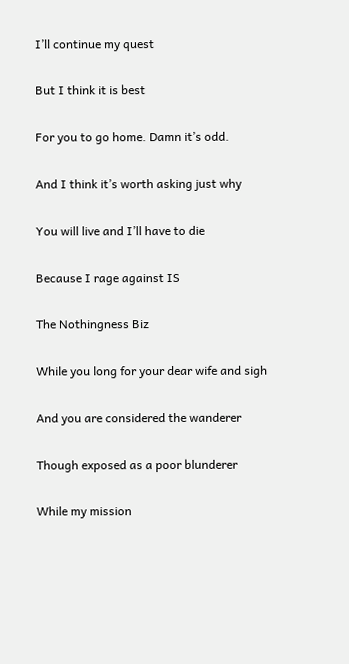I’ll continue my quest

But I think it is best

For you to go home. Damn it’s odd.

And I think it’s worth asking just why

You will live and I’ll have to die

Because I rage against IS

The Nothingness Biz

While you long for your dear wife and sigh

And you are considered the wanderer

Though exposed as a poor blunderer

While my mission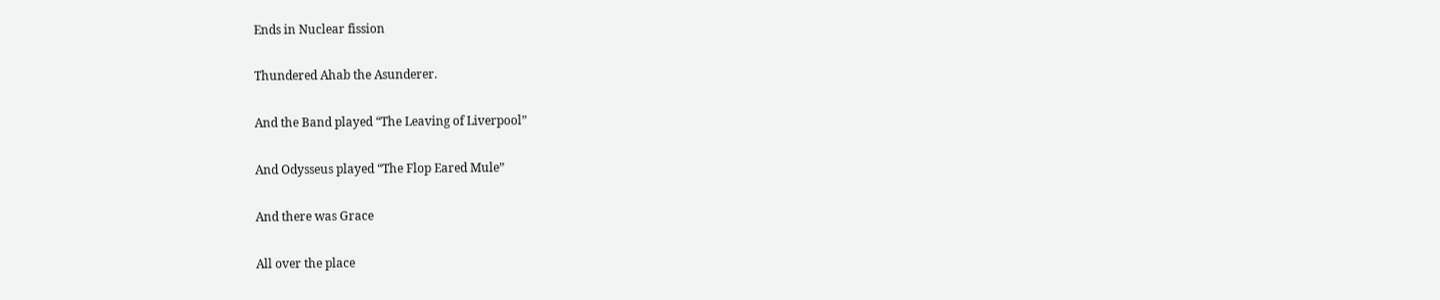Ends in Nuclear fission

Thundered Ahab the Asunderer.

And the Band played “The Leaving of Liverpool”

And Odysseus played “The Flop Eared Mule”

And there was Grace

All over the place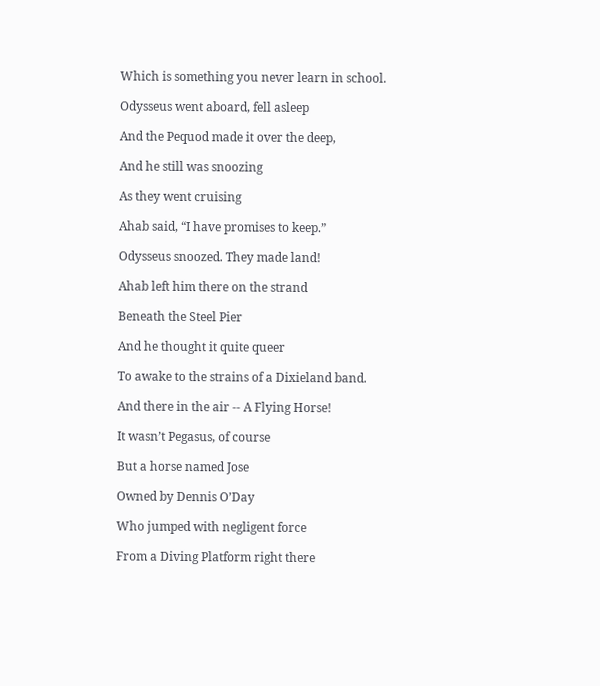Which is something you never learn in school.

Odysseus went aboard, fell asleep

And the Pequod made it over the deep,

And he still was snoozing

As they went cruising

Ahab said, “I have promises to keep.”

Odysseus snoozed. They made land!

Ahab left him there on the strand

Beneath the Steel Pier

And he thought it quite queer

To awake to the strains of a Dixieland band.

And there in the air -- A Flying Horse!

It wasn’t Pegasus, of course

But a horse named Jose

Owned by Dennis O’Day

Who jumped with negligent force

From a Diving Platform right there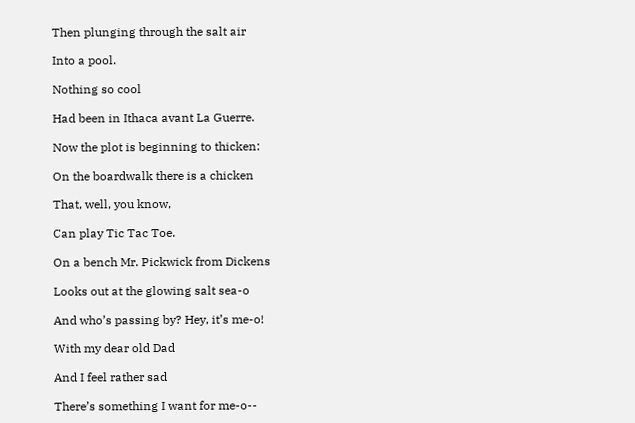Then plunging through the salt air

Into a pool.

Nothing so cool

Had been in Ithaca avant La Guerre.

Now the plot is beginning to thicken:

On the boardwalk there is a chicken

That, well, you know,

Can play Tic Tac Toe.

On a bench Mr. Pickwick from Dickens

Looks out at the glowing salt sea-o

And who’s passing by? Hey, it’s me-o!

With my dear old Dad

And I feel rather sad

There’s something I want for me-o--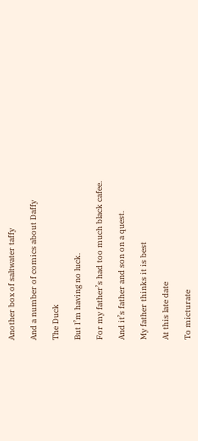Another box of saltwater taffy

And a number of comics about Daffy

The Duck

But I’m having no luck.

For my father’s had too much black cafee.

And it’s father and son on a quest.

My father thinks it is best

At this late date

To micturate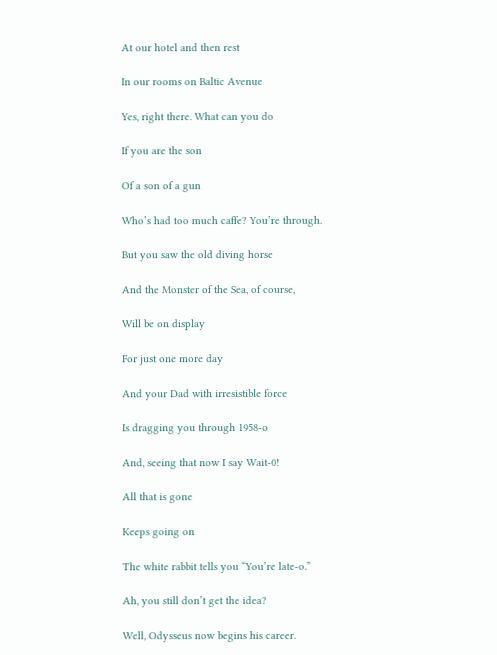At our hotel and then rest

In our rooms on Baltic Avenue

Yes, right there. What can you do

If you are the son

Of a son of a gun

Who’s had too much caffe? You’re through.

But you saw the old diving horse

And the Monster of the Sea, of course,

Will be on display

For just one more day

And your Dad with irresistible force

Is dragging you through 1958-o

And, seeing that now I say Wait-0!

All that is gone

Keeps going on

The white rabbit tells you “You’re late-o.”

Ah, you still don’t get the idea?

Well, Odysseus now begins his career.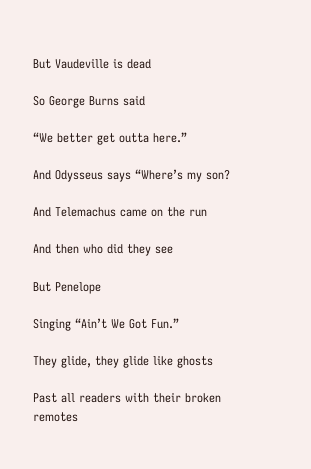But Vaudeville is dead

So George Burns said

“We better get outta here.”

And Odysseus says “Where’s my son?

And Telemachus came on the run

And then who did they see

But Penelope

Singing “Ain’t We Got Fun.”

They glide, they glide like ghosts

Past all readers with their broken remotes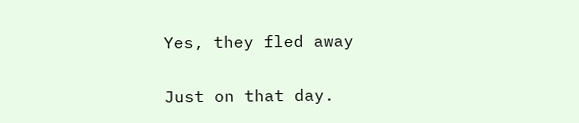Yes, they fled away

Just on that day.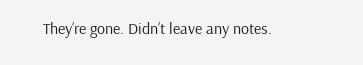They’re gone. Didn’t leave any notes.